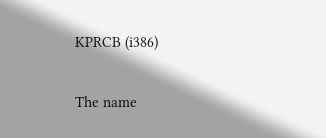KPRCB (i386)

The name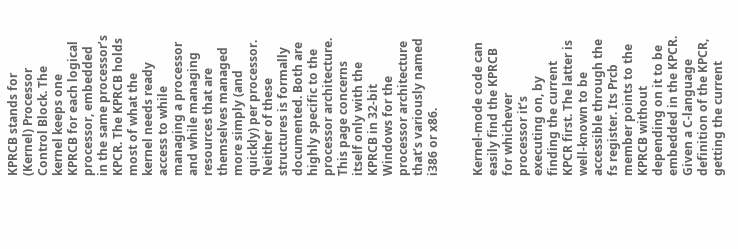KPRCB stands for (Kernel) Processor Control Block. The kernel keeps one KPRCB for each logical processor, embedded in the same processor’s KPCR. The KPRCB holds most of what the kernel needs ready access to while managing a processor and while managing resources that are themselves managed more simply (and quickly) per processor. Neither of these structures is formally documented. Both are highly specific to the processor architecture. This page concerns itself only with the KPRCB in 32-bit Windows for the processor architecture that’s variously named i386 or x86.


Kernel-mode code can easily find the KPRCB for whichever processor it’s executing on, by finding the current KPCR first. The latter is well-known to be accessible through the fs register. Its Prcb member points to the KPRCB without depending on it to be embedded in the KPCR. Given a C-language definition of the KPCR, getting the current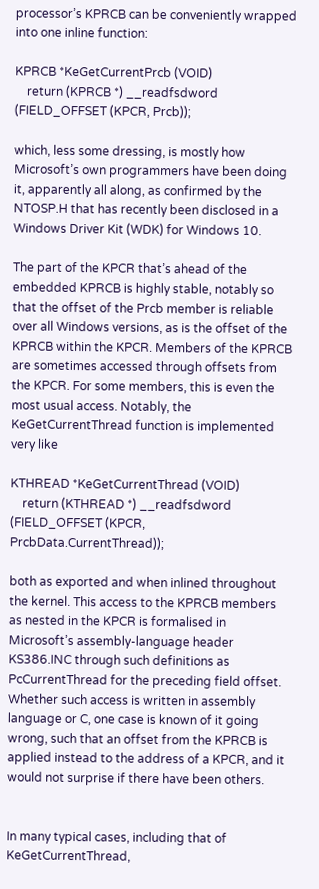processor’s KPRCB can be conveniently wrapped into one inline function:

KPRCB *KeGetCurrentPrcb (VOID)
    return (KPRCB *) __readfsdword (FIELD_OFFSET (KPCR, Prcb));

which, less some dressing, is mostly how Microsoft’s own programmers have been doing it, apparently all along, as confirmed by the NTOSP.H that has recently been disclosed in a Windows Driver Kit (WDK) for Windows 10.

The part of the KPCR that’s ahead of the embedded KPRCB is highly stable, notably so that the offset of the Prcb member is reliable over all Windows versions, as is the offset of the KPRCB within the KPCR. Members of the KPRCB are sometimes accessed through offsets from the KPCR. For some members, this is even the most usual access. Notably, the KeGetCurrentThread function is implemented very like

KTHREAD *KeGetCurrentThread (VOID)
    return (KTHREAD *) __readfsdword (FIELD_OFFSET (KPCR, PrcbData.CurrentThread));

both as exported and when inlined throughout the kernel. This access to the KPRCB members as nested in the KPCR is formalised in Microsoft’s assembly-language header KS386.INC through such definitions as PcCurrentThread for the preceding field offset. Whether such access is written in assembly language or C, one case is known of it going wrong, such that an offset from the KPRCB is applied instead to the address of a KPCR, and it would not surprise if there have been others.


In many typical cases, including that of KeGetCurrentThread,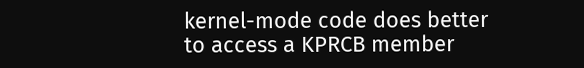kernel-mode code does better to access a KPRCB member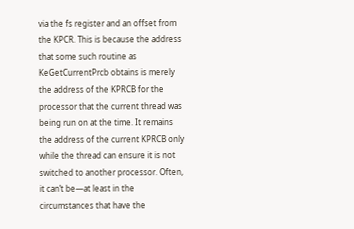via the fs register and an offset from the KPCR. This is because the address that some such routine as KeGetCurrentPrcb obtains is merely the address of the KPRCB for the processor that the current thread was being run on at the time. It remains the address of the current KPRCB only while the thread can ensure it is not switched to another processor. Often, it can’t be—at least in the circumstances that have the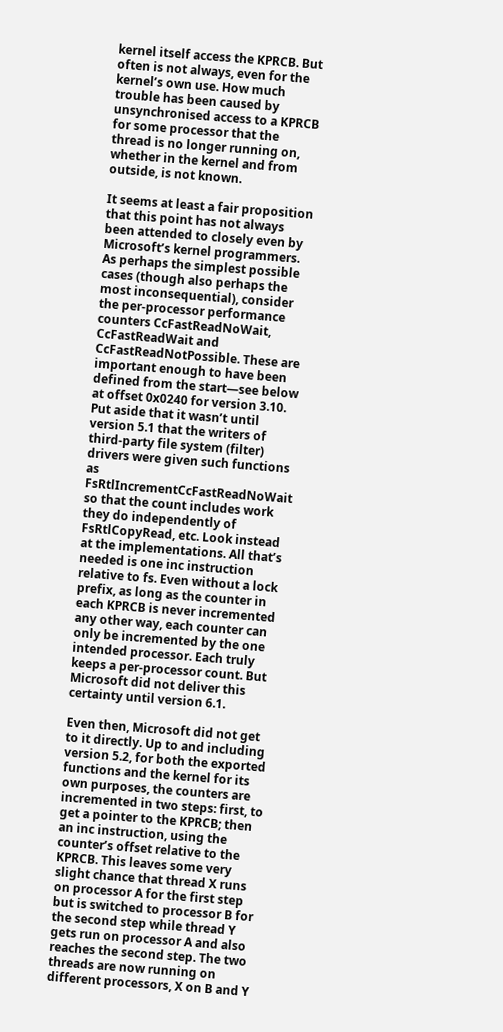kernel itself access the KPRCB. But often is not always, even for the kernel’s own use. How much trouble has been caused by unsynchronised access to a KPRCB for some processor that the thread is no longer running on, whether in the kernel and from outside, is not known.

It seems at least a fair proposition that this point has not always been attended to closely even by Microsoft’s kernel programmers. As perhaps the simplest possible cases (though also perhaps the most inconsequential), consider the per-processor performance counters CcFastReadNoWait, CcFastReadWait and CcFastReadNotPossible. These are important enough to have been defined from the start—see below at offset 0x0240 for version 3.10. Put aside that it wasn’t until version 5.1 that the writers of third-party file system (filter) drivers were given such functions as FsRtlIncrementCcFastReadNoWait so that the count includes work they do independently of FsRtlCopyRead, etc. Look instead at the implementations. All that’s needed is one inc instruction relative to fs. Even without a lock prefix, as long as the counter in each KPRCB is never incremented any other way, each counter can only be incremented by the one intended processor. Each truly keeps a per-processor count. But Microsoft did not deliver this certainty until version 6.1.

Even then, Microsoft did not get to it directly. Up to and including version 5.2, for both the exported functions and the kernel for its own purposes, the counters are incremented in two steps: first, to get a pointer to the KPRCB; then an inc instruction, using the counter’s offset relative to the KPRCB. This leaves some very slight chance that thread X runs on processor A for the first step but is switched to processor B for the second step while thread Y gets run on processor A and also reaches the second step. The two threads are now running on different processors, X on B and Y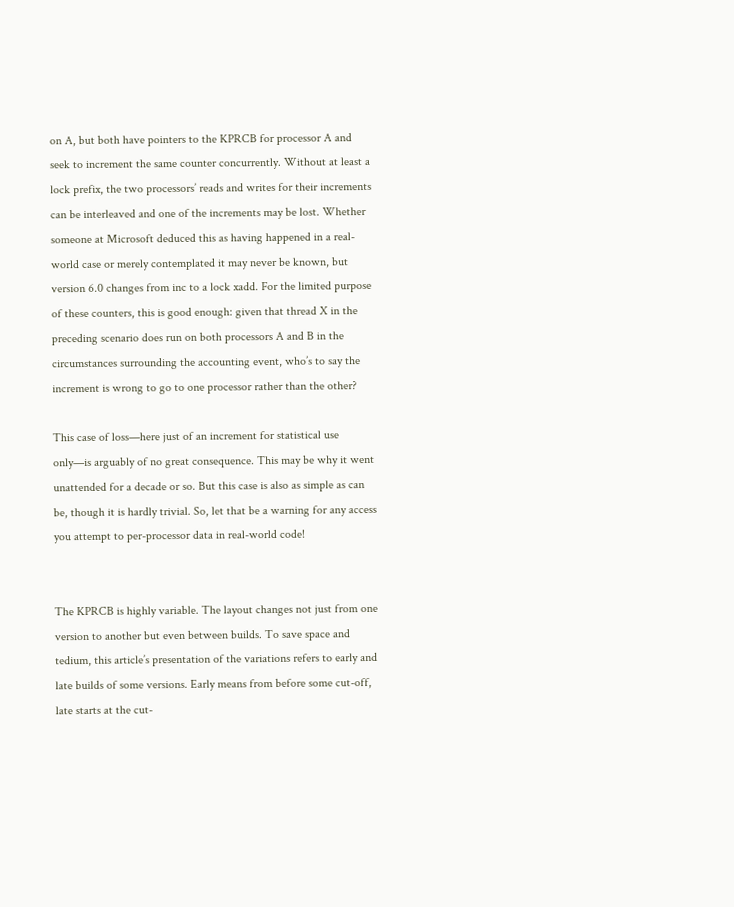on A, but both have pointers to the KPRCB for processor A and seek to increment the same counter concurrently. Without at least a lock prefix, the two processors’ reads and writes for their increments can be interleaved and one of the increments may be lost. Whether someone at Microsoft deduced this as having happened in a real-world case or merely contemplated it may never be known, but version 6.0 changes from inc to a lock xadd. For the limited purpose of these counters, this is good enough: given that thread X in the preceding scenario does run on both processors A and B in the circumstances surrounding the accounting event, who’s to say the increment is wrong to go to one processor rather than the other?

This case of loss—here just of an increment for statistical use only—is arguably of no great consequence. This may be why it went unattended for a decade or so. But this case is also as simple as can be, though it is hardly trivial. So, let that be a warning for any access you attempt to per-processor data in real-world code!


The KPRCB is highly variable. The layout changes not just from one version to another but even between builds. To save space and tedium, this article’s presentation of the variations refers to early and late builds of some versions. Early means from before some cut-off, late starts at the cut-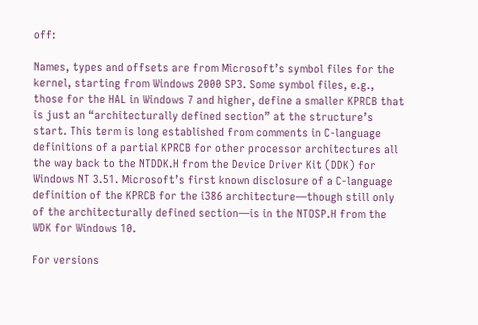off:

Names, types and offsets are from Microsoft’s symbol files for the kernel, starting from Windows 2000 SP3. Some symbol files, e.g., those for the HAL in Windows 7 and higher, define a smaller KPRCB that is just an “architecturally defined section” at the structure’s start. This term is long established from comments in C-language definitions of a partial KPRCB for other processor architectures all the way back to the NTDDK.H from the Device Driver Kit (DDK) for Windows NT 3.51. Microsoft’s first known disclosure of a C-language definition of the KPRCB for the i386 architecture—though still only of the architecturally defined section—is in the NTOSP.H from the WDK for Windows 10.

For versions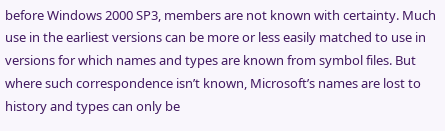before Windows 2000 SP3, members are not known with certainty. Much use in the earliest versions can be more or less easily matched to use in versions for which names and types are known from symbol files. But where such correspondence isn’t known, Microsoft’s names are lost to history and types can only be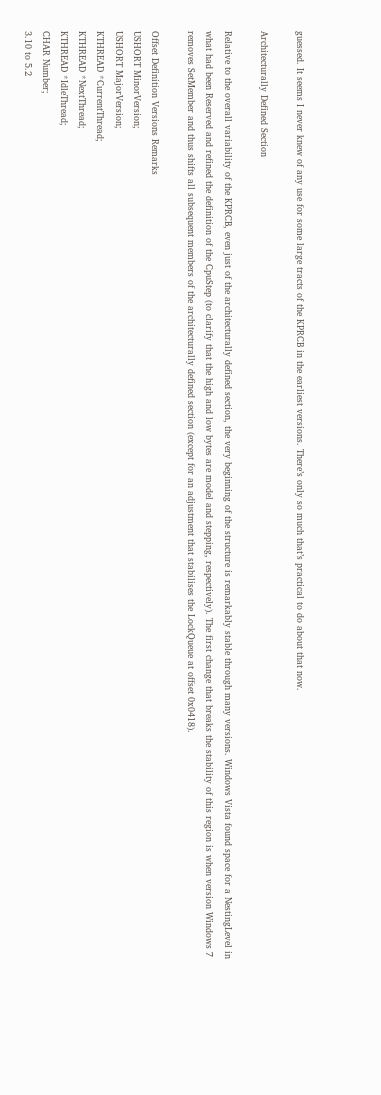guessed. It seems I never knew of any use for some large tracts of the KPRCB in the earliest versions. There’s only so much that’s practical to do about that now.

Architecturally Defined Section

Relative to the overall variability of the KPRCB, even just of the architecturally defined section, the very beginning of the structure is remarkably stable through many versions. Windows Vista found space for a NestingLevel in what had been Reserved and refined the definition of the CpuStep (to clarify that the high and low bytes are model and stepping, respectively). The first change that breaks the stability of this region is when version Windows 7 removes SetMember and thus shifts all subsequent members of the architecturally defined section (except for an adjustment that stabilises the LockQueue at offset 0x0418).

Offset Definition Versions Remarks
USHORT MinorVersion;
USHORT MajorVersion;
KTHREAD *CurrentThread;
KTHREAD *NextThread;
KTHREAD *IdleThread;
CHAR Number;
3.10 to 5.2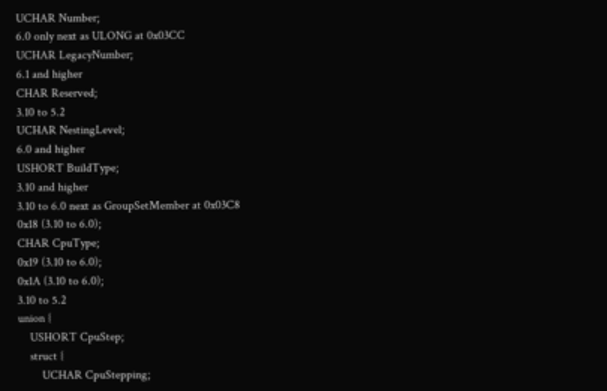UCHAR Number;
6.0 only next as ULONG at 0x03CC
UCHAR LegacyNumber;
6.1 and higher
CHAR Reserved;
3.10 to 5.2
UCHAR NestingLevel;
6.0 and higher
USHORT BuildType;
3.10 and higher
3.10 to 6.0 next as GroupSetMember at 0x03C8
0x18 (3.10 to 6.0);
CHAR CpuType;
0x19 (3.10 to 6.0);
0x1A (3.10 to 6.0);
3.10 to 5.2
union {
    USHORT CpuStep;
    struct {
        UCHAR CpuStepping;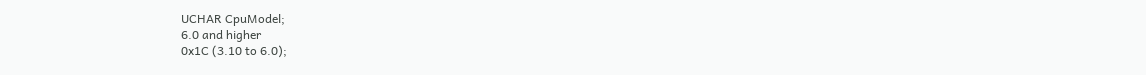UCHAR CpuModel;
6.0 and higher
0x1C (3.10 to 6.0);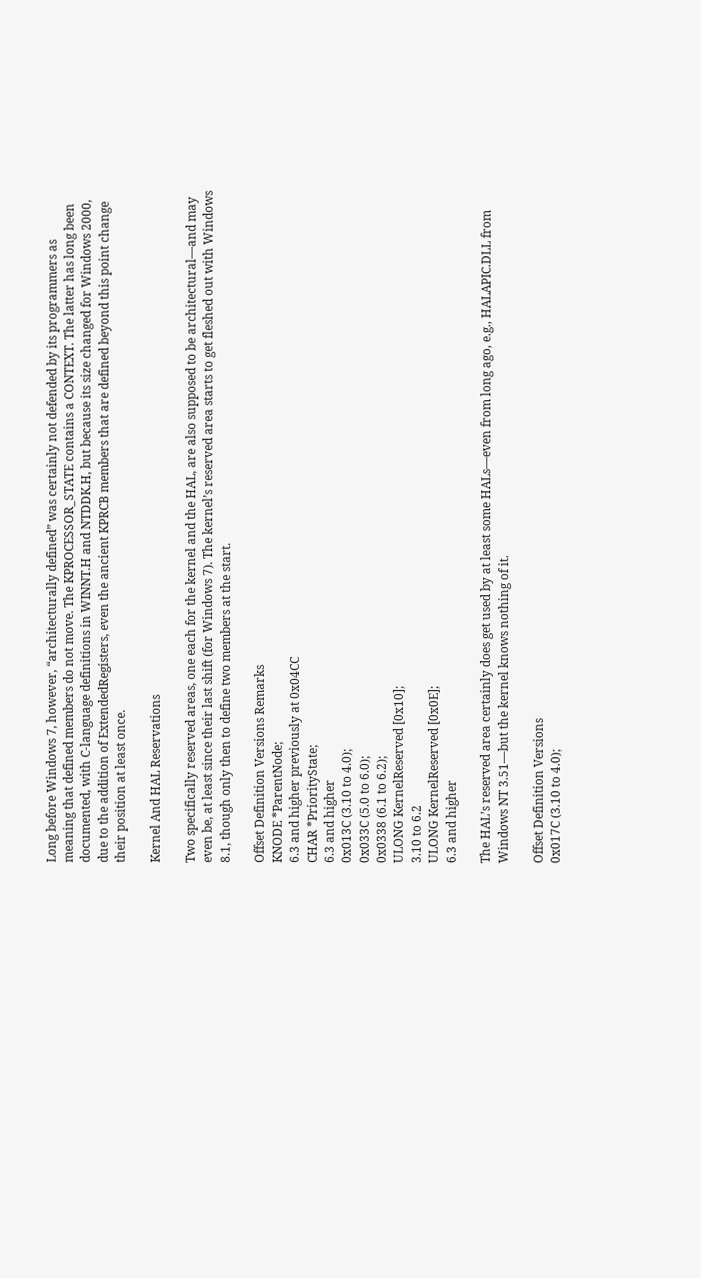Long before Windows 7, however, “architecturally defined” was certainly not defended by its programmers as meaning that defined members do not move. The KPROCESSOR_STATE contains a CONTEXT. The latter has long been documented, with C-language definitions in WINNT.H and NTDDK.H, but because its size changed for Windows 2000, due to the addition of ExtendedRegisters, even the ancient KPRCB members that are defined beyond this point change their position at least once.

Kernel And HAL Reservations

Two specifically reserved areas, one each for the kernel and the HAL, are also supposed to be architectural—and may even be, at least since their last shift (for Windows 7). The kernel’s reserved area starts to get fleshed out with Windows 8.1, though only then to define two members at the start.

Offset Definition Versions Remarks
KNODE *ParentNode;
6.3 and higher previously at 0x04CC
CHAR *PriorityState;
6.3 and higher
0x013C (3.10 to 4.0);
0x033C (5.0 to 6.0);
0x0338 (6.1 to 6.2);
ULONG KernelReserved [0x10];
3.10 to 6.2
ULONG KernelReserved [0x0E];
6.3 and higher

The HAL’s reserved area certainly does get used by at least some HALs—even from long ago, e.g., HALAPIC.DLL from Windows NT 3.51—but the kernel knows nothing of it.

Offset Definition Versions
0x017C (3.10 to 4.0);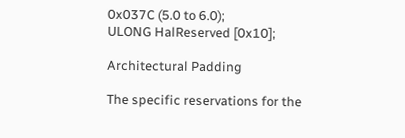0x037C (5.0 to 6.0);
ULONG HalReserved [0x10];

Architectural Padding

The specific reservations for the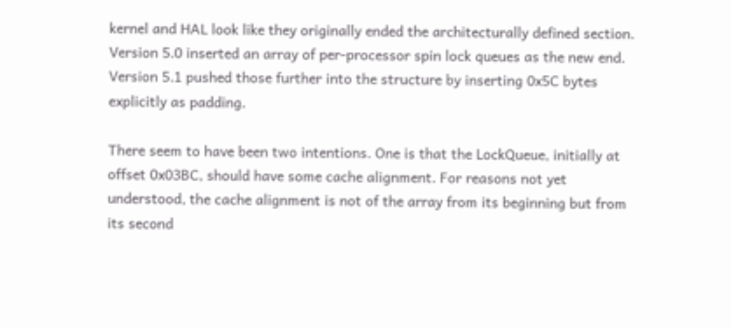kernel and HAL look like they originally ended the architecturally defined section. Version 5.0 inserted an array of per-processor spin lock queues as the new end. Version 5.1 pushed those further into the structure by inserting 0x5C bytes explicitly as padding.

There seem to have been two intentions. One is that the LockQueue, initially at offset 0x03BC, should have some cache alignment. For reasons not yet understood, the cache alignment is not of the array from its beginning but from its second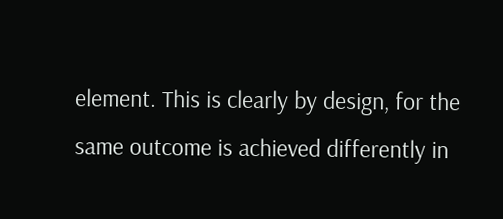element. This is clearly by design, for the same outcome is achieved differently in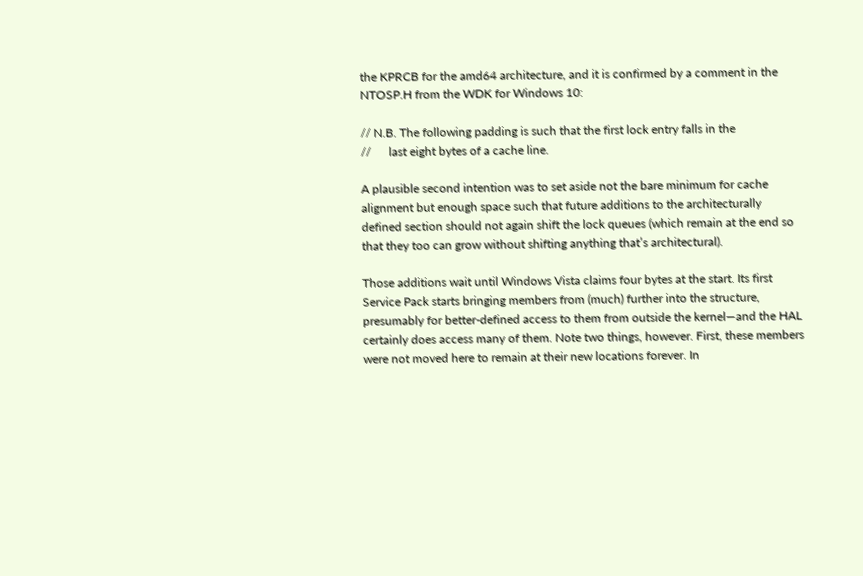the KPRCB for the amd64 architecture, and it is confirmed by a comment in the NTOSP.H from the WDK for Windows 10:

// N.B. The following padding is such that the first lock entry falls in the
//      last eight bytes of a cache line.

A plausible second intention was to set aside not the bare minimum for cache alignment but enough space such that future additions to the architecturally defined section should not again shift the lock queues (which remain at the end so that they too can grow without shifting anything that’s architectural).

Those additions wait until Windows Vista claims four bytes at the start. Its first Service Pack starts bringing members from (much) further into the structure, presumably for better-defined access to them from outside the kernel—and the HAL certainly does access many of them. Note two things, however. First, these members were not moved here to remain at their new locations forever. In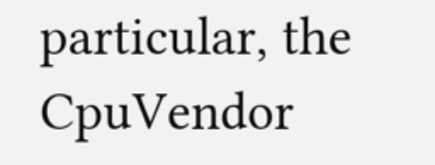particular, the CpuVendor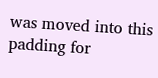was moved into this padding for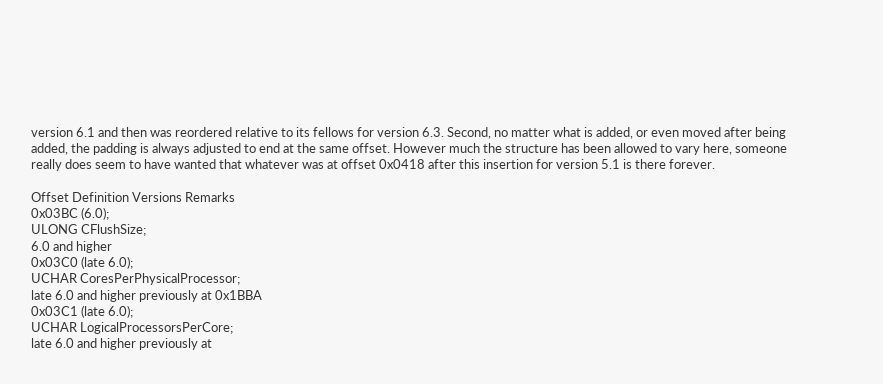version 6.1 and then was reordered relative to its fellows for version 6.3. Second, no matter what is added, or even moved after being added, the padding is always adjusted to end at the same offset. However much the structure has been allowed to vary here, someone really does seem to have wanted that whatever was at offset 0x0418 after this insertion for version 5.1 is there forever.

Offset Definition Versions Remarks
0x03BC (6.0);
ULONG CFlushSize;
6.0 and higher
0x03C0 (late 6.0);
UCHAR CoresPerPhysicalProcessor;
late 6.0 and higher previously at 0x1BBA
0x03C1 (late 6.0);
UCHAR LogicalProcessorsPerCore;
late 6.0 and higher previously at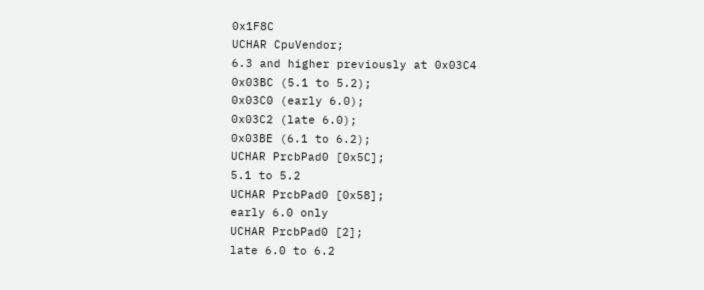0x1F8C
UCHAR CpuVendor;
6.3 and higher previously at 0x03C4
0x03BC (5.1 to 5.2);
0x03C0 (early 6.0);
0x03C2 (late 6.0);
0x03BE (6.1 to 6.2);
UCHAR PrcbPad0 [0x5C];
5.1 to 5.2
UCHAR PrcbPad0 [0x58];
early 6.0 only
UCHAR PrcbPad0 [2];
late 6.0 to 6.2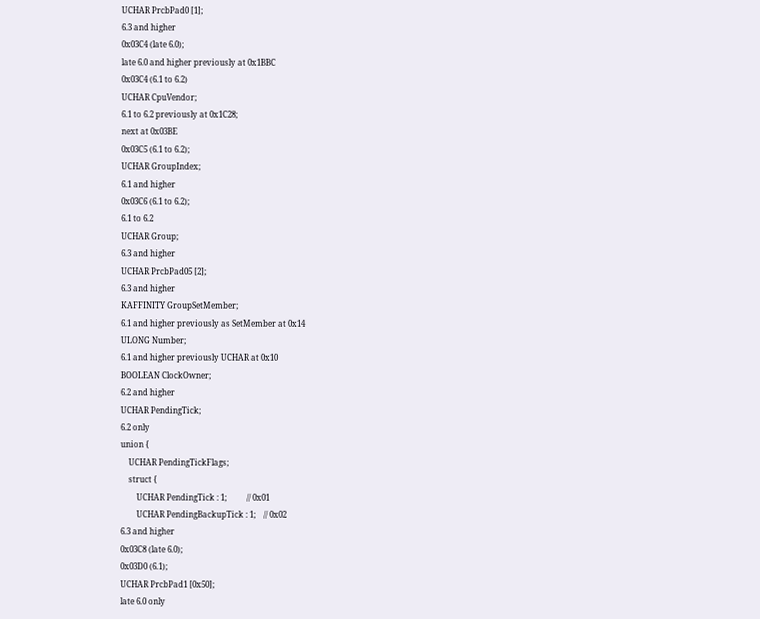UCHAR PrcbPad0 [1];
6.3 and higher
0x03C4 (late 6.0);
late 6.0 and higher previously at 0x1BBC
0x03C4 (6.1 to 6.2)
UCHAR CpuVendor;
6.1 to 6.2 previously at 0x1C28;
next at 0x03BE
0x03C5 (6.1 to 6.2);
UCHAR GroupIndex;
6.1 and higher
0x03C6 (6.1 to 6.2);
6.1 to 6.2
UCHAR Group;
6.3 and higher
UCHAR PrcbPad05 [2];
6.3 and higher
KAFFINITY GroupSetMember;
6.1 and higher previously as SetMember at 0x14
ULONG Number;
6.1 and higher previously UCHAR at 0x10
BOOLEAN ClockOwner;
6.2 and higher
UCHAR PendingTick;
6.2 only
union {
    UCHAR PendingTickFlags;
    struct {
        UCHAR PendingTick : 1;          // 0x01
        UCHAR PendingBackupTick : 1;    // 0x02
6.3 and higher
0x03C8 (late 6.0);
0x03D0 (6.1);
UCHAR PrcbPad1 [0x50];
late 6.0 only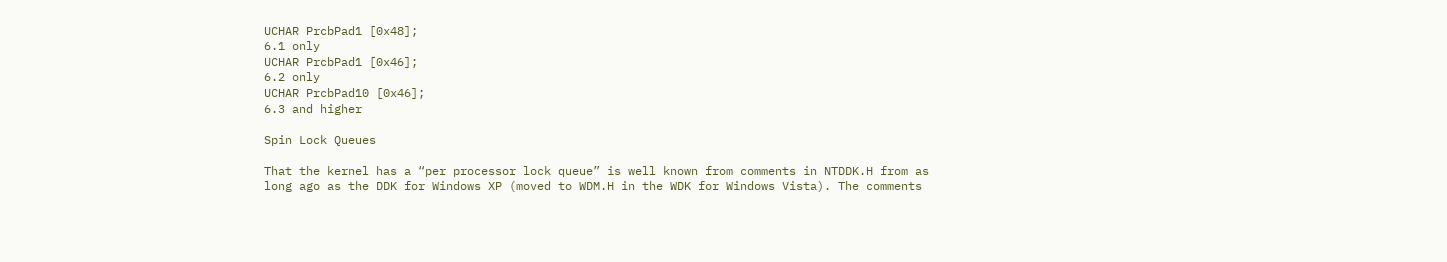UCHAR PrcbPad1 [0x48];
6.1 only
UCHAR PrcbPad1 [0x46];
6.2 only
UCHAR PrcbPad10 [0x46];
6.3 and higher

Spin Lock Queues

That the kernel has a “per processor lock queue” is well known from comments in NTDDK.H from as long ago as the DDK for Windows XP (moved to WDM.H in the WDK for Windows Vista). The comments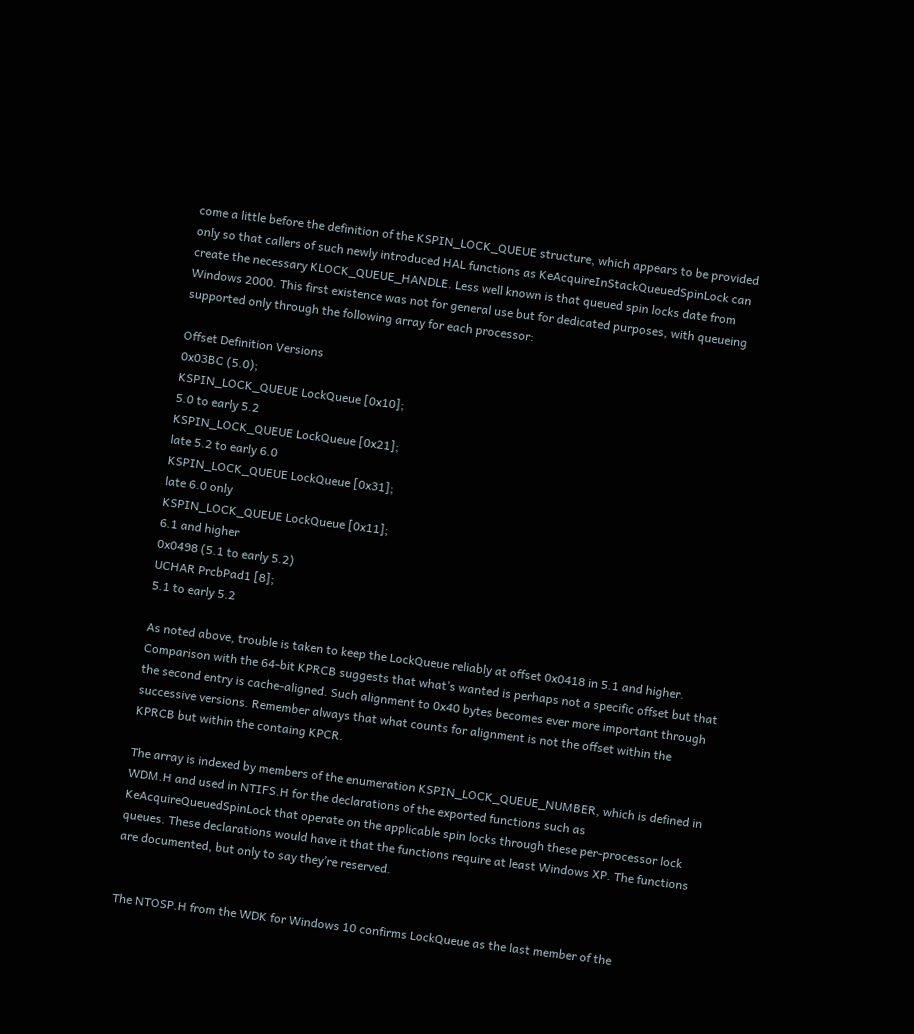come a little before the definition of the KSPIN_LOCK_QUEUE structure, which appears to be provided only so that callers of such newly introduced HAL functions as KeAcquireInStackQueuedSpinLock can create the necessary KLOCK_QUEUE_HANDLE. Less well known is that queued spin locks date from Windows 2000. This first existence was not for general use but for dedicated purposes, with queueing supported only through the following array for each processor:

Offset Definition Versions
0x03BC (5.0);
KSPIN_LOCK_QUEUE LockQueue [0x10];
5.0 to early 5.2
KSPIN_LOCK_QUEUE LockQueue [0x21];
late 5.2 to early 6.0
KSPIN_LOCK_QUEUE LockQueue [0x31];
late 6.0 only
KSPIN_LOCK_QUEUE LockQueue [0x11];
6.1 and higher
0x0498 (5.1 to early 5.2)
UCHAR PrcbPad1 [8];
5.1 to early 5.2

As noted above, trouble is taken to keep the LockQueue reliably at offset 0x0418 in 5.1 and higher. Comparison with the 64-bit KPRCB suggests that what’s wanted is perhaps not a specific offset but that the second entry is cache-aligned. Such alignment to 0x40 bytes becomes ever more important through successive versions. Remember always that what counts for alignment is not the offset within the KPRCB but within the containg KPCR.

The array is indexed by members of the enumeration KSPIN_LOCK_QUEUE_NUMBER, which is defined in WDM.H and used in NTIFS.H for the declarations of the exported functions such as KeAcquireQueuedSpinLock that operate on the applicable spin locks through these per-processor lock queues. These declarations would have it that the functions require at least Windows XP. The functions are documented, but only to say they’re reserved.


The NTOSP.H from the WDK for Windows 10 confirms LockQueue as the last member of the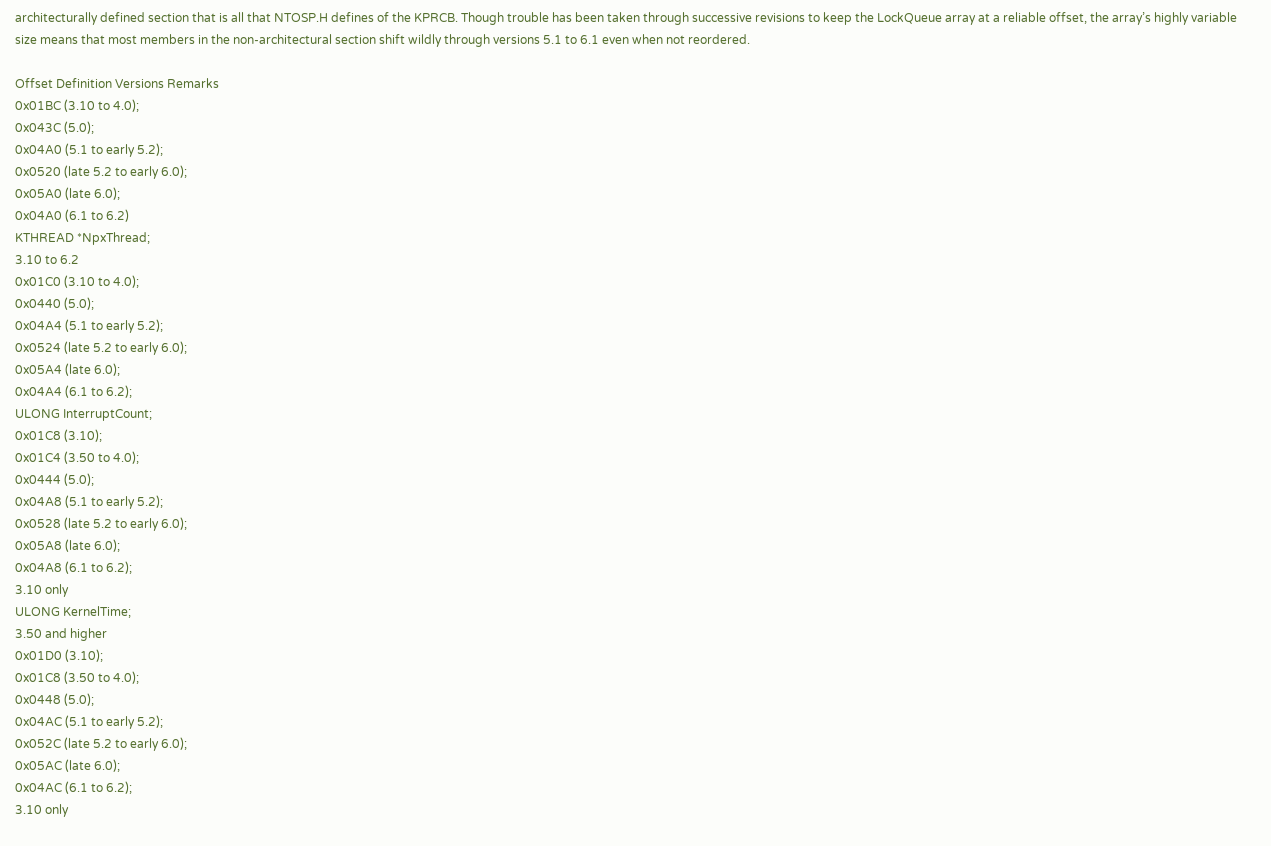architecturally defined section that is all that NTOSP.H defines of the KPRCB. Though trouble has been taken through successive revisions to keep the LockQueue array at a reliable offset, the array’s highly variable size means that most members in the non-architectural section shift wildly through versions 5.1 to 6.1 even when not reordered.

Offset Definition Versions Remarks
0x01BC (3.10 to 4.0);
0x043C (5.0);
0x04A0 (5.1 to early 5.2);
0x0520 (late 5.2 to early 6.0);
0x05A0 (late 6.0);
0x04A0 (6.1 to 6.2)
KTHREAD *NpxThread;
3.10 to 6.2
0x01C0 (3.10 to 4.0);
0x0440 (5.0);
0x04A4 (5.1 to early 5.2);
0x0524 (late 5.2 to early 6.0);
0x05A4 (late 6.0);
0x04A4 (6.1 to 6.2);
ULONG InterruptCount;
0x01C8 (3.10);
0x01C4 (3.50 to 4.0);
0x0444 (5.0);
0x04A8 (5.1 to early 5.2);
0x0528 (late 5.2 to early 6.0);
0x05A8 (late 6.0);
0x04A8 (6.1 to 6.2);
3.10 only
ULONG KernelTime;
3.50 and higher
0x01D0 (3.10);
0x01C8 (3.50 to 4.0);
0x0448 (5.0);
0x04AC (5.1 to early 5.2);
0x052C (late 5.2 to early 6.0);
0x05AC (late 6.0);
0x04AC (6.1 to 6.2);
3.10 only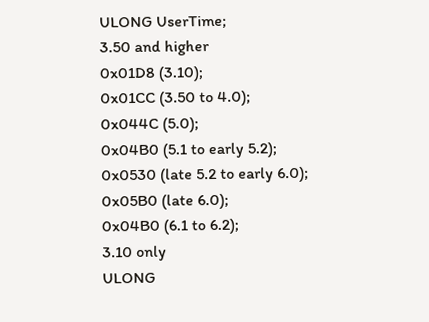ULONG UserTime;
3.50 and higher
0x01D8 (3.10);
0x01CC (3.50 to 4.0);
0x044C (5.0);
0x04B0 (5.1 to early 5.2);
0x0530 (late 5.2 to early 6.0);
0x05B0 (late 6.0);
0x04B0 (6.1 to 6.2);
3.10 only
ULONG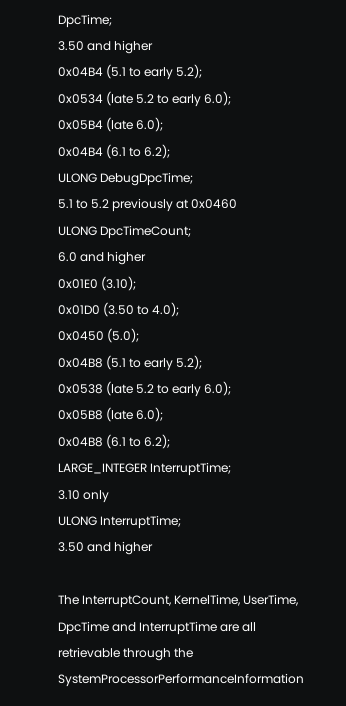DpcTime;
3.50 and higher
0x04B4 (5.1 to early 5.2);
0x0534 (late 5.2 to early 6.0);
0x05B4 (late 6.0);
0x04B4 (6.1 to 6.2);
ULONG DebugDpcTime;
5.1 to 5.2 previously at 0x0460
ULONG DpcTimeCount;
6.0 and higher
0x01E0 (3.10);
0x01D0 (3.50 to 4.0);
0x0450 (5.0);
0x04B8 (5.1 to early 5.2);
0x0538 (late 5.2 to early 6.0);
0x05B8 (late 6.0);
0x04B8 (6.1 to 6.2);
LARGE_INTEGER InterruptTime;
3.10 only
ULONG InterruptTime;
3.50 and higher

The InterruptCount, KernelTime, UserTime, DpcTime and InterruptTime are all retrievable through the SystemProcessorPerformanceInformation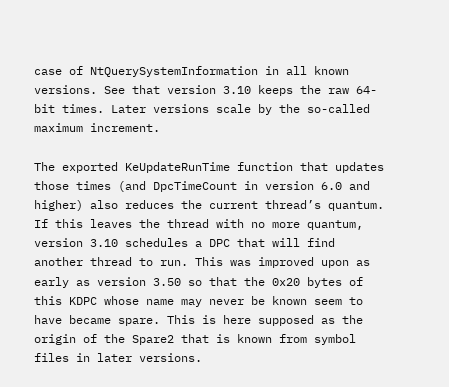case of NtQuerySystemInformation in all known versions. See that version 3.10 keeps the raw 64-bit times. Later versions scale by the so-called maximum increment.

The exported KeUpdateRunTime function that updates those times (and DpcTimeCount in version 6.0 and higher) also reduces the current thread’s quantum. If this leaves the thread with no more quantum, version 3.10 schedules a DPC that will find another thread to run. This was improved upon as early as version 3.50 so that the 0x20 bytes of this KDPC whose name may never be known seem to have became spare. This is here supposed as the origin of the Spare2 that is known from symbol files in later versions.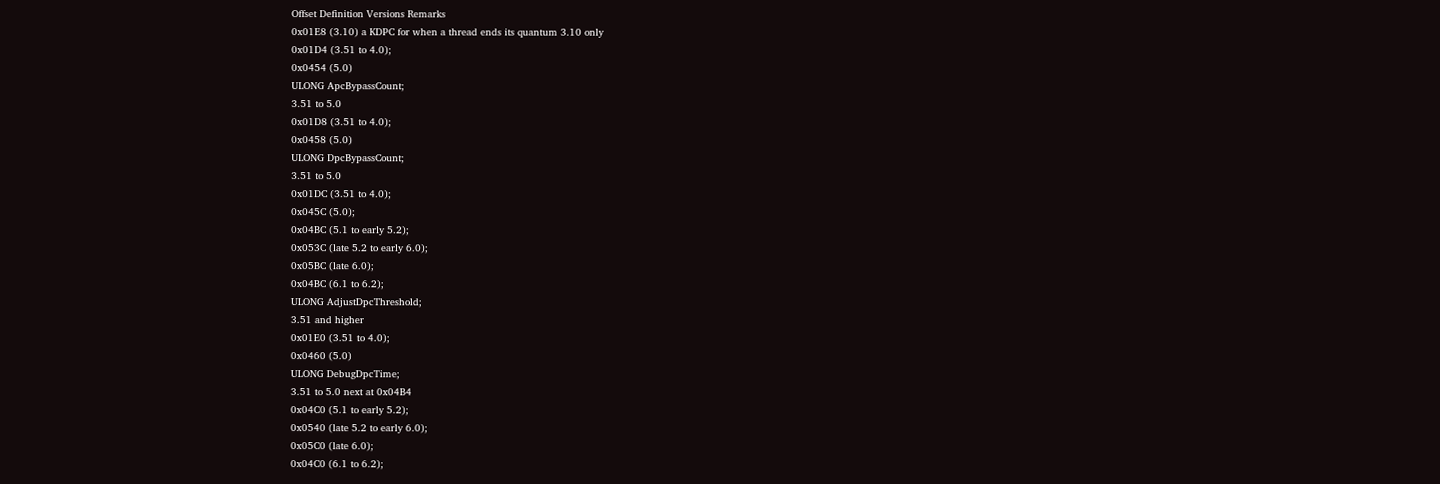Offset Definition Versions Remarks
0x01E8 (3.10) a KDPC for when a thread ends its quantum 3.10 only
0x01D4 (3.51 to 4.0);
0x0454 (5.0)
ULONG ApcBypassCount;
3.51 to 5.0
0x01D8 (3.51 to 4.0);
0x0458 (5.0)
ULONG DpcBypassCount;
3.51 to 5.0
0x01DC (3.51 to 4.0);
0x045C (5.0);
0x04BC (5.1 to early 5.2);
0x053C (late 5.2 to early 6.0);
0x05BC (late 6.0);
0x04BC (6.1 to 6.2);
ULONG AdjustDpcThreshold;
3.51 and higher
0x01E0 (3.51 to 4.0);
0x0460 (5.0)
ULONG DebugDpcTime;
3.51 to 5.0 next at 0x04B4
0x04C0 (5.1 to early 5.2);
0x0540 (late 5.2 to early 6.0);
0x05C0 (late 6.0);
0x04C0 (6.1 to 6.2);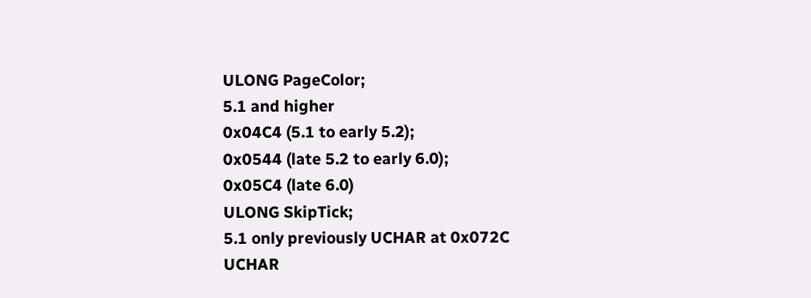ULONG PageColor;
5.1 and higher
0x04C4 (5.1 to early 5.2);
0x0544 (late 5.2 to early 6.0);
0x05C4 (late 6.0)
ULONG SkipTick;
5.1 only previously UCHAR at 0x072C
UCHAR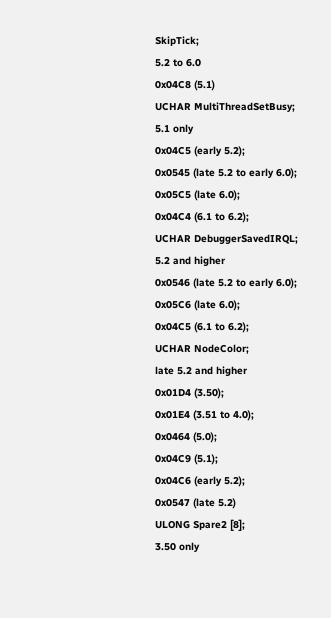SkipTick;
5.2 to 6.0
0x04C8 (5.1)
UCHAR MultiThreadSetBusy;
5.1 only
0x04C5 (early 5.2);
0x0545 (late 5.2 to early 6.0);
0x05C5 (late 6.0);
0x04C4 (6.1 to 6.2);
UCHAR DebuggerSavedIRQL;
5.2 and higher
0x0546 (late 5.2 to early 6.0);
0x05C6 (late 6.0);
0x04C5 (6.1 to 6.2);
UCHAR NodeColor;
late 5.2 and higher
0x01D4 (3.50);
0x01E4 (3.51 to 4.0);
0x0464 (5.0);
0x04C9 (5.1);
0x04C6 (early 5.2);
0x0547 (late 5.2)
ULONG Spare2 [8];
3.50 only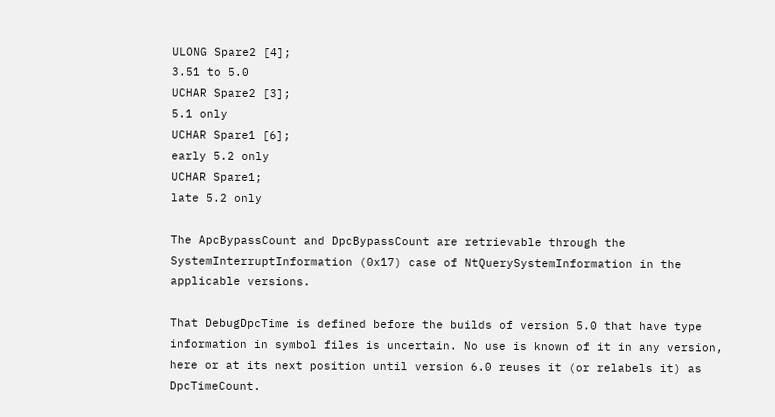ULONG Spare2 [4];
3.51 to 5.0
UCHAR Spare2 [3];
5.1 only
UCHAR Spare1 [6];
early 5.2 only
UCHAR Spare1;
late 5.2 only

The ApcBypassCount and DpcBypassCount are retrievable through the SystemInterruptInformation (0x17) case of NtQuerySystemInformation in the applicable versions.

That DebugDpcTime is defined before the builds of version 5.0 that have type information in symbol files is uncertain. No use is known of it in any version, here or at its next position until version 6.0 reuses it (or relabels it) as DpcTimeCount.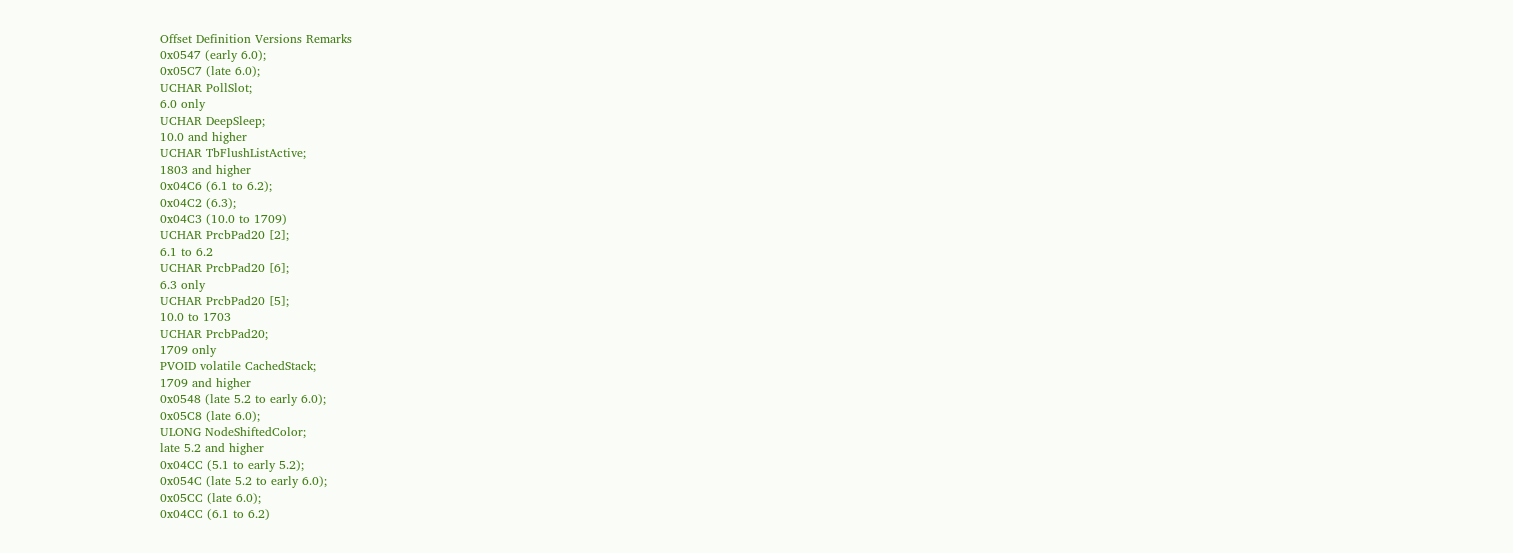Offset Definition Versions Remarks
0x0547 (early 6.0);
0x05C7 (late 6.0);
UCHAR PollSlot;
6.0 only
UCHAR DeepSleep;
10.0 and higher
UCHAR TbFlushListActive;
1803 and higher
0x04C6 (6.1 to 6.2);
0x04C2 (6.3);
0x04C3 (10.0 to 1709)
UCHAR PrcbPad20 [2];
6.1 to 6.2
UCHAR PrcbPad20 [6];
6.3 only
UCHAR PrcbPad20 [5];
10.0 to 1703
UCHAR PrcbPad20;
1709 only
PVOID volatile CachedStack;
1709 and higher
0x0548 (late 5.2 to early 6.0);
0x05C8 (late 6.0);
ULONG NodeShiftedColor;
late 5.2 and higher
0x04CC (5.1 to early 5.2);
0x054C (late 5.2 to early 6.0);
0x05CC (late 6.0);
0x04CC (6.1 to 6.2)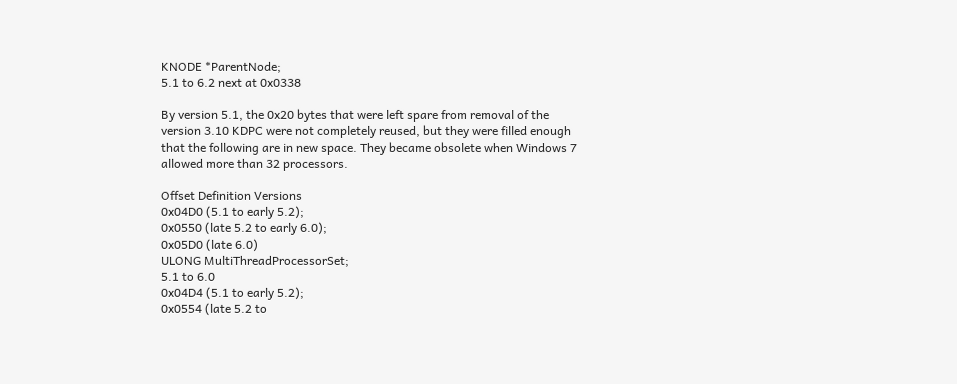KNODE *ParentNode;
5.1 to 6.2 next at 0x0338

By version 5.1, the 0x20 bytes that were left spare from removal of the version 3.10 KDPC were not completely reused, but they were filled enough that the following are in new space. They became obsolete when Windows 7 allowed more than 32 processors.

Offset Definition Versions
0x04D0 (5.1 to early 5.2);
0x0550 (late 5.2 to early 6.0);
0x05D0 (late 6.0)
ULONG MultiThreadProcessorSet;
5.1 to 6.0
0x04D4 (5.1 to early 5.2);
0x0554 (late 5.2 to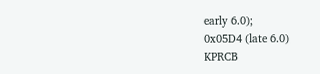early 6.0);
0x05D4 (late 6.0)
KPRCB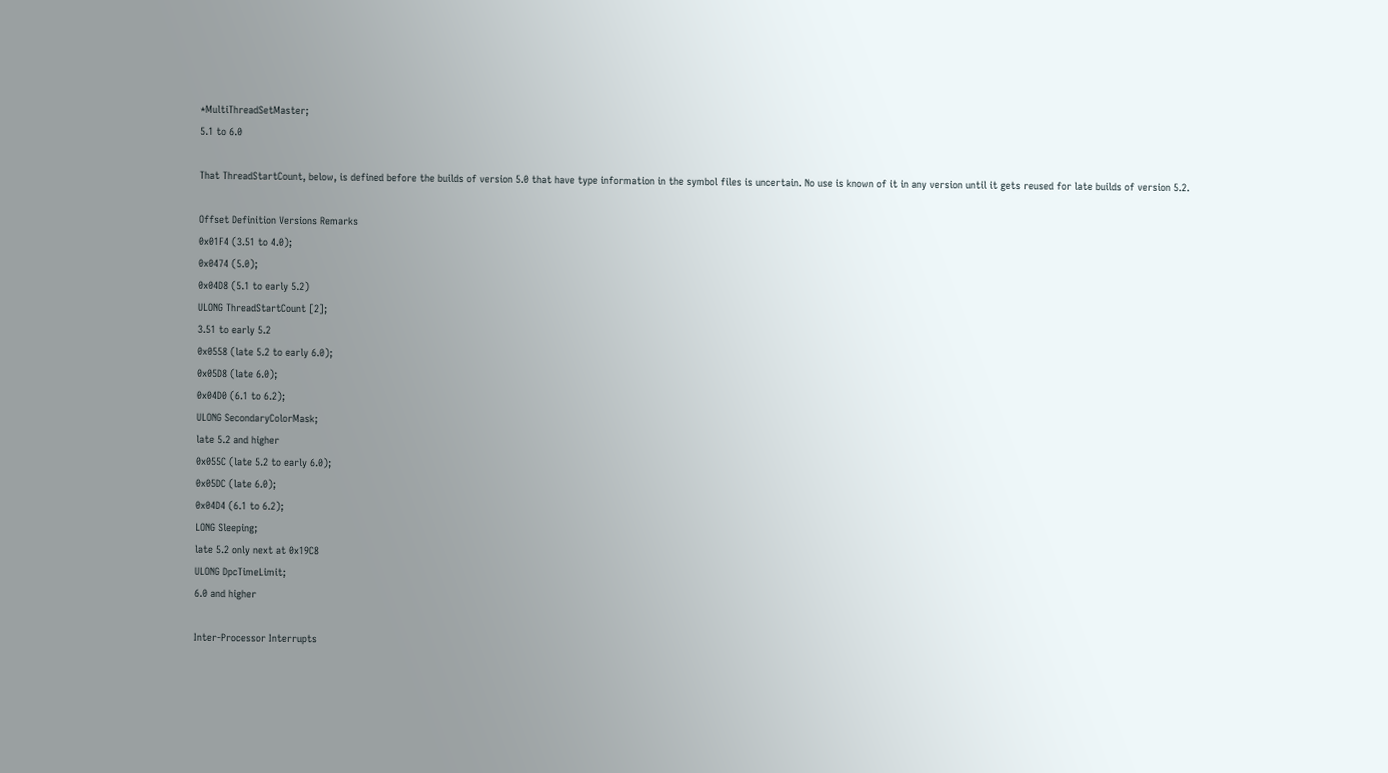*MultiThreadSetMaster;
5.1 to 6.0

That ThreadStartCount, below, is defined before the builds of version 5.0 that have type information in the symbol files is uncertain. No use is known of it in any version until it gets reused for late builds of version 5.2.

Offset Definition Versions Remarks
0x01F4 (3.51 to 4.0);
0x0474 (5.0);
0x04D8 (5.1 to early 5.2)
ULONG ThreadStartCount [2];
3.51 to early 5.2
0x0558 (late 5.2 to early 6.0);
0x05D8 (late 6.0);
0x04D0 (6.1 to 6.2);
ULONG SecondaryColorMask;
late 5.2 and higher
0x055C (late 5.2 to early 6.0);
0x05DC (late 6.0);
0x04D4 (6.1 to 6.2);
LONG Sleeping;
late 5.2 only next at 0x19C8
ULONG DpcTimeLimit;
6.0 and higher

Inter-Processor Interrupts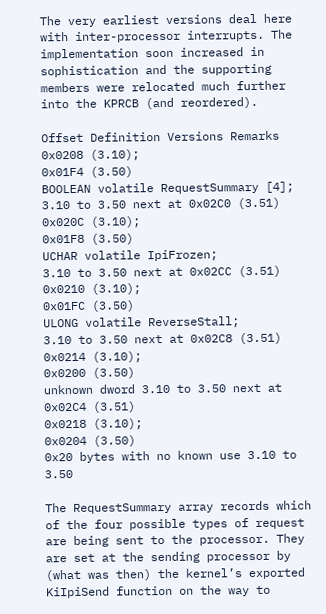The very earliest versions deal here with inter-processor interrupts. The implementation soon increased in sophistication and the supporting members were relocated much further into the KPRCB (and reordered).

Offset Definition Versions Remarks
0x0208 (3.10);
0x01F4 (3.50)
BOOLEAN volatile RequestSummary [4];
3.10 to 3.50 next at 0x02C0 (3.51)
0x020C (3.10);
0x01F8 (3.50)
UCHAR volatile IpiFrozen;
3.10 to 3.50 next at 0x02CC (3.51)
0x0210 (3.10);
0x01FC (3.50)
ULONG volatile ReverseStall;
3.10 to 3.50 next at 0x02C8 (3.51)
0x0214 (3.10);
0x0200 (3.50)
unknown dword 3.10 to 3.50 next at 0x02C4 (3.51)
0x0218 (3.10);
0x0204 (3.50)
0x20 bytes with no known use 3.10 to 3.50

The RequestSummary array records which of the four possible types of request are being sent to the processor. They are set at the sending processor by (what was then) the kernel’s exported KiIpiSend function on the way to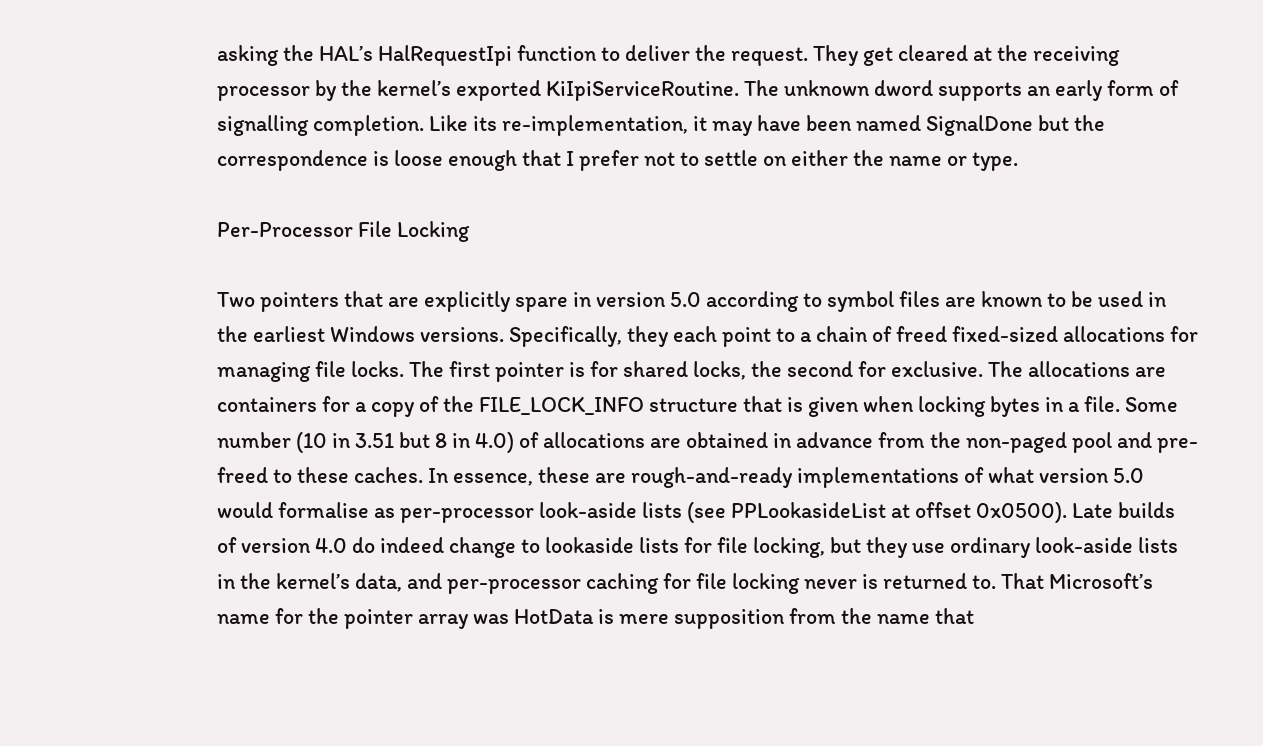asking the HAL’s HalRequestIpi function to deliver the request. They get cleared at the receiving processor by the kernel’s exported KiIpiServiceRoutine. The unknown dword supports an early form of signalling completion. Like its re-implementation, it may have been named SignalDone but the correspondence is loose enough that I prefer not to settle on either the name or type.

Per-Processor File Locking

Two pointers that are explicitly spare in version 5.0 according to symbol files are known to be used in the earliest Windows versions. Specifically, they each point to a chain of freed fixed-sized allocations for managing file locks. The first pointer is for shared locks, the second for exclusive. The allocations are containers for a copy of the FILE_LOCK_INFO structure that is given when locking bytes in a file. Some number (10 in 3.51 but 8 in 4.0) of allocations are obtained in advance from the non-paged pool and pre-freed to these caches. In essence, these are rough-and-ready implementations of what version 5.0 would formalise as per-processor look-aside lists (see PPLookasideList at offset 0x0500). Late builds of version 4.0 do indeed change to lookaside lists for file locking, but they use ordinary look-aside lists in the kernel’s data, and per-processor caching for file locking never is returned to. That Microsoft’s name for the pointer array was HotData is mere supposition from the name that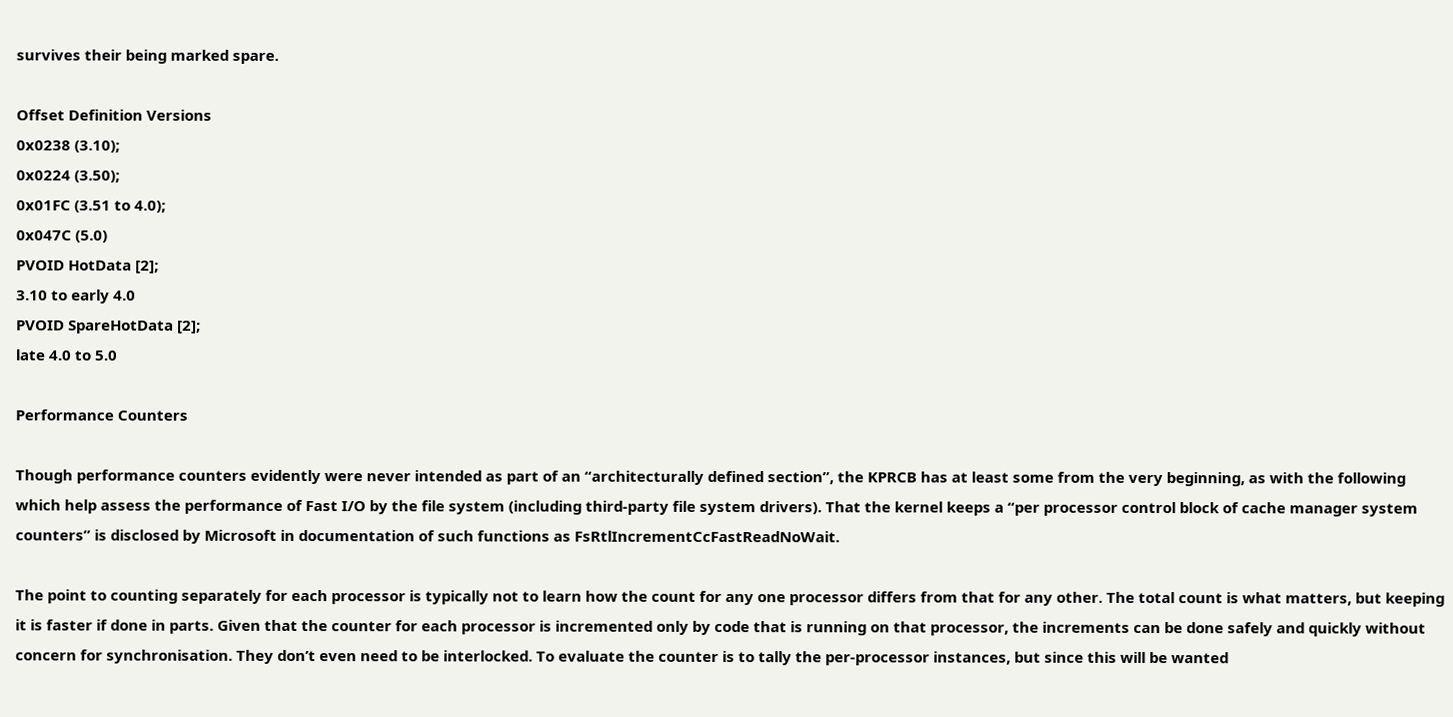survives their being marked spare.

Offset Definition Versions
0x0238 (3.10);
0x0224 (3.50);
0x01FC (3.51 to 4.0);
0x047C (5.0)
PVOID HotData [2];
3.10 to early 4.0
PVOID SpareHotData [2];
late 4.0 to 5.0

Performance Counters

Though performance counters evidently were never intended as part of an “architecturally defined section”, the KPRCB has at least some from the very beginning, as with the following which help assess the performance of Fast I/O by the file system (including third-party file system drivers). That the kernel keeps a “per processor control block of cache manager system counters” is disclosed by Microsoft in documentation of such functions as FsRtlIncrementCcFastReadNoWait.

The point to counting separately for each processor is typically not to learn how the count for any one processor differs from that for any other. The total count is what matters, but keeping it is faster if done in parts. Given that the counter for each processor is incremented only by code that is running on that processor, the increments can be done safely and quickly without concern for synchronisation. They don’t even need to be interlocked. To evaluate the counter is to tally the per-processor instances, but since this will be wanted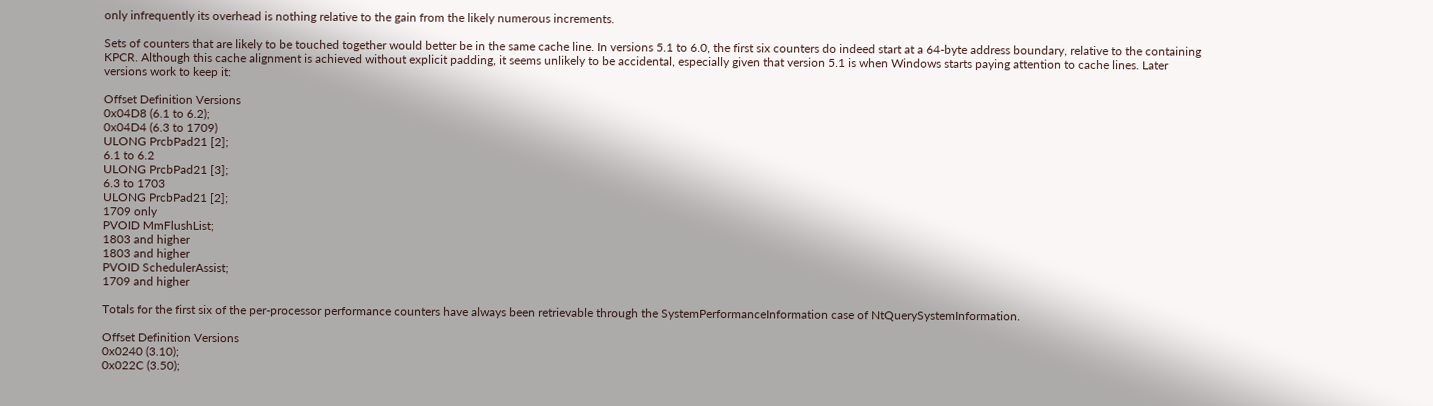only infrequently its overhead is nothing relative to the gain from the likely numerous increments.

Sets of counters that are likely to be touched together would better be in the same cache line. In versions 5.1 to 6.0, the first six counters do indeed start at a 64-byte address boundary, relative to the containing KPCR. Although this cache alignment is achieved without explicit padding, it seems unlikely to be accidental, especially given that version 5.1 is when Windows starts paying attention to cache lines. Later versions work to keep it:

Offset Definition Versions
0x04D8 (6.1 to 6.2);
0x04D4 (6.3 to 1709)
ULONG PrcbPad21 [2];
6.1 to 6.2
ULONG PrcbPad21 [3];
6.3 to 1703
ULONG PrcbPad21 [2];
1709 only
PVOID MmFlushList;
1803 and higher
1803 and higher
PVOID SchedulerAssist;
1709 and higher

Totals for the first six of the per-processor performance counters have always been retrievable through the SystemPerformanceInformation case of NtQuerySystemInformation.

Offset Definition Versions
0x0240 (3.10);
0x022C (3.50);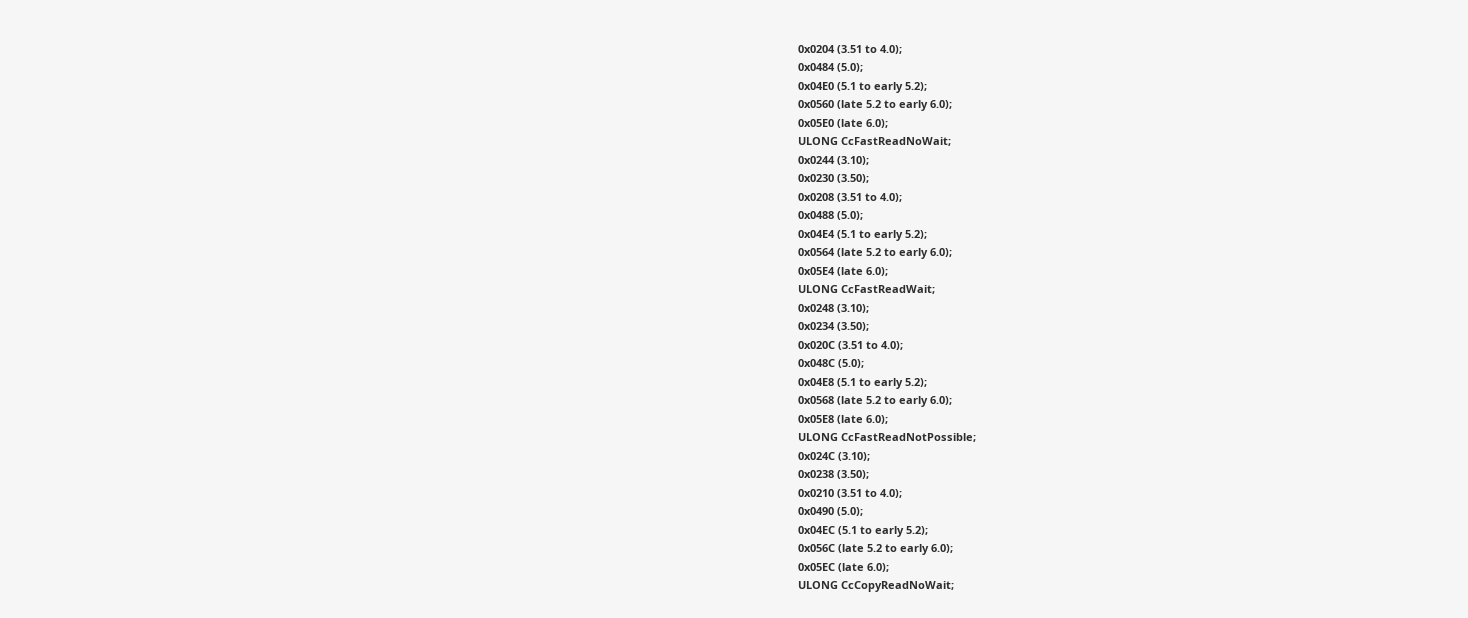0x0204 (3.51 to 4.0);
0x0484 (5.0);
0x04E0 (5.1 to early 5.2);
0x0560 (late 5.2 to early 6.0);
0x05E0 (late 6.0);
ULONG CcFastReadNoWait;
0x0244 (3.10);
0x0230 (3.50);
0x0208 (3.51 to 4.0);
0x0488 (5.0);
0x04E4 (5.1 to early 5.2);
0x0564 (late 5.2 to early 6.0);
0x05E4 (late 6.0);
ULONG CcFastReadWait;
0x0248 (3.10);
0x0234 (3.50);
0x020C (3.51 to 4.0);
0x048C (5.0);
0x04E8 (5.1 to early 5.2);
0x0568 (late 5.2 to early 6.0);
0x05E8 (late 6.0);
ULONG CcFastReadNotPossible;
0x024C (3.10);
0x0238 (3.50);
0x0210 (3.51 to 4.0);
0x0490 (5.0);
0x04EC (5.1 to early 5.2);
0x056C (late 5.2 to early 6.0);
0x05EC (late 6.0);
ULONG CcCopyReadNoWait;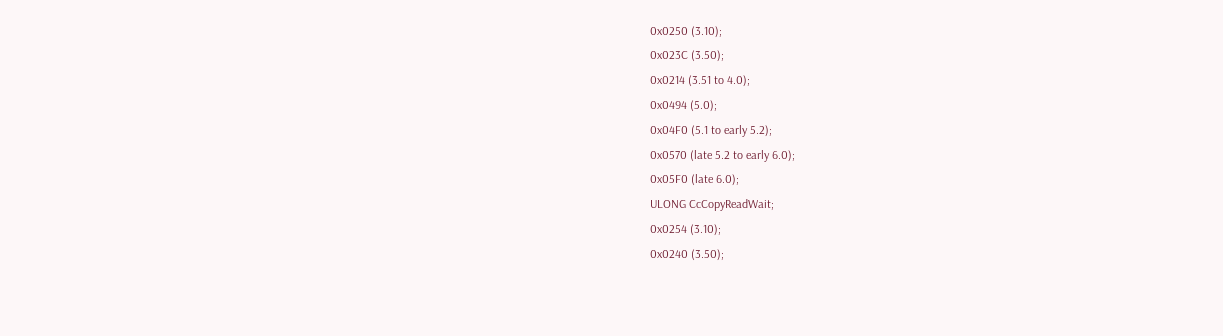0x0250 (3.10);
0x023C (3.50);
0x0214 (3.51 to 4.0);
0x0494 (5.0);
0x04F0 (5.1 to early 5.2);
0x0570 (late 5.2 to early 6.0);
0x05F0 (late 6.0);
ULONG CcCopyReadWait;
0x0254 (3.10);
0x0240 (3.50);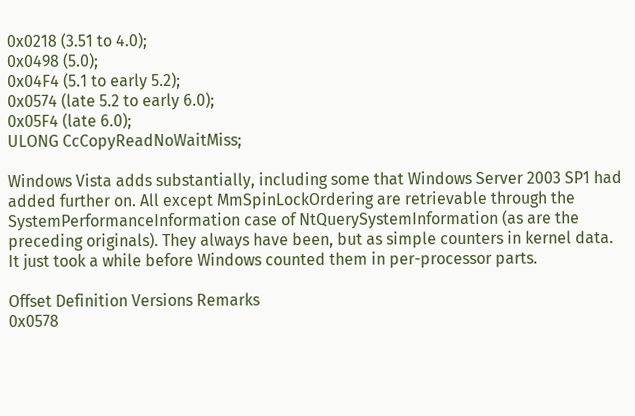0x0218 (3.51 to 4.0);
0x0498 (5.0);
0x04F4 (5.1 to early 5.2);
0x0574 (late 5.2 to early 6.0);
0x05F4 (late 6.0);
ULONG CcCopyReadNoWaitMiss;

Windows Vista adds substantially, including some that Windows Server 2003 SP1 had added further on. All except MmSpinLockOrdering are retrievable through the SystemPerformanceInformation case of NtQuerySystemInformation (as are the preceding originals). They always have been, but as simple counters in kernel data. It just took a while before Windows counted them in per-processor parts.

Offset Definition Versions Remarks
0x0578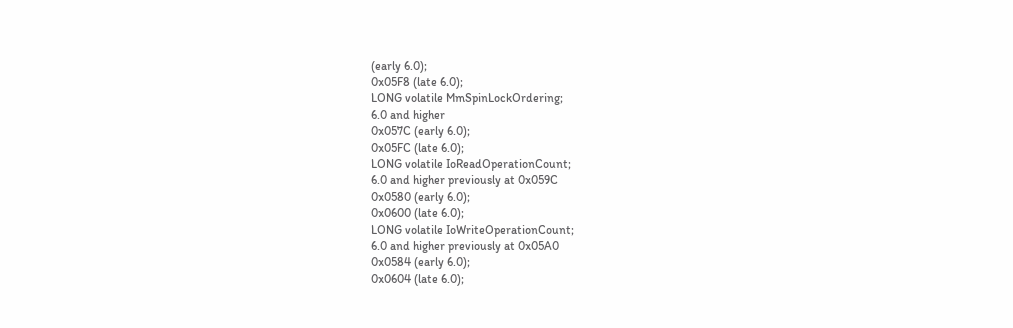(early 6.0);
0x05F8 (late 6.0);
LONG volatile MmSpinLockOrdering;
6.0 and higher
0x057C (early 6.0);
0x05FC (late 6.0);
LONG volatile IoReadOperationCount;
6.0 and higher previously at 0x059C
0x0580 (early 6.0);
0x0600 (late 6.0);
LONG volatile IoWriteOperationCount;
6.0 and higher previously at 0x05A0
0x0584 (early 6.0);
0x0604 (late 6.0);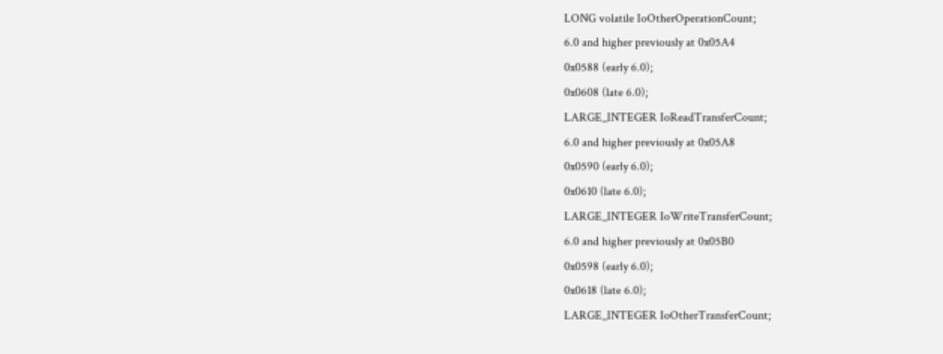LONG volatile IoOtherOperationCount;
6.0 and higher previously at 0x05A4
0x0588 (early 6.0);
0x0608 (late 6.0);
LARGE_INTEGER IoReadTransferCount;
6.0 and higher previously at 0x05A8
0x0590 (early 6.0);
0x0610 (late 6.0);
LARGE_INTEGER IoWriteTransferCount;
6.0 and higher previously at 0x05B0
0x0598 (early 6.0);
0x0618 (late 6.0);
LARGE_INTEGER IoOtherTransferCount;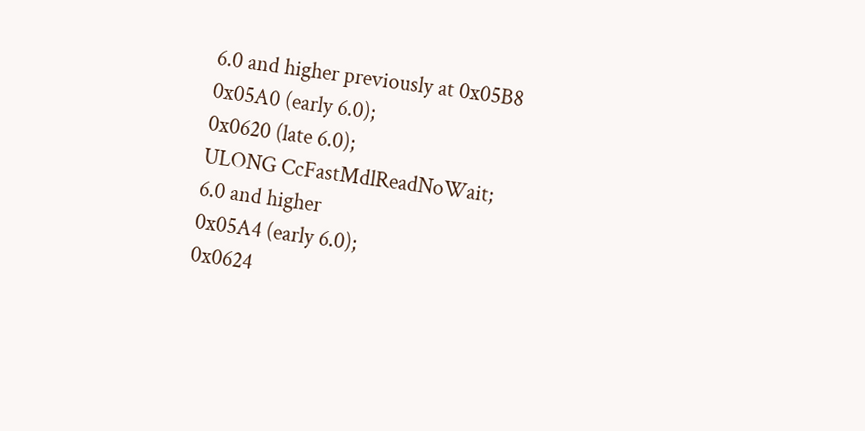6.0 and higher previously at 0x05B8
0x05A0 (early 6.0);
0x0620 (late 6.0);
ULONG CcFastMdlReadNoWait;
6.0 and higher
0x05A4 (early 6.0);
0x0624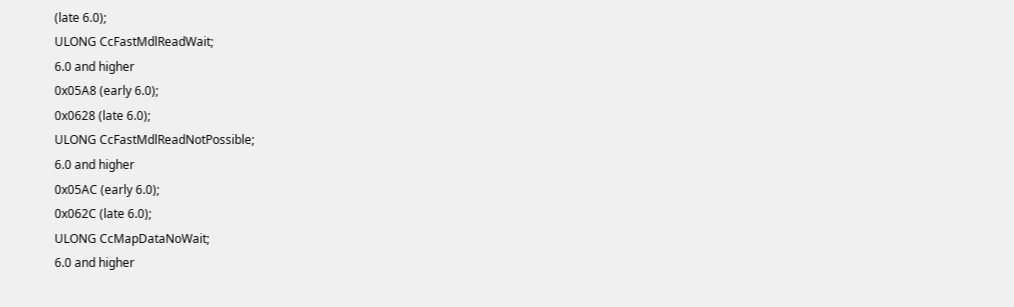(late 6.0);
ULONG CcFastMdlReadWait;
6.0 and higher
0x05A8 (early 6.0);
0x0628 (late 6.0);
ULONG CcFastMdlReadNotPossible;
6.0 and higher
0x05AC (early 6.0);
0x062C (late 6.0);
ULONG CcMapDataNoWait;
6.0 and higher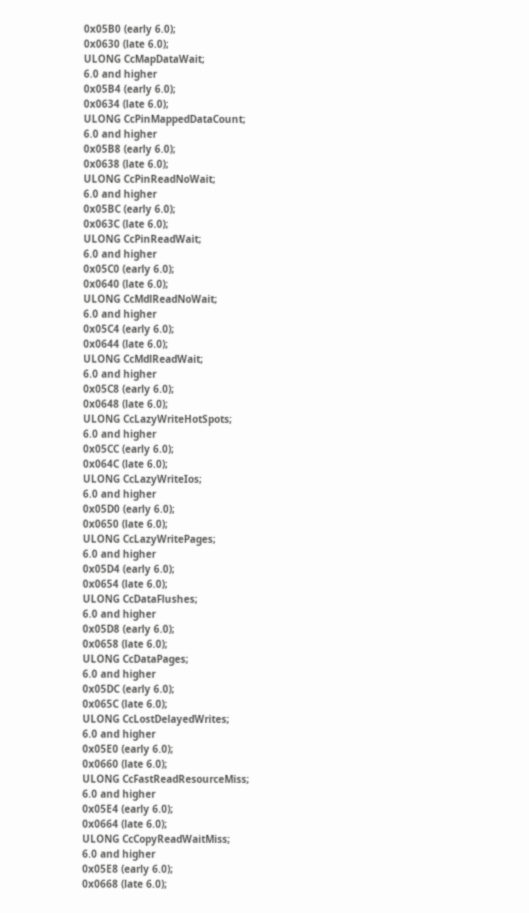0x05B0 (early 6.0);
0x0630 (late 6.0);
ULONG CcMapDataWait;
6.0 and higher
0x05B4 (early 6.0);
0x0634 (late 6.0);
ULONG CcPinMappedDataCount;
6.0 and higher
0x05B8 (early 6.0);
0x0638 (late 6.0);
ULONG CcPinReadNoWait;
6.0 and higher
0x05BC (early 6.0);
0x063C (late 6.0);
ULONG CcPinReadWait;
6.0 and higher
0x05C0 (early 6.0);
0x0640 (late 6.0);
ULONG CcMdlReadNoWait;
6.0 and higher
0x05C4 (early 6.0);
0x0644 (late 6.0);
ULONG CcMdlReadWait;
6.0 and higher
0x05C8 (early 6.0);
0x0648 (late 6.0);
ULONG CcLazyWriteHotSpots;
6.0 and higher
0x05CC (early 6.0);
0x064C (late 6.0);
ULONG CcLazyWriteIos;
6.0 and higher
0x05D0 (early 6.0);
0x0650 (late 6.0);
ULONG CcLazyWritePages;
6.0 and higher
0x05D4 (early 6.0);
0x0654 (late 6.0);
ULONG CcDataFlushes;
6.0 and higher
0x05D8 (early 6.0);
0x0658 (late 6.0);
ULONG CcDataPages;
6.0 and higher
0x05DC (early 6.0);
0x065C (late 6.0);
ULONG CcLostDelayedWrites;
6.0 and higher
0x05E0 (early 6.0);
0x0660 (late 6.0);
ULONG CcFastReadResourceMiss;
6.0 and higher
0x05E4 (early 6.0);
0x0664 (late 6.0);
ULONG CcCopyReadWaitMiss;
6.0 and higher
0x05E8 (early 6.0);
0x0668 (late 6.0);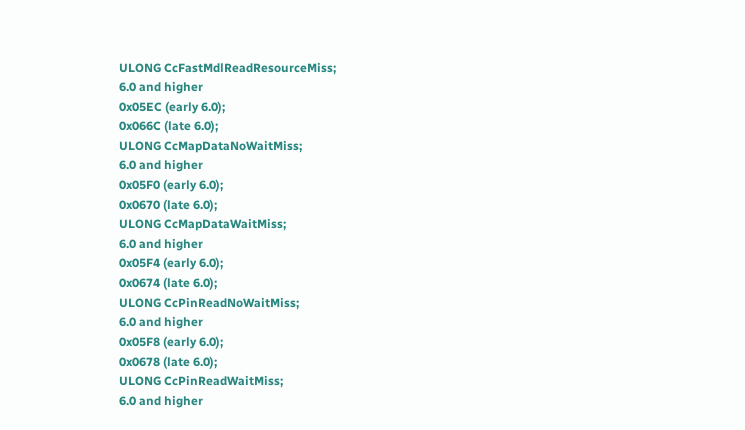ULONG CcFastMdlReadResourceMiss;
6.0 and higher
0x05EC (early 6.0);
0x066C (late 6.0);
ULONG CcMapDataNoWaitMiss;
6.0 and higher
0x05F0 (early 6.0);
0x0670 (late 6.0);
ULONG CcMapDataWaitMiss;
6.0 and higher
0x05F4 (early 6.0);
0x0674 (late 6.0);
ULONG CcPinReadNoWaitMiss;
6.0 and higher
0x05F8 (early 6.0);
0x0678 (late 6.0);
ULONG CcPinReadWaitMiss;
6.0 and higher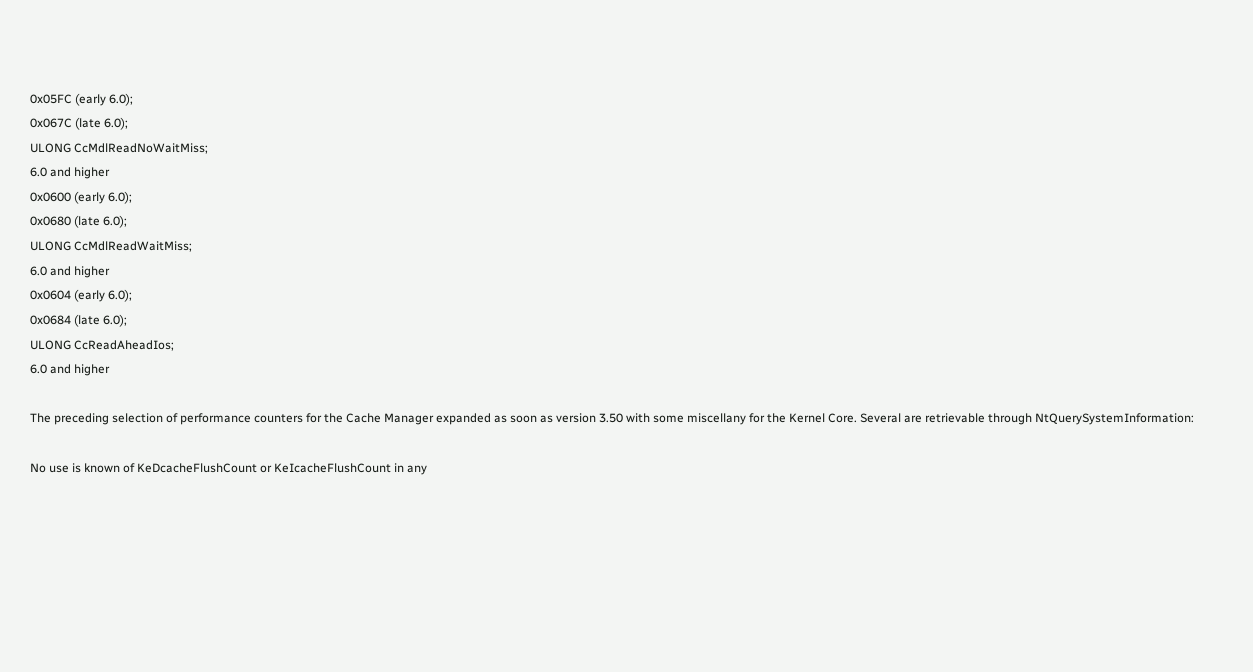0x05FC (early 6.0);
0x067C (late 6.0);
ULONG CcMdlReadNoWaitMiss;
6.0 and higher
0x0600 (early 6.0);
0x0680 (late 6.0);
ULONG CcMdlReadWaitMiss;
6.0 and higher
0x0604 (early 6.0);
0x0684 (late 6.0);
ULONG CcReadAheadIos;
6.0 and higher

The preceding selection of performance counters for the Cache Manager expanded as soon as version 3.50 with some miscellany for the Kernel Core. Several are retrievable through NtQuerySystemInformation:

No use is known of KeDcacheFlushCount or KeIcacheFlushCount in any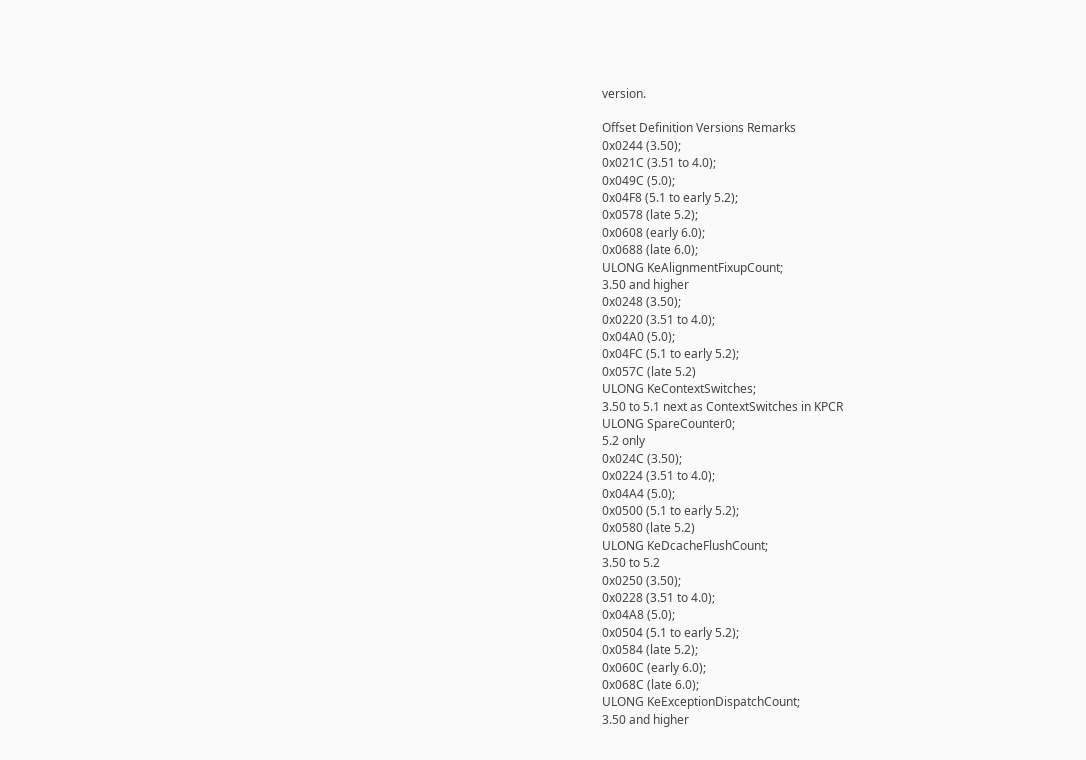version.

Offset Definition Versions Remarks
0x0244 (3.50);
0x021C (3.51 to 4.0);
0x049C (5.0);
0x04F8 (5.1 to early 5.2);
0x0578 (late 5.2);
0x0608 (early 6.0);
0x0688 (late 6.0);
ULONG KeAlignmentFixupCount;
3.50 and higher
0x0248 (3.50);
0x0220 (3.51 to 4.0);
0x04A0 (5.0);
0x04FC (5.1 to early 5.2);
0x057C (late 5.2)
ULONG KeContextSwitches;
3.50 to 5.1 next as ContextSwitches in KPCR
ULONG SpareCounter0;
5.2 only
0x024C (3.50);
0x0224 (3.51 to 4.0);
0x04A4 (5.0);
0x0500 (5.1 to early 5.2);
0x0580 (late 5.2)
ULONG KeDcacheFlushCount;
3.50 to 5.2
0x0250 (3.50);
0x0228 (3.51 to 4.0);
0x04A8 (5.0);
0x0504 (5.1 to early 5.2);
0x0584 (late 5.2);
0x060C (early 6.0);
0x068C (late 6.0);
ULONG KeExceptionDispatchCount;
3.50 and higher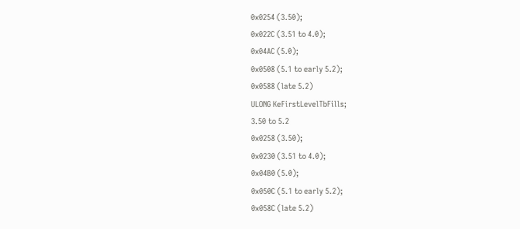0x0254 (3.50);
0x022C (3.51 to 4.0);
0x04AC (5.0);
0x0508 (5.1 to early 5.2);
0x0588 (late 5.2)
ULONG KeFirstLevelTbFills;
3.50 to 5.2
0x0258 (3.50);
0x0230 (3.51 to 4.0);
0x04B0 (5.0);
0x050C (5.1 to early 5.2);
0x058C (late 5.2)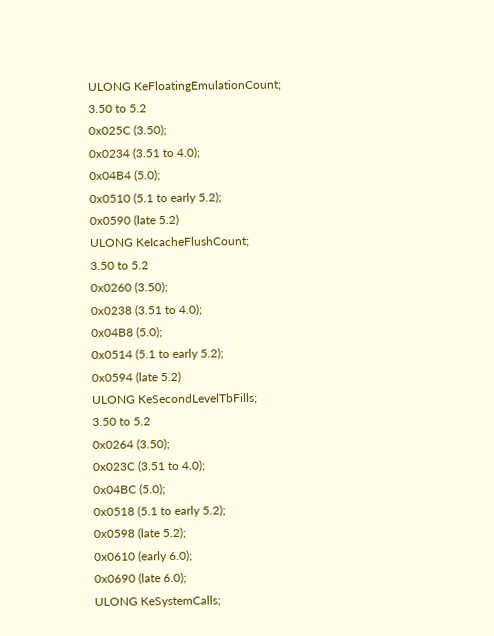ULONG KeFloatingEmulationCount;
3.50 to 5.2
0x025C (3.50);
0x0234 (3.51 to 4.0);
0x04B4 (5.0);
0x0510 (5.1 to early 5.2);
0x0590 (late 5.2)
ULONG KeIcacheFlushCount;
3.50 to 5.2
0x0260 (3.50);
0x0238 (3.51 to 4.0);
0x04B8 (5.0);
0x0514 (5.1 to early 5.2);
0x0594 (late 5.2)
ULONG KeSecondLevelTbFills;
3.50 to 5.2
0x0264 (3.50);
0x023C (3.51 to 4.0);
0x04BC (5.0);
0x0518 (5.1 to early 5.2);
0x0598 (late 5.2);
0x0610 (early 6.0);
0x0690 (late 6.0);
ULONG KeSystemCalls;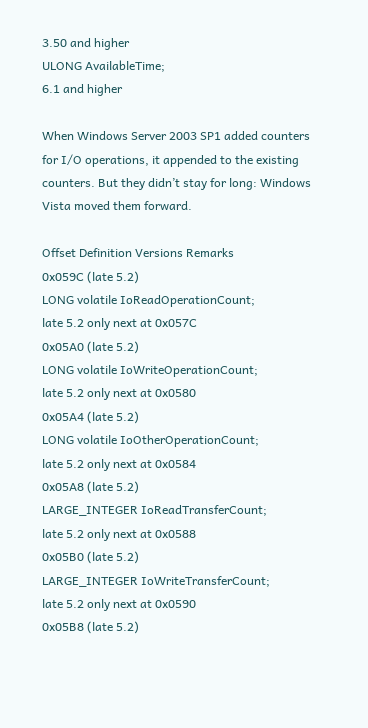3.50 and higher
ULONG AvailableTime;
6.1 and higher

When Windows Server 2003 SP1 added counters for I/O operations, it appended to the existing counters. But they didn’t stay for long: Windows Vista moved them forward.

Offset Definition Versions Remarks
0x059C (late 5.2)
LONG volatile IoReadOperationCount;
late 5.2 only next at 0x057C
0x05A0 (late 5.2)
LONG volatile IoWriteOperationCount;
late 5.2 only next at 0x0580
0x05A4 (late 5.2)
LONG volatile IoOtherOperationCount;
late 5.2 only next at 0x0584
0x05A8 (late 5.2)
LARGE_INTEGER IoReadTransferCount;
late 5.2 only next at 0x0588
0x05B0 (late 5.2)
LARGE_INTEGER IoWriteTransferCount;
late 5.2 only next at 0x0590
0x05B8 (late 5.2)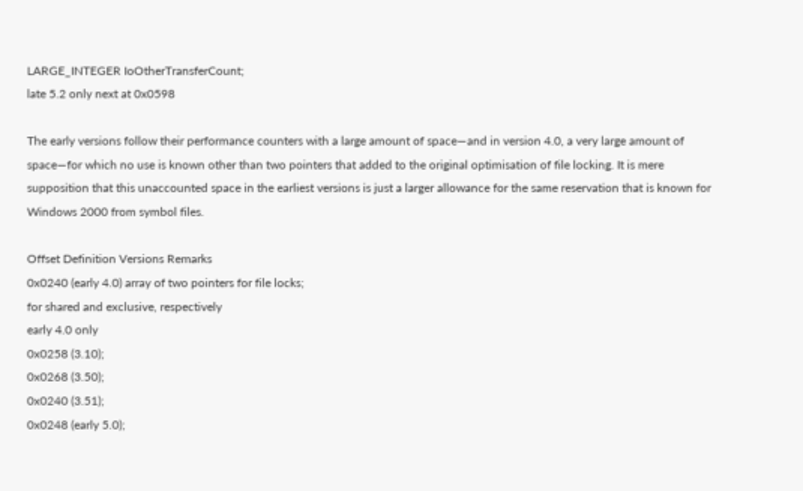LARGE_INTEGER IoOtherTransferCount;
late 5.2 only next at 0x0598

The early versions follow their performance counters with a large amount of space—and in version 4.0, a very large amount of space—for which no use is known other than two pointers that added to the original optimisation of file locking. It is mere supposition that this unaccounted space in the earliest versions is just a larger allowance for the same reservation that is known for Windows 2000 from symbol files.

Offset Definition Versions Remarks
0x0240 (early 4.0) array of two pointers for file locks;
for shared and exclusive, respectively
early 4.0 only
0x0258 (3.10);
0x0268 (3.50);
0x0240 (3.51);
0x0248 (early 5.0);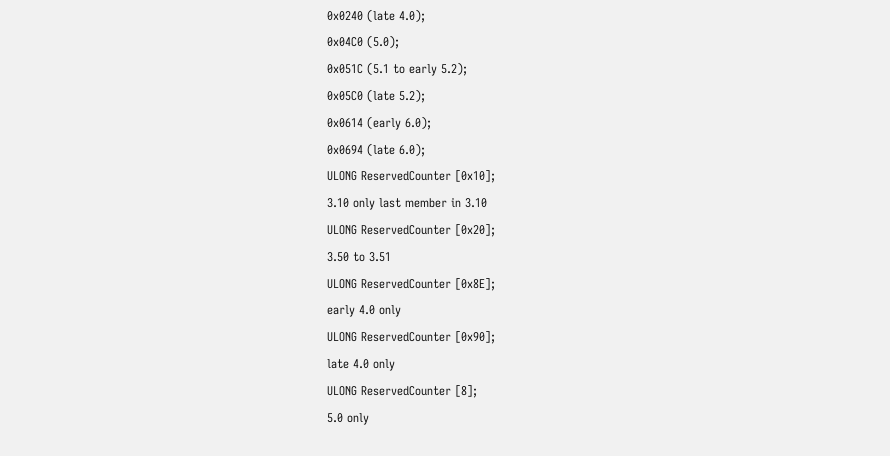0x0240 (late 4.0);
0x04C0 (5.0);
0x051C (5.1 to early 5.2);
0x05C0 (late 5.2);
0x0614 (early 6.0);
0x0694 (late 6.0);
ULONG ReservedCounter [0x10];
3.10 only last member in 3.10
ULONG ReservedCounter [0x20];
3.50 to 3.51
ULONG ReservedCounter [0x8E];
early 4.0 only
ULONG ReservedCounter [0x90];
late 4.0 only
ULONG ReservedCounter [8];
5.0 only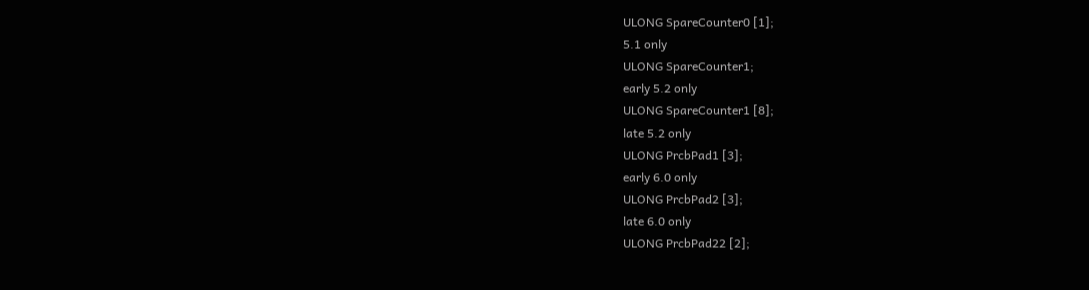ULONG SpareCounter0 [1];
5.1 only
ULONG SpareCounter1;
early 5.2 only
ULONG SpareCounter1 [8];
late 5.2 only
ULONG PrcbPad1 [3];
early 6.0 only
ULONG PrcbPad2 [3];
late 6.0 only
ULONG PrcbPad22 [2];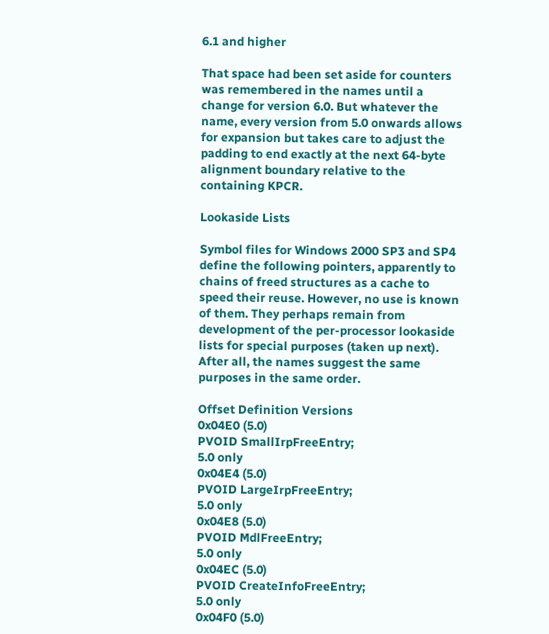6.1 and higher

That space had been set aside for counters was remembered in the names until a change for version 6.0. But whatever the name, every version from 5.0 onwards allows for expansion but takes care to adjust the padding to end exactly at the next 64-byte alignment boundary relative to the containing KPCR.

Lookaside Lists

Symbol files for Windows 2000 SP3 and SP4 define the following pointers, apparently to chains of freed structures as a cache to speed their reuse. However, no use is known of them. They perhaps remain from development of the per-processor lookaside lists for special purposes (taken up next). After all, the names suggest the same purposes in the same order.

Offset Definition Versions
0x04E0 (5.0)
PVOID SmallIrpFreeEntry;
5.0 only
0x04E4 (5.0)
PVOID LargeIrpFreeEntry;
5.0 only
0x04E8 (5.0)
PVOID MdlFreeEntry;
5.0 only
0x04EC (5.0)
PVOID CreateInfoFreeEntry;
5.0 only
0x04F0 (5.0)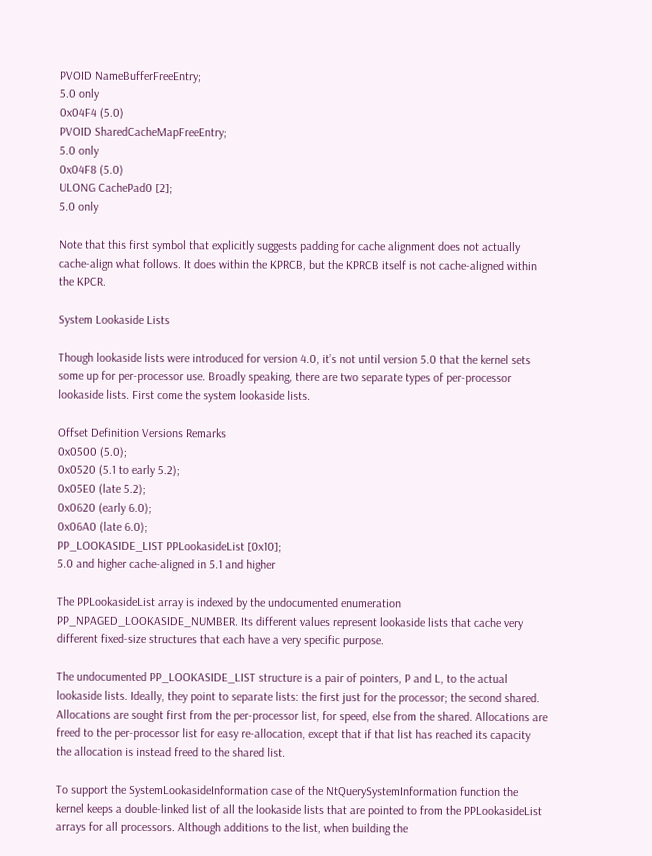PVOID NameBufferFreeEntry;
5.0 only
0x04F4 (5.0)
PVOID SharedCacheMapFreeEntry;
5.0 only
0x04F8 (5.0)
ULONG CachePad0 [2];
5.0 only

Note that this first symbol that explicitly suggests padding for cache alignment does not actually cache-align what follows. It does within the KPRCB, but the KPRCB itself is not cache-aligned within the KPCR.

System Lookaside Lists

Though lookaside lists were introduced for version 4.0, it’s not until version 5.0 that the kernel sets some up for per-processor use. Broadly speaking, there are two separate types of per-processor lookaside lists. First come the system lookaside lists.

Offset Definition Versions Remarks
0x0500 (5.0);
0x0520 (5.1 to early 5.2);
0x05E0 (late 5.2);
0x0620 (early 6.0);
0x06A0 (late 6.0);
PP_LOOKASIDE_LIST PPLookasideList [0x10];
5.0 and higher cache-aligned in 5.1 and higher

The PPLookasideList array is indexed by the undocumented enumeration PP_NPAGED_LOOKASIDE_NUMBER. Its different values represent lookaside lists that cache very different fixed-size structures that each have a very specific purpose.

The undocumented PP_LOOKASIDE_LIST structure is a pair of pointers, P and L, to the actual lookaside lists. Ideally, they point to separate lists: the first just for the processor; the second shared. Allocations are sought first from the per-processor list, for speed, else from the shared. Allocations are freed to the per-processor list for easy re-allocation, except that if that list has reached its capacity the allocation is instead freed to the shared list.

To support the SystemLookasideInformation case of the NtQuerySystemInformation function the kernel keeps a double-linked list of all the lookaside lists that are pointed to from the PPLookasideList arrays for all processors. Although additions to the list, when building the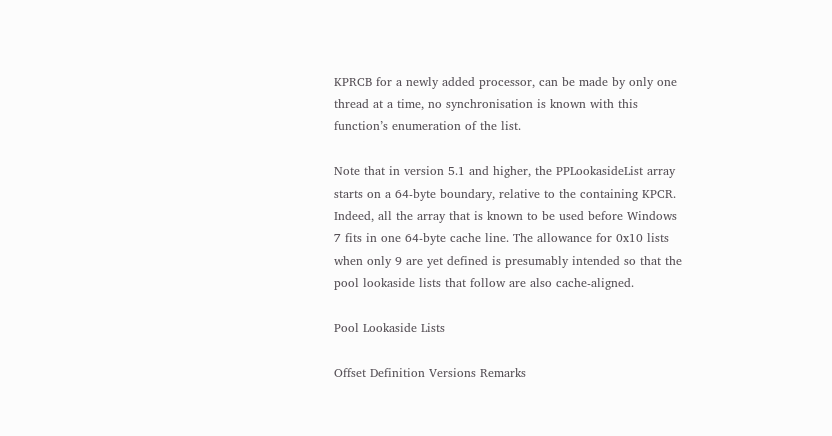KPRCB for a newly added processor, can be made by only one thread at a time, no synchronisation is known with this function’s enumeration of the list.

Note that in version 5.1 and higher, the PPLookasideList array starts on a 64-byte boundary, relative to the containing KPCR. Indeed, all the array that is known to be used before Windows 7 fits in one 64-byte cache line. The allowance for 0x10 lists when only 9 are yet defined is presumably intended so that the pool lookaside lists that follow are also cache-aligned.

Pool Lookaside Lists

Offset Definition Versions Remarks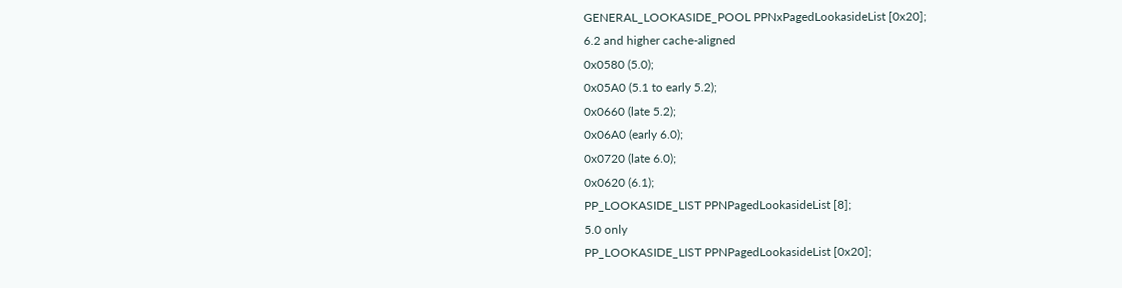GENERAL_LOOKASIDE_POOL PPNxPagedLookasideList [0x20];
6.2 and higher cache-aligned
0x0580 (5.0);
0x05A0 (5.1 to early 5.2);
0x0660 (late 5.2);
0x06A0 (early 6.0);
0x0720 (late 6.0);
0x0620 (6.1);
PP_LOOKASIDE_LIST PPNPagedLookasideList [8];
5.0 only
PP_LOOKASIDE_LIST PPNPagedLookasideList [0x20];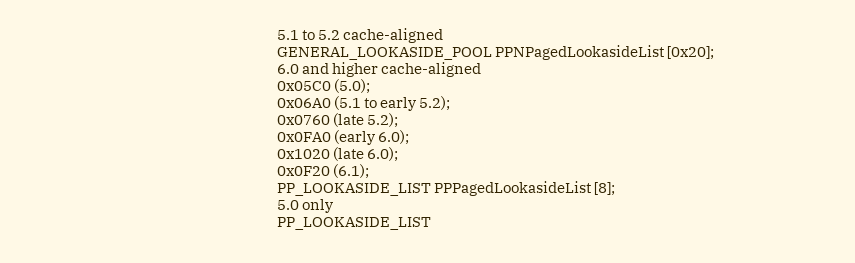5.1 to 5.2 cache-aligned
GENERAL_LOOKASIDE_POOL PPNPagedLookasideList [0x20];
6.0 and higher cache-aligned
0x05C0 (5.0);
0x06A0 (5.1 to early 5.2);
0x0760 (late 5.2);
0x0FA0 (early 6.0);
0x1020 (late 6.0);
0x0F20 (6.1);
PP_LOOKASIDE_LIST PPPagedLookasideList [8];
5.0 only
PP_LOOKASIDE_LIST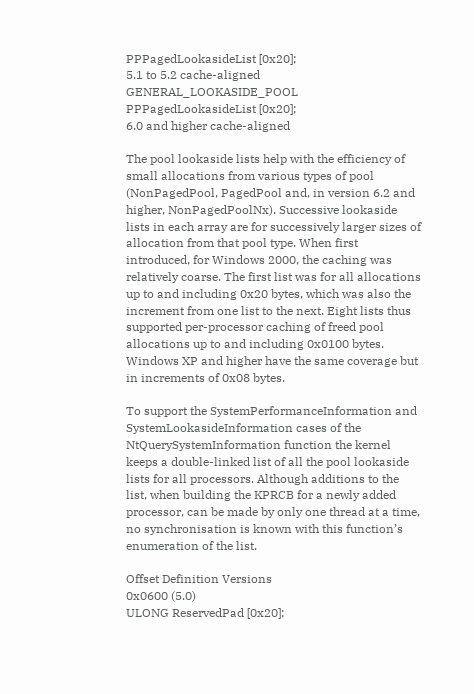PPPagedLookasideList [0x20];
5.1 to 5.2 cache-aligned
GENERAL_LOOKASIDE_POOL PPPagedLookasideList [0x20];
6.0 and higher cache-aligned

The pool lookaside lists help with the efficiency of small allocations from various types of pool (NonPagedPool, PagedPool and, in version 6.2 and higher, NonPagedPoolNx). Successive lookaside lists in each array are for successively larger sizes of allocation from that pool type. When first introduced, for Windows 2000, the caching was relatively coarse. The first list was for all allocations up to and including 0x20 bytes, which was also the increment from one list to the next. Eight lists thus supported per-processor caching of freed pool allocations up to and including 0x0100 bytes. Windows XP and higher have the same coverage but in increments of 0x08 bytes.

To support the SystemPerformanceInformation and SystemLookasideInformation cases of the NtQuerySystemInformation function the kernel keeps a double-linked list of all the pool lookaside lists for all processors. Although additions to the list, when building the KPRCB for a newly added processor, can be made by only one thread at a time, no synchronisation is known with this function’s enumeration of the list.

Offset Definition Versions
0x0600 (5.0)
ULONG ReservedPad [0x20];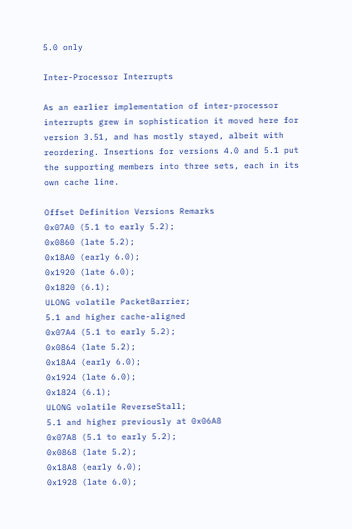5.0 only

Inter-Processor Interrupts

As an earlier implementation of inter-processor interrupts grew in sophistication it moved here for version 3.51, and has mostly stayed, albeit with reordering. Insertions for versions 4.0 and 5.1 put the supporting members into three sets, each in its own cache line.

Offset Definition Versions Remarks
0x07A0 (5.1 to early 5.2);
0x0860 (late 5.2);
0x18A0 (early 6.0);
0x1920 (late 6.0);
0x1820 (6.1);
ULONG volatile PacketBarrier;
5.1 and higher cache-aligned
0x07A4 (5.1 to early 5.2);
0x0864 (late 5.2);
0x18A4 (early 6.0);
0x1924 (late 6.0);
0x1824 (6.1);
ULONG volatile ReverseStall;
5.1 and higher previously at 0x06A8
0x07A8 (5.1 to early 5.2);
0x0868 (late 5.2);
0x18A8 (early 6.0);
0x1928 (late 6.0);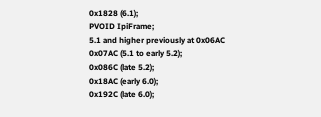0x1828 (6.1);
PVOID IpiFrame;
5.1 and higher previously at 0x06AC
0x07AC (5.1 to early 5.2);
0x086C (late 5.2);
0x18AC (early 6.0);
0x192C (late 6.0);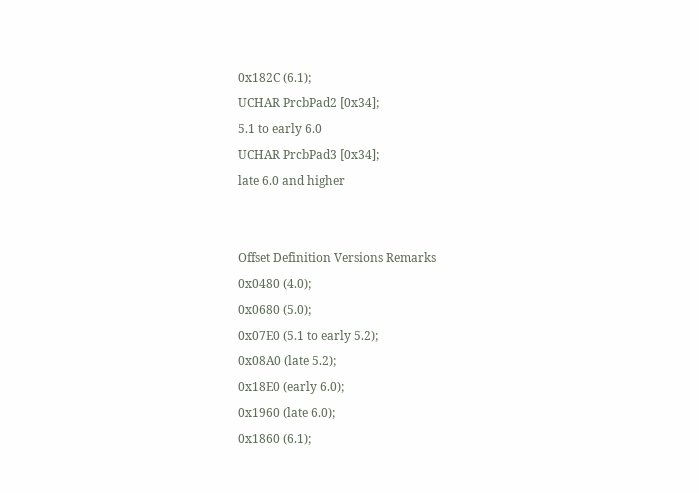0x182C (6.1);
UCHAR PrcbPad2 [0x34];
5.1 to early 6.0
UCHAR PrcbPad3 [0x34];
late 6.0 and higher


Offset Definition Versions Remarks
0x0480 (4.0);
0x0680 (5.0);
0x07E0 (5.1 to early 5.2);
0x08A0 (late 5.2);
0x18E0 (early 6.0);
0x1960 (late 6.0);
0x1860 (6.1);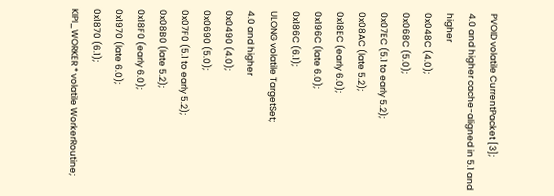PVOID volatile CurrentPacket [3];
4.0 and higher cache-aligned in 5.1 and higher
0x048C (4.0);
0x068C (5.0);
0x07EC (5.1 to early 5.2);
0x08AC (late 5.2);
0x18EC (early 6.0);
0x196C (late 6.0);
0x186C (6.1);
ULONG volatile TargetSet;
4.0 and higher
0x0490 (4.0);
0x0690 (5.0);
0x07F0 (5.1 to early 5.2);
0x08B0 (late 5.2);
0x18F0 (early 6.0);
0x1970 (late 6.0);
0x1870 (6.1);
KIPI_WORKER * volatile WorkerRoutine;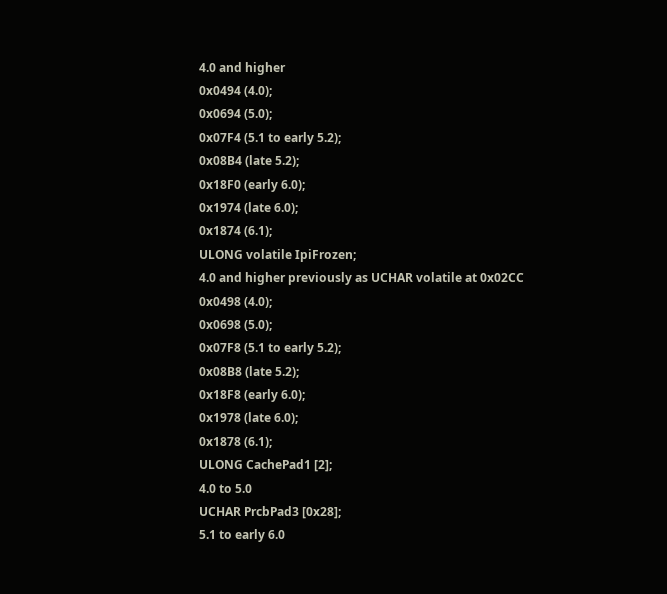4.0 and higher
0x0494 (4.0);
0x0694 (5.0);
0x07F4 (5.1 to early 5.2);
0x08B4 (late 5.2);
0x18F0 (early 6.0);
0x1974 (late 6.0);
0x1874 (6.1);
ULONG volatile IpiFrozen;
4.0 and higher previously as UCHAR volatile at 0x02CC
0x0498 (4.0);
0x0698 (5.0);
0x07F8 (5.1 to early 5.2);
0x08B8 (late 5.2);
0x18F8 (early 6.0);
0x1978 (late 6.0);
0x1878 (6.1);
ULONG CachePad1 [2];
4.0 to 5.0
UCHAR PrcbPad3 [0x28];
5.1 to early 6.0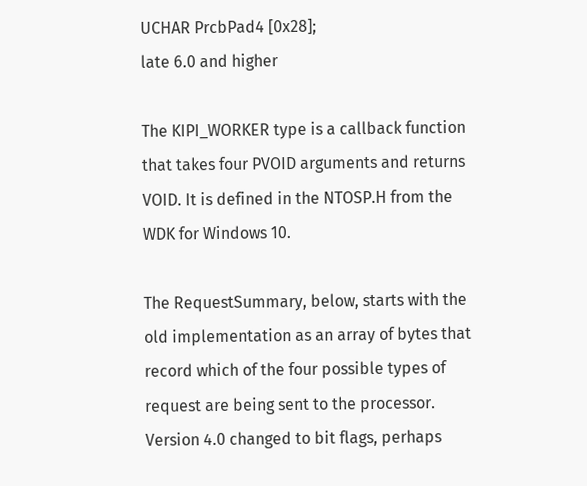UCHAR PrcbPad4 [0x28];
late 6.0 and higher

The KIPI_WORKER type is a callback function that takes four PVOID arguments and returns VOID. It is defined in the NTOSP.H from the WDK for Windows 10.

The RequestSummary, below, starts with the old implementation as an array of bytes that record which of the four possible types of request are being sent to the processor. Version 4.0 changed to bit flags, perhaps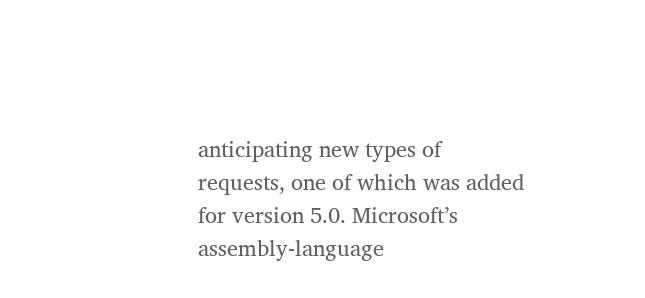anticipating new types of requests, one of which was added for version 5.0. Microsoft’s assembly-language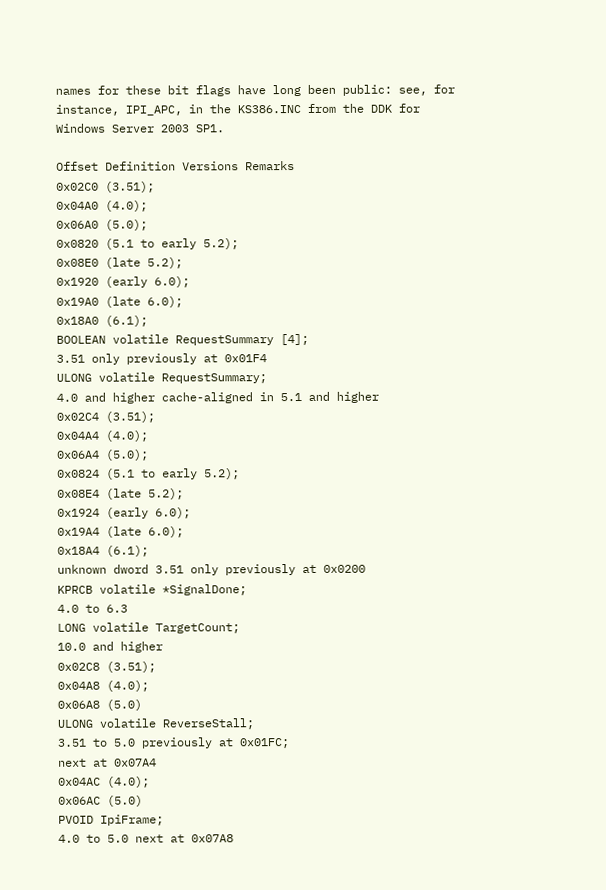names for these bit flags have long been public: see, for instance, IPI_APC, in the KS386.INC from the DDK for Windows Server 2003 SP1.

Offset Definition Versions Remarks
0x02C0 (3.51);
0x04A0 (4.0);
0x06A0 (5.0);
0x0820 (5.1 to early 5.2);
0x08E0 (late 5.2);
0x1920 (early 6.0);
0x19A0 (late 6.0);
0x18A0 (6.1);
BOOLEAN volatile RequestSummary [4];
3.51 only previously at 0x01F4
ULONG volatile RequestSummary;
4.0 and higher cache-aligned in 5.1 and higher
0x02C4 (3.51);
0x04A4 (4.0);
0x06A4 (5.0);
0x0824 (5.1 to early 5.2);
0x08E4 (late 5.2);
0x1924 (early 6.0);
0x19A4 (late 6.0);
0x18A4 (6.1);
unknown dword 3.51 only previously at 0x0200
KPRCB volatile *SignalDone;
4.0 to 6.3
LONG volatile TargetCount;
10.0 and higher
0x02C8 (3.51);
0x04A8 (4.0);
0x06A8 (5.0)
ULONG volatile ReverseStall;
3.51 to 5.0 previously at 0x01FC;
next at 0x07A4
0x04AC (4.0);
0x06AC (5.0)
PVOID IpiFrame;
4.0 to 5.0 next at 0x07A8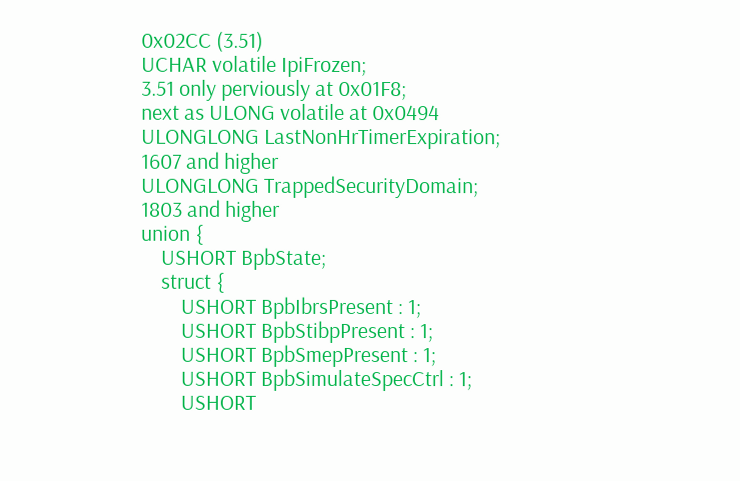0x02CC (3.51)
UCHAR volatile IpiFrozen;
3.51 only perviously at 0x01F8;
next as ULONG volatile at 0x0494
ULONGLONG LastNonHrTimerExpiration;
1607 and higher
ULONGLONG TrappedSecurityDomain;
1803 and higher
union {
    USHORT BpbState;
    struct {
        USHORT BpbIbrsPresent : 1;
        USHORT BpbStibpPresent : 1;
        USHORT BpbSmepPresent : 1;
        USHORT BpbSimulateSpecCtrl : 1;
        USHORT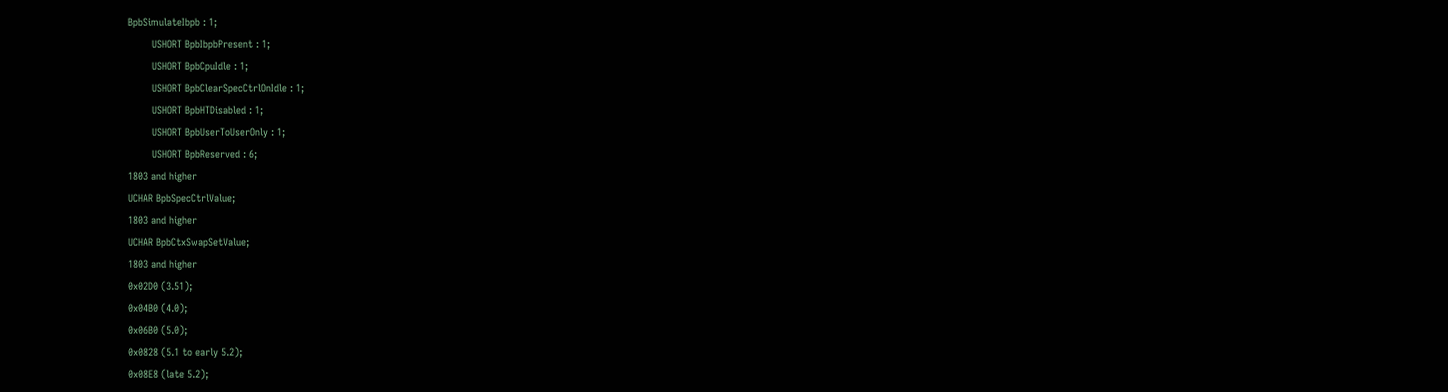BpbSimulateIbpb : 1;
        USHORT BpbIbpbPresent : 1;
        USHORT BpbCpuIdle : 1;
        USHORT BpbClearSpecCtrlOnIdle : 1;
        USHORT BpbHTDisabled : 1;
        USHORT BpbUserToUserOnly : 1;
        USHORT BpbReserved : 6;
1803 and higher
UCHAR BpbSpecCtrlValue;
1803 and higher
UCHAR BpbCtxSwapSetValue;
1803 and higher
0x02D0 (3.51);
0x04B0 (4.0);
0x06B0 (5.0);
0x0828 (5.1 to early 5.2);
0x08E8 (late 5.2);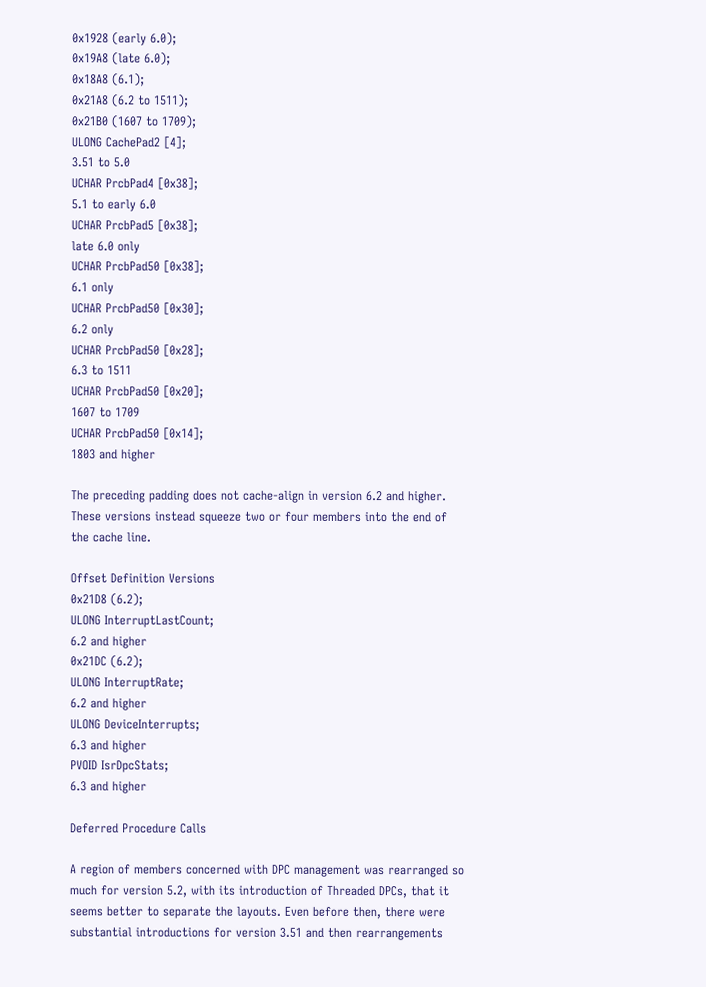0x1928 (early 6.0);
0x19A8 (late 6.0);
0x18A8 (6.1);
0x21A8 (6.2 to 1511);
0x21B0 (1607 to 1709);
ULONG CachePad2 [4];
3.51 to 5.0
UCHAR PrcbPad4 [0x38];
5.1 to early 6.0
UCHAR PrcbPad5 [0x38];
late 6.0 only
UCHAR PrcbPad50 [0x38];
6.1 only
UCHAR PrcbPad50 [0x30];
6.2 only
UCHAR PrcbPad50 [0x28];
6.3 to 1511
UCHAR PrcbPad50 [0x20];
1607 to 1709
UCHAR PrcbPad50 [0x14];
1803 and higher

The preceding padding does not cache-align in version 6.2 and higher. These versions instead squeeze two or four members into the end of the cache line.

Offset Definition Versions
0x21D8 (6.2);
ULONG InterruptLastCount;
6.2 and higher
0x21DC (6.2);
ULONG InterruptRate;
6.2 and higher
ULONG DeviceInterrupts;
6.3 and higher
PVOID IsrDpcStats;
6.3 and higher

Deferred Procedure Calls

A region of members concerned with DPC management was rearranged so much for version 5.2, with its introduction of Threaded DPCs, that it seems better to separate the layouts. Even before then, there were substantial introductions for version 3.51 and then rearrangements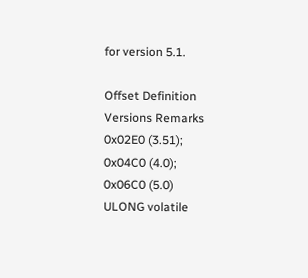for version 5.1.

Offset Definition Versions Remarks
0x02E0 (3.51);
0x04C0 (4.0);
0x06C0 (5.0)
ULONG volatile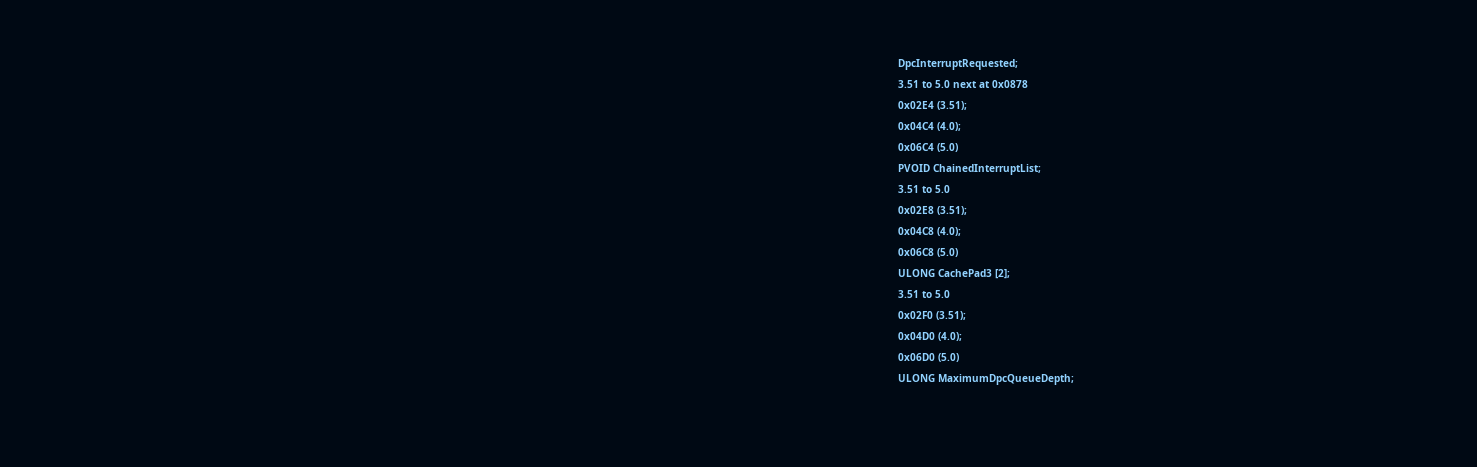DpcInterruptRequested;
3.51 to 5.0 next at 0x0878
0x02E4 (3.51);
0x04C4 (4.0);
0x06C4 (5.0)
PVOID ChainedInterruptList;
3.51 to 5.0
0x02E8 (3.51);
0x04C8 (4.0);
0x06C8 (5.0)
ULONG CachePad3 [2];
3.51 to 5.0
0x02F0 (3.51);
0x04D0 (4.0);
0x06D0 (5.0)
ULONG MaximumDpcQueueDepth;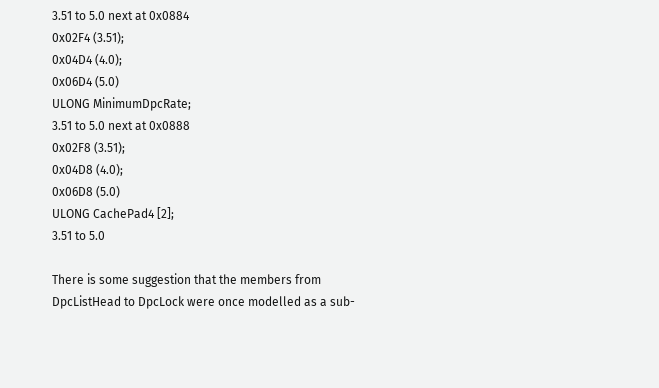3.51 to 5.0 next at 0x0884
0x02F4 (3.51);
0x04D4 (4.0);
0x06D4 (5.0)
ULONG MinimumDpcRate;
3.51 to 5.0 next at 0x0888
0x02F8 (3.51);
0x04D8 (4.0);
0x06D8 (5.0)
ULONG CachePad4 [2];
3.51 to 5.0

There is some suggestion that the members from DpcListHead to DpcLock were once modelled as a sub-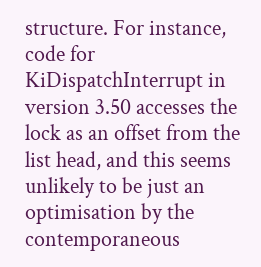structure. For instance, code for KiDispatchInterrupt in version 3.50 accesses the lock as an offset from the list head, and this seems unlikely to be just an optimisation by the contemporaneous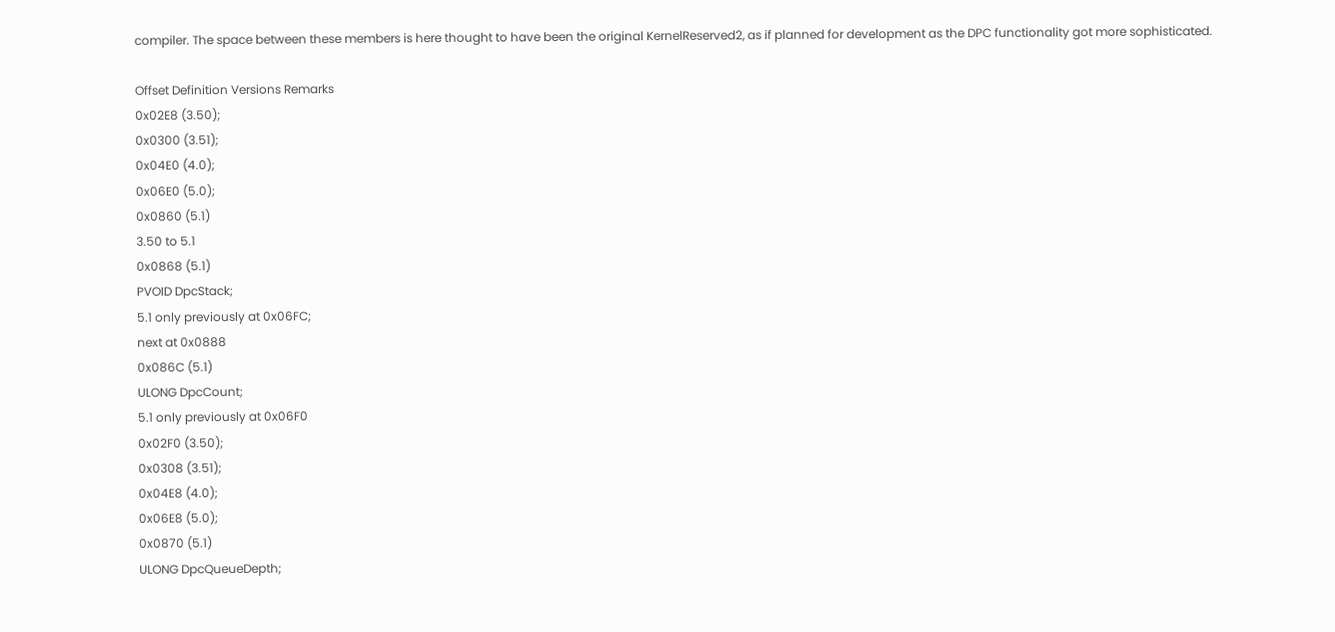compiler. The space between these members is here thought to have been the original KernelReserved2, as if planned for development as the DPC functionality got more sophisticated.

Offset Definition Versions Remarks
0x02E8 (3.50);
0x0300 (3.51);
0x04E0 (4.0);
0x06E0 (5.0);
0x0860 (5.1)
3.50 to 5.1
0x0868 (5.1)
PVOID DpcStack;
5.1 only previously at 0x06FC;
next at 0x0888
0x086C (5.1)
ULONG DpcCount;
5.1 only previously at 0x06F0
0x02F0 (3.50);
0x0308 (3.51);
0x04E8 (4.0);
0x06E8 (5.0);
0x0870 (5.1)
ULONG DpcQueueDepth;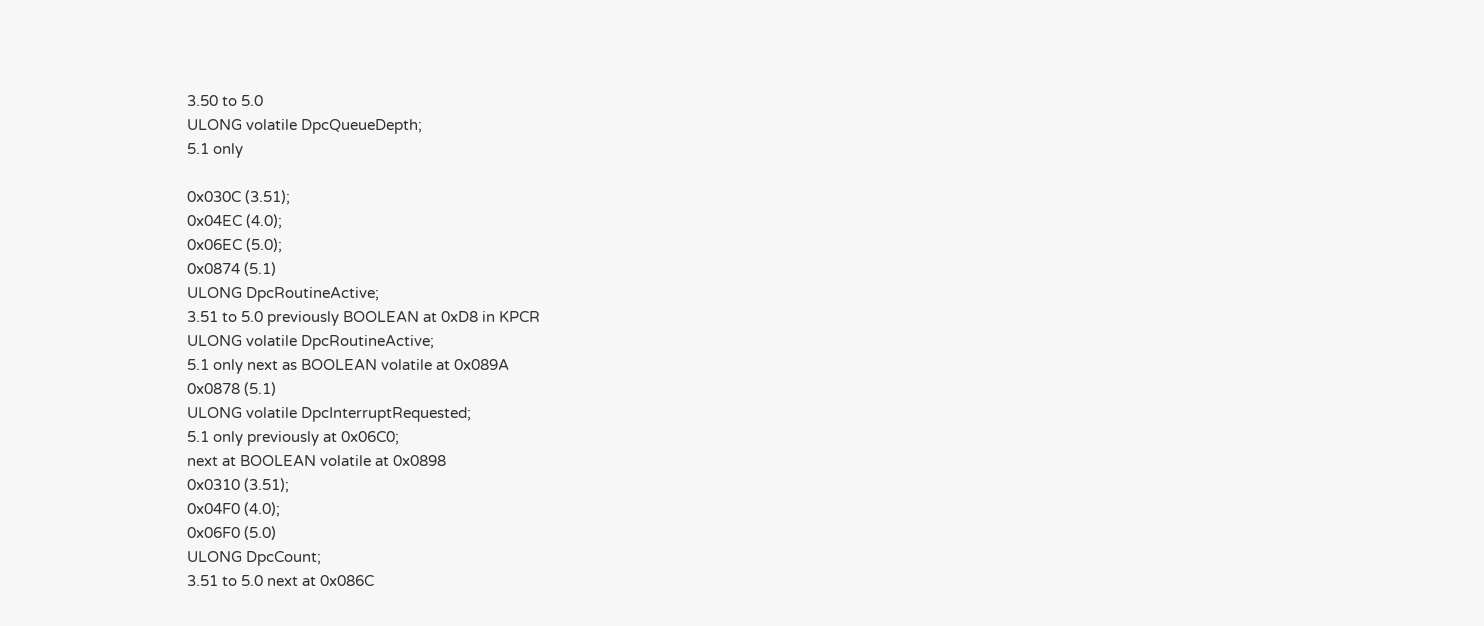3.50 to 5.0
ULONG volatile DpcQueueDepth;
5.1 only

0x030C (3.51);
0x04EC (4.0);
0x06EC (5.0);
0x0874 (5.1)
ULONG DpcRoutineActive;
3.51 to 5.0 previously BOOLEAN at 0xD8 in KPCR
ULONG volatile DpcRoutineActive;
5.1 only next as BOOLEAN volatile at 0x089A
0x0878 (5.1)
ULONG volatile DpcInterruptRequested;
5.1 only previously at 0x06C0;
next at BOOLEAN volatile at 0x0898
0x0310 (3.51);
0x04F0 (4.0);
0x06F0 (5.0)
ULONG DpcCount;
3.51 to 5.0 next at 0x086C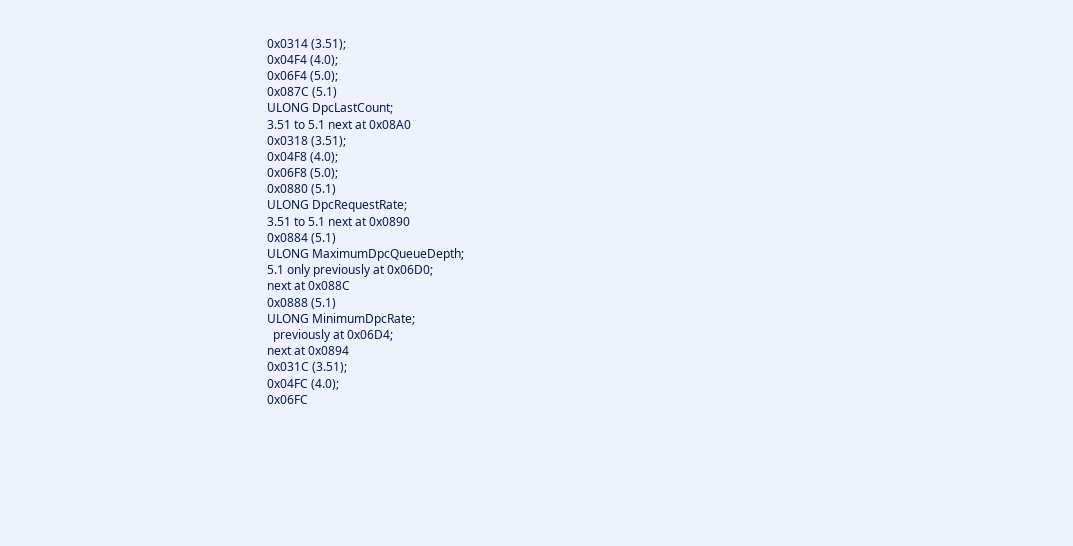0x0314 (3.51);
0x04F4 (4.0);
0x06F4 (5.0);
0x087C (5.1)
ULONG DpcLastCount;
3.51 to 5.1 next at 0x08A0
0x0318 (3.51);
0x04F8 (4.0);
0x06F8 (5.0);
0x0880 (5.1)
ULONG DpcRequestRate;
3.51 to 5.1 next at 0x0890
0x0884 (5.1)
ULONG MaximumDpcQueueDepth;
5.1 only previously at 0x06D0;
next at 0x088C
0x0888 (5.1)
ULONG MinimumDpcRate;
  previously at 0x06D4;
next at 0x0894
0x031C (3.51);
0x04FC (4.0);
0x06FC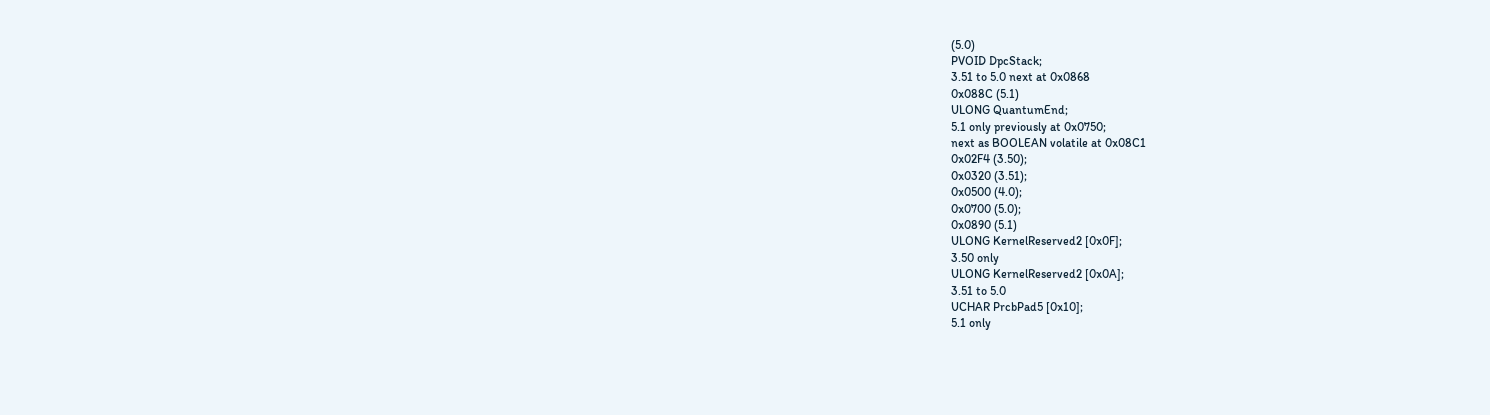(5.0)
PVOID DpcStack;
3.51 to 5.0 next at 0x0868
0x088C (5.1)
ULONG QuantumEnd;
5.1 only previously at 0x0750;
next as BOOLEAN volatile at 0x08C1
0x02F4 (3.50);
0x0320 (3.51);
0x0500 (4.0);
0x0700 (5.0);
0x0890 (5.1)
ULONG KernelReserved2 [0x0F];
3.50 only
ULONG KernelReserved2 [0x0A];
3.51 to 5.0
UCHAR PrcbPad5 [0x10];
5.1 only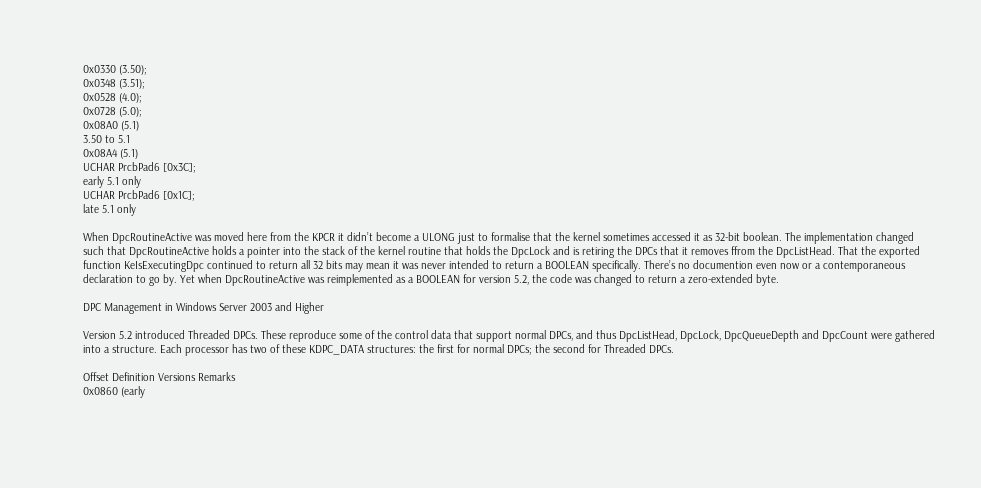0x0330 (3.50);
0x0348 (3.51);
0x0528 (4.0);
0x0728 (5.0);
0x08A0 (5.1)
3.50 to 5.1
0x08A4 (5.1)
UCHAR PrcbPad6 [0x3C];
early 5.1 only
UCHAR PrcbPad6 [0x1C];
late 5.1 only

When DpcRoutineActive was moved here from the KPCR it didn’t become a ULONG just to formalise that the kernel sometimes accessed it as 32-bit boolean. The implementation changed such that DpcRoutineActive holds a pointer into the stack of the kernel routine that holds the DpcLock and is retiring the DPCs that it removes ffrom the DpcListHead. That the exported function KeIsExecutingDpc continued to return all 32 bits may mean it was never intended to return a BOOLEAN specifically. There’s no documention even now or a contemporaneous declaration to go by. Yet when DpcRoutineActive was reimplemented as a BOOLEAN for version 5.2, the code was changed to return a zero-extended byte.

DPC Management in Windows Server 2003 and Higher

Version 5.2 introduced Threaded DPCs. These reproduce some of the control data that support normal DPCs, and thus DpcListHead, DpcLock, DpcQueueDepth and DpcCount were gathered into a structure. Each processor has two of these KDPC_DATA structures: the first for normal DPCs; the second for Threaded DPCs.

Offset Definition Versions Remarks
0x0860 (early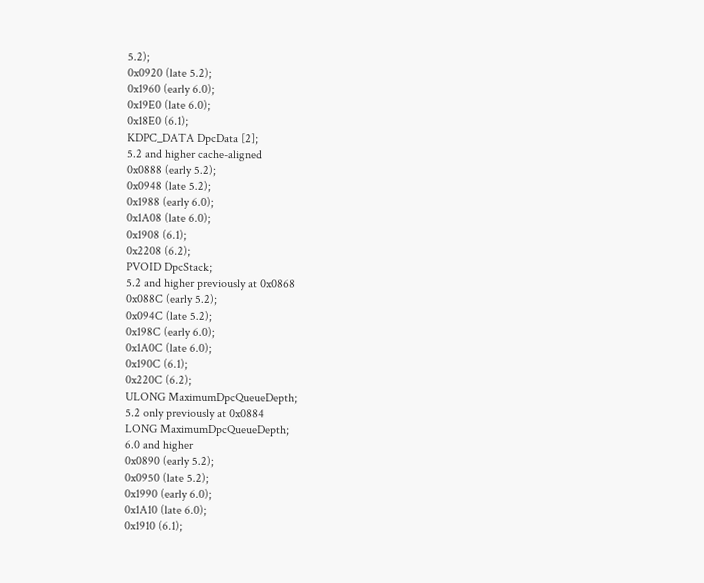5.2);
0x0920 (late 5.2);
0x1960 (early 6.0);
0x19E0 (late 6.0);
0x18E0 (6.1);
KDPC_DATA DpcData [2];
5.2 and higher cache-aligned
0x0888 (early 5.2);
0x0948 (late 5.2);
0x1988 (early 6.0);
0x1A08 (late 6.0);
0x1908 (6.1);
0x2208 (6.2);
PVOID DpcStack;
5.2 and higher previously at 0x0868
0x088C (early 5.2);
0x094C (late 5.2);
0x198C (early 6.0);
0x1A0C (late 6.0);
0x190C (6.1);
0x220C (6.2);
ULONG MaximumDpcQueueDepth;
5.2 only previously at 0x0884
LONG MaximumDpcQueueDepth;
6.0 and higher
0x0890 (early 5.2);
0x0950 (late 5.2);
0x1990 (early 6.0);
0x1A10 (late 6.0);
0x1910 (6.1);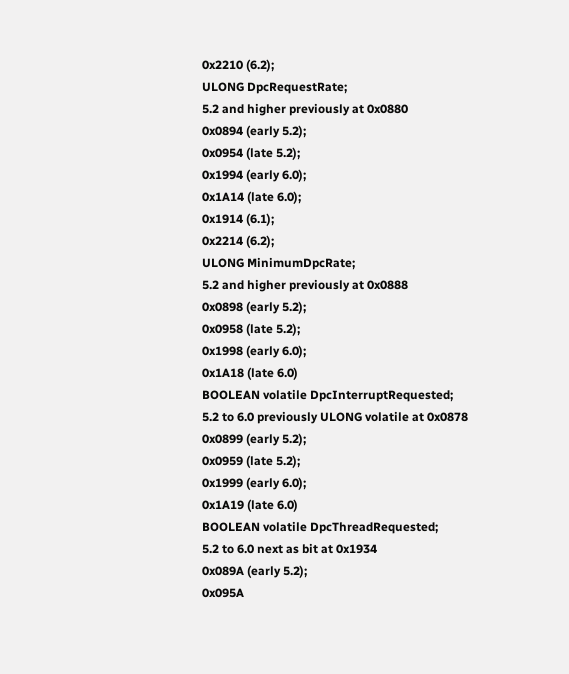0x2210 (6.2);
ULONG DpcRequestRate;
5.2 and higher previously at 0x0880
0x0894 (early 5.2);
0x0954 (late 5.2);
0x1994 (early 6.0);
0x1A14 (late 6.0);
0x1914 (6.1);
0x2214 (6.2);
ULONG MinimumDpcRate;
5.2 and higher previously at 0x0888
0x0898 (early 5.2);
0x0958 (late 5.2);
0x1998 (early 6.0);
0x1A18 (late 6.0)
BOOLEAN volatile DpcInterruptRequested;
5.2 to 6.0 previously ULONG volatile at 0x0878
0x0899 (early 5.2);
0x0959 (late 5.2);
0x1999 (early 6.0);
0x1A19 (late 6.0)
BOOLEAN volatile DpcThreadRequested;
5.2 to 6.0 next as bit at 0x1934
0x089A (early 5.2);
0x095A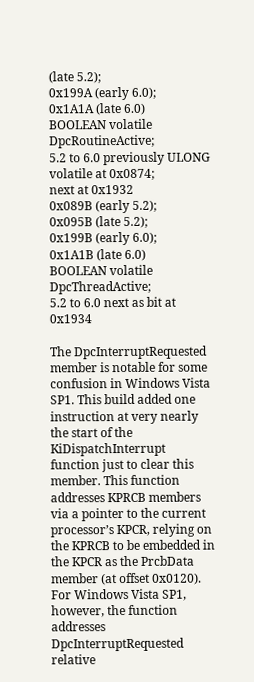(late 5.2);
0x199A (early 6.0);
0x1A1A (late 6.0)
BOOLEAN volatile DpcRoutineActive;
5.2 to 6.0 previously ULONG volatile at 0x0874;
next at 0x1932
0x089B (early 5.2);
0x095B (late 5.2);
0x199B (early 6.0);
0x1A1B (late 6.0)
BOOLEAN volatile DpcThreadActive;
5.2 to 6.0 next as bit at 0x1934

The DpcInterruptRequested member is notable for some confusion in Windows Vista SP1. This build added one instruction at very nearly the start of the KiDispatchInterrupt function just to clear this member. This function addresses KPRCB members via a pointer to the current processor’s KPCR, relying on the KPRCB to be embedded in the KPCR as the PrcbData member (at offset 0x0120). For Windows Vista SP1, however, the function addresses DpcInterruptRequested relative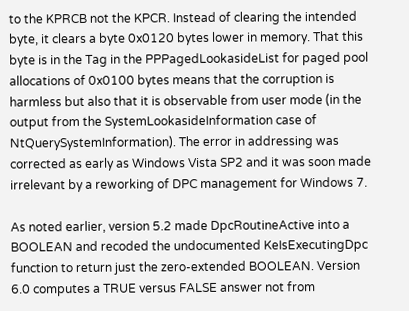to the KPRCB not the KPCR. Instead of clearing the intended byte, it clears a byte 0x0120 bytes lower in memory. That this byte is in the Tag in the PPPagedLookasideList for paged pool allocations of 0x0100 bytes means that the corruption is harmless but also that it is observable from user mode (in the output from the SystemLookasideInformation case of NtQuerySystemInformation). The error in addressing was corrected as early as Windows Vista SP2 and it was soon made irrelevant by a reworking of DPC management for Windows 7.

As noted earlier, version 5.2 made DpcRoutineActive into a BOOLEAN and recoded the undocumented KeIsExecutingDpc function to return just the zero-extended BOOLEAN. Version 6.0 computes a TRUE versus FALSE answer not from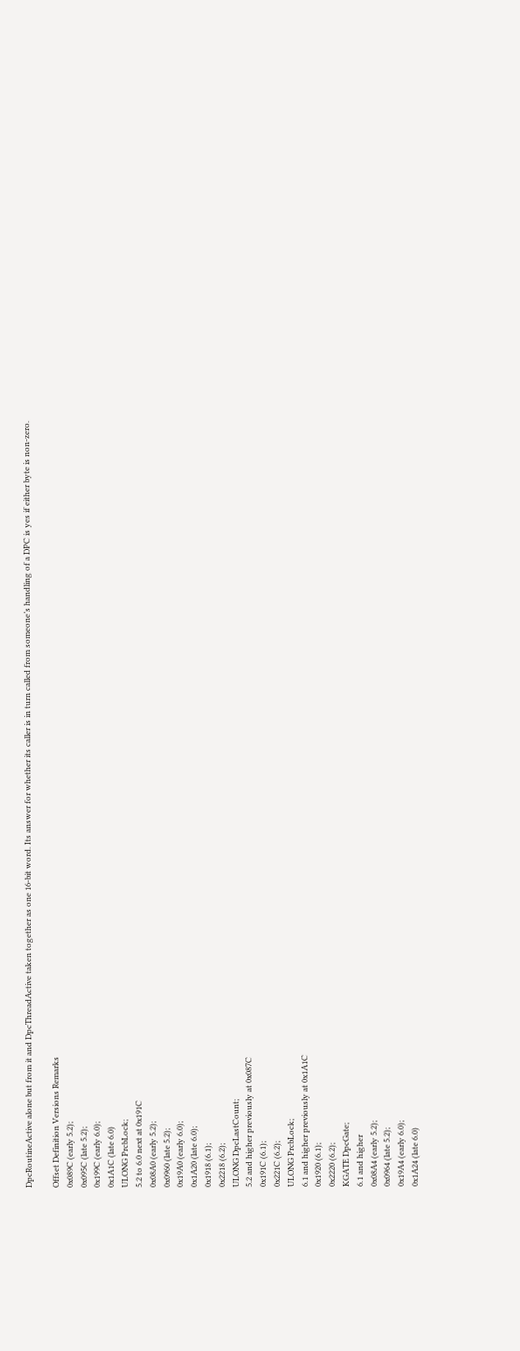DpcRoutineActive alone but from it and DpcThreadActive taken together as one 16-bit word. Its answer for whether its caller is in turn called from someone’s handling of a DPC is yes if either byte is non-zero.

Offset Definition Versions Remarks
0x089C (early 5.2);
0x095C (late 5.2);
0x199C (early 6.0);
0x1A1C (late 6.0)
ULONG PrcbLock;
5.2 to 6.0 next at 0x191C
0x08A0 (early 5.2);
0x0960 (late 5.2);
0x19A0 (early 6.0);
0x1A20 (late 6.0);
0x1918 (6.1);
0x2218 (6.2);
ULONG DpcLastCount;
5.2 and higher previously at 0x087C
0x191C (6.1);
0x221C (6.2);
ULONG PrcbLock;
6.1 and higher previously at 0x1A1C
0x1920 (6.1);
0x2220 (6.2);
KGATE DpcGate;
6.1 and higher
0x08A4 (early 5.2);
0x0964 (late 5.2);
0x19A4 (early 6.0);
0x1A24 (late 6.0)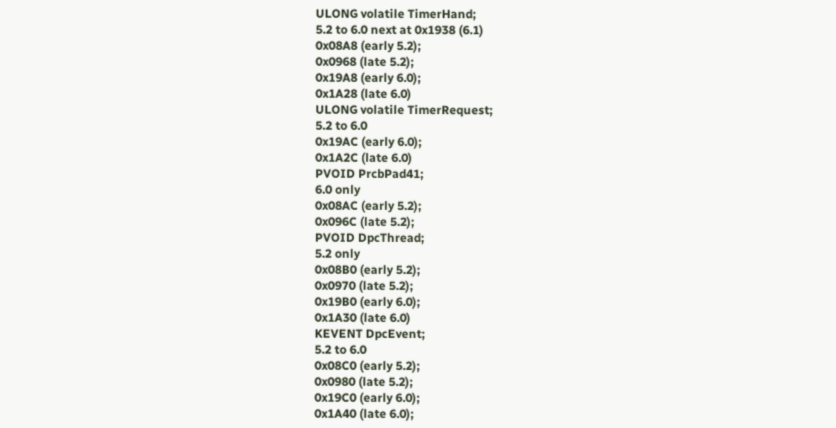ULONG volatile TimerHand;
5.2 to 6.0 next at 0x1938 (6.1)
0x08A8 (early 5.2);
0x0968 (late 5.2);
0x19A8 (early 6.0);
0x1A28 (late 6.0)
ULONG volatile TimerRequest;
5.2 to 6.0
0x19AC (early 6.0);
0x1A2C (late 6.0)
PVOID PrcbPad41;
6.0 only
0x08AC (early 5.2);
0x096C (late 5.2);
PVOID DpcThread;
5.2 only
0x08B0 (early 5.2);
0x0970 (late 5.2);
0x19B0 (early 6.0);
0x1A30 (late 6.0)
KEVENT DpcEvent;
5.2 to 6.0
0x08C0 (early 5.2);
0x0980 (late 5.2);
0x19C0 (early 6.0);
0x1A40 (late 6.0);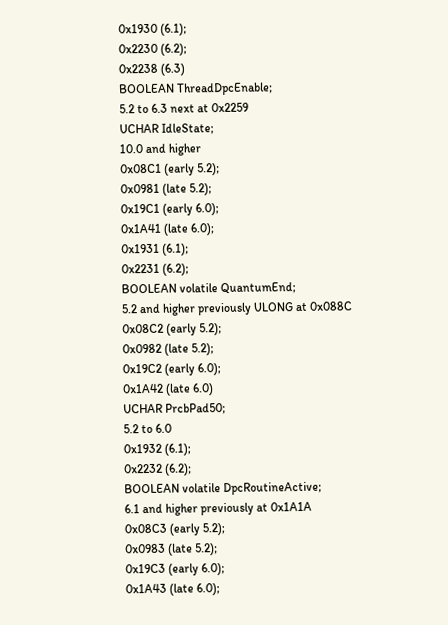0x1930 (6.1);
0x2230 (6.2);
0x2238 (6.3)
BOOLEAN ThreadDpcEnable;
5.2 to 6.3 next at 0x2259
UCHAR IdleState;
10.0 and higher
0x08C1 (early 5.2);
0x0981 (late 5.2);
0x19C1 (early 6.0);
0x1A41 (late 6.0);
0x1931 (6.1);
0x2231 (6.2);
BOOLEAN volatile QuantumEnd;
5.2 and higher previously ULONG at 0x088C
0x08C2 (early 5.2);
0x0982 (late 5.2);
0x19C2 (early 6.0);
0x1A42 (late 6.0)
UCHAR PrcbPad50;
5.2 to 6.0
0x1932 (6.1);
0x2232 (6.2);
BOOLEAN volatile DpcRoutineActive;
6.1 and higher previously at 0x1A1A
0x08C3 (early 5.2);
0x0983 (late 5.2);
0x19C3 (early 6.0);
0x1A43 (late 6.0);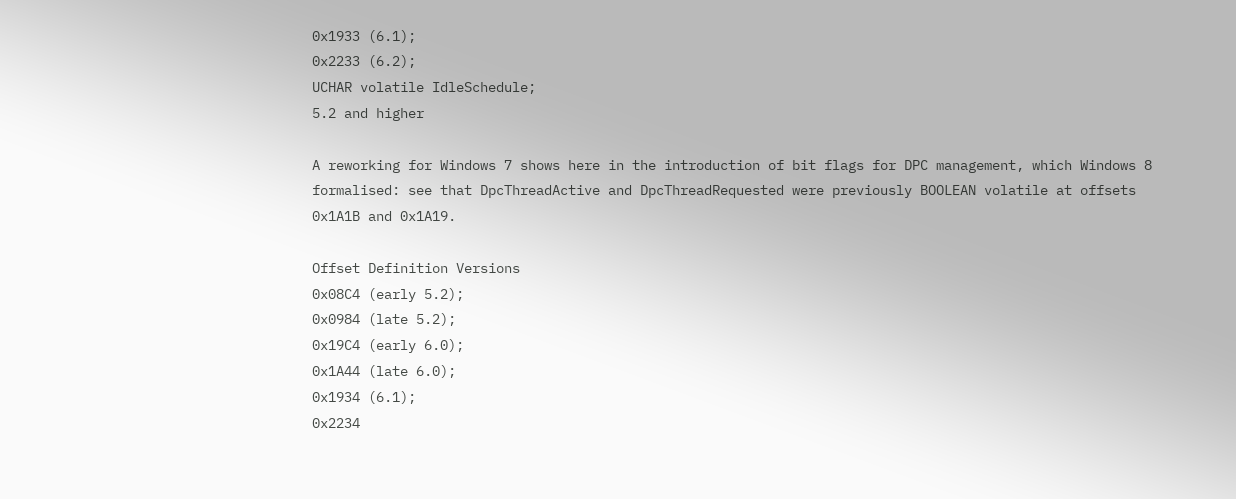0x1933 (6.1);
0x2233 (6.2);
UCHAR volatile IdleSchedule;
5.2 and higher

A reworking for Windows 7 shows here in the introduction of bit flags for DPC management, which Windows 8 formalised: see that DpcThreadActive and DpcThreadRequested were previously BOOLEAN volatile at offsets 0x1A1B and 0x1A19.

Offset Definition Versions
0x08C4 (early 5.2);
0x0984 (late 5.2);
0x19C4 (early 6.0);
0x1A44 (late 6.0);
0x1934 (6.1);
0x2234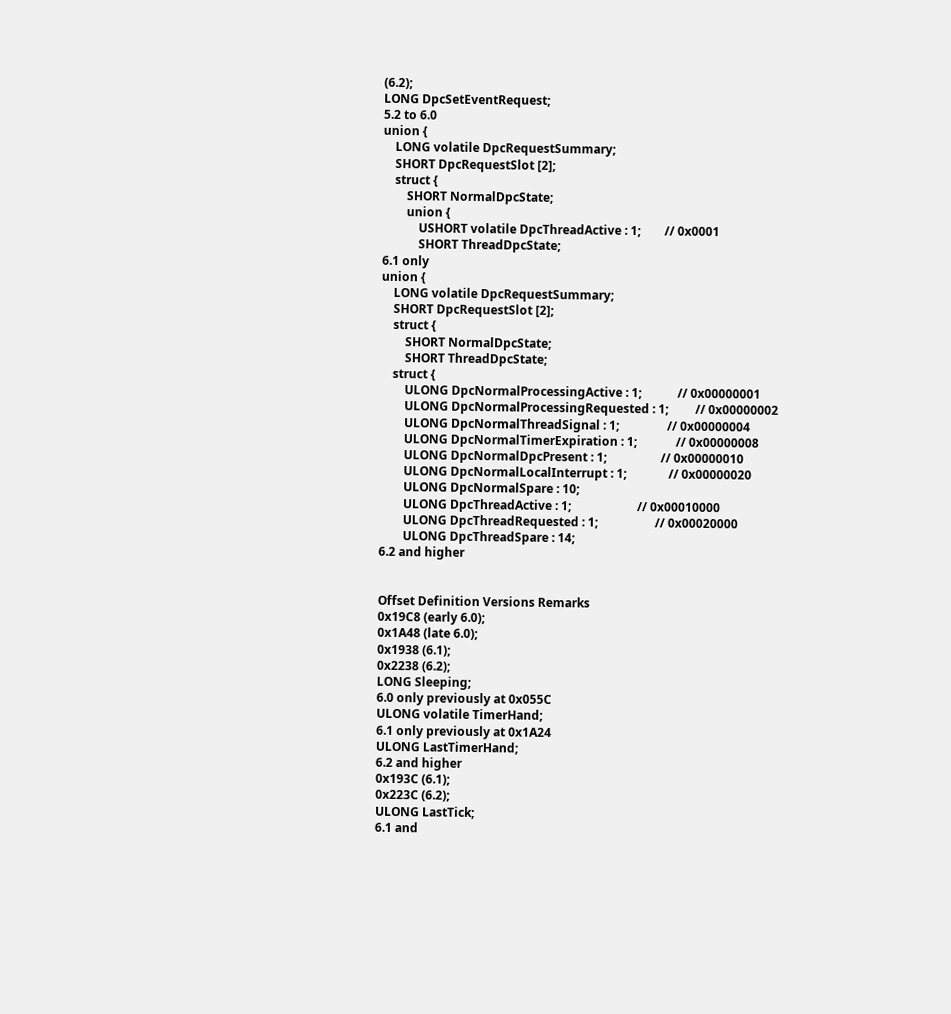(6.2);
LONG DpcSetEventRequest;
5.2 to 6.0
union {
    LONG volatile DpcRequestSummary;
    SHORT DpcRequestSlot [2];
    struct {
        SHORT NormalDpcState;
        union {
            USHORT volatile DpcThreadActive : 1;        // 0x0001
            SHORT ThreadDpcState;
6.1 only
union {
    LONG volatile DpcRequestSummary;
    SHORT DpcRequestSlot [2];
    struct {
        SHORT NormalDpcState;
        SHORT ThreadDpcState;
    struct {
        ULONG DpcNormalProcessingActive : 1;            // 0x00000001
        ULONG DpcNormalProcessingRequested : 1;         // 0x00000002
        ULONG DpcNormalThreadSignal : 1;                // 0x00000004
        ULONG DpcNormalTimerExpiration : 1;             // 0x00000008
        ULONG DpcNormalDpcPresent : 1;                  // 0x00000010
        ULONG DpcNormalLocalInterrupt : 1;              // 0x00000020
        ULONG DpcNormalSpare : 10;
        ULONG DpcThreadActive : 1;                      // 0x00010000
        ULONG DpcThreadRequested : 1;                   // 0x00020000
        ULONG DpcThreadSpare : 14;
6.2 and higher


Offset Definition Versions Remarks
0x19C8 (early 6.0);
0x1A48 (late 6.0);
0x1938 (6.1);
0x2238 (6.2);
LONG Sleeping;
6.0 only previously at 0x055C
ULONG volatile TimerHand;
6.1 only previously at 0x1A24
ULONG LastTimerHand;
6.2 and higher
0x193C (6.1);
0x223C (6.2);
ULONG LastTick;
6.1 and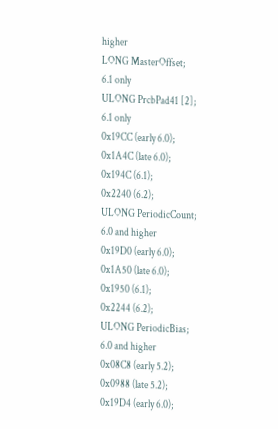higher
LONG MasterOffset;
6.1 only
ULONG PrcbPad41 [2];
6.1 only
0x19CC (early 6.0);
0x1A4C (late 6.0);
0x194C (6.1);
0x2240 (6.2);
ULONG PeriodicCount;
6.0 and higher
0x19D0 (early 6.0);
0x1A50 (late 6.0);
0x1950 (6.1);
0x2244 (6.2);
ULONG PeriodicBias;
6.0 and higher
0x08C8 (early 5.2);
0x0988 (late 5.2);
0x19D4 (early 6.0);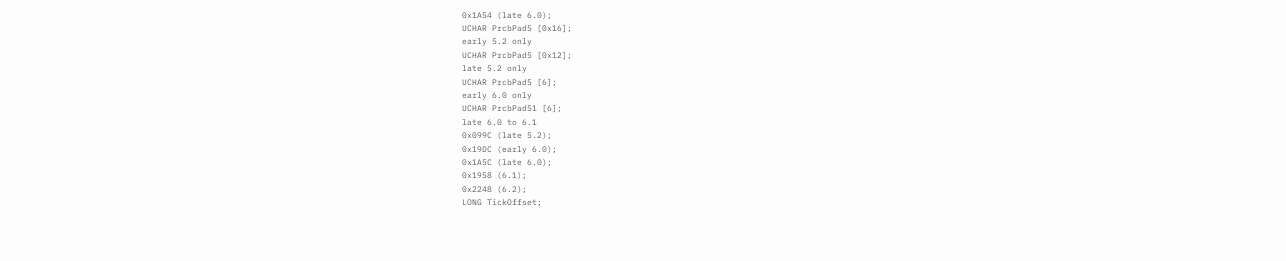0x1A54 (late 6.0);
UCHAR PrcbPad5 [0x16];
early 5.2 only
UCHAR PrcbPad5 [0x12];
late 5.2 only
UCHAR PrcbPad5 [6];
early 6.0 only
UCHAR PrcbPad51 [6];
late 6.0 to 6.1
0x099C (late 5.2);
0x19DC (early 6.0);
0x1A5C (late 6.0);
0x1958 (6.1);
0x2248 (6.2);
LONG TickOffset;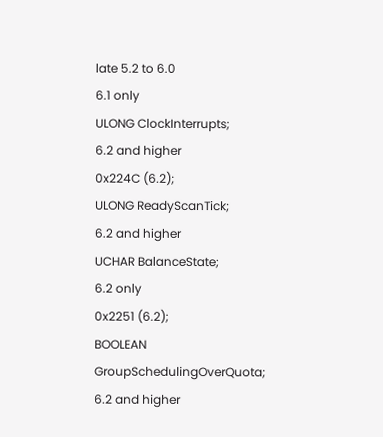late 5.2 to 6.0
6.1 only
ULONG ClockInterrupts;
6.2 and higher
0x224C (6.2);
ULONG ReadyScanTick;
6.2 and higher
UCHAR BalanceState;
6.2 only
0x2251 (6.2);
BOOLEAN GroupSchedulingOverQuota;
6.2 and higher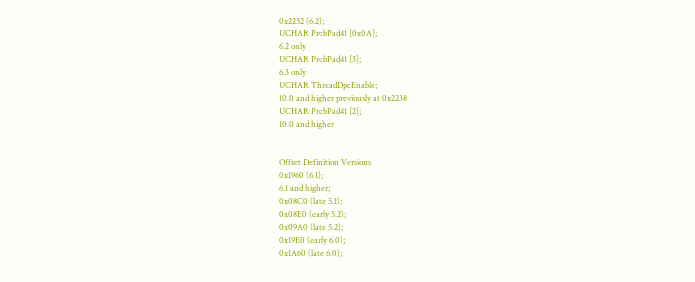0x2252 (6.2);
UCHAR PrcbPad41 [0x0A];
6.2 only
UCHAR PrcbPad41 [3];
6.3 only
UCHAR ThreadDpcEnable;
10.0 and higher previously at 0x2238
UCHAR PrcbPad41 [2];
10.0 and higher


Offset Definition Versions
0x1960 (6.1);
6.1 and higher;
0x08C0 (late 5.1);
0x08E0 (early 5.2);
0x09A0 (late 5.2);
0x19E0 (early 6.0);
0x1A60 (late 6.0);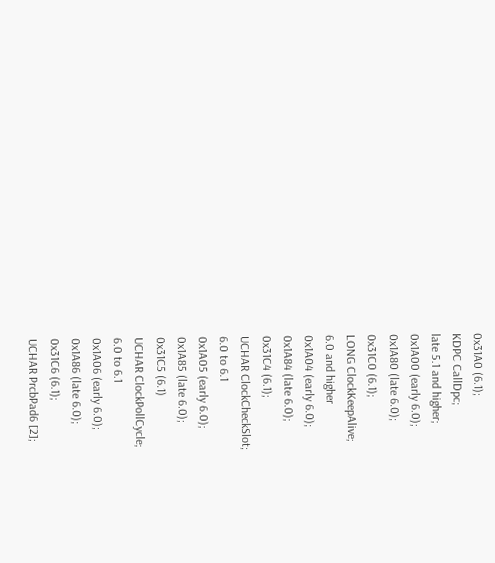0x31A0 (6.1);
KDPC CallDpc;
late 5.1 and higher;
0x1A00 (early 6.0);
0x1A80 (late 6.0);
0x31C0 (6.1);
LONG ClockKeepAlive;
6.0 and higher
0x1A04 (early 6.0);
0x1A84 (late 6.0);
0x31C4 (6.1);
UCHAR ClockCheckSlot;
6.0 to 6.1
0x1A05 (early 6.0);
0x1A85 (late 6.0);
0x31C5 (6.1)
UCHAR ClockPollCycle;
6.0 to 6.1
0x1A06 (early 6.0);
0x1A86 (late 6.0);
0x31C6 (6.1);
UCHAR PrcbPad6 [2];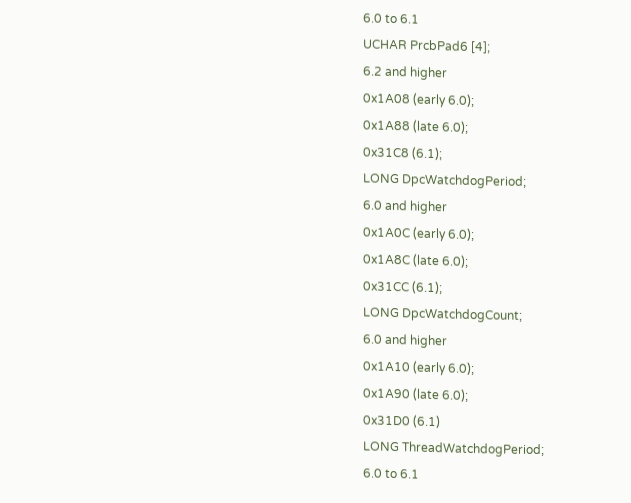6.0 to 6.1
UCHAR PrcbPad6 [4];
6.2 and higher
0x1A08 (early 6.0);
0x1A88 (late 6.0);
0x31C8 (6.1);
LONG DpcWatchdogPeriod;
6.0 and higher
0x1A0C (early 6.0);
0x1A8C (late 6.0);
0x31CC (6.1);
LONG DpcWatchdogCount;
6.0 and higher
0x1A10 (early 6.0);
0x1A90 (late 6.0);
0x31D0 (6.1)
LONG ThreadWatchdogPeriod;
6.0 to 6.1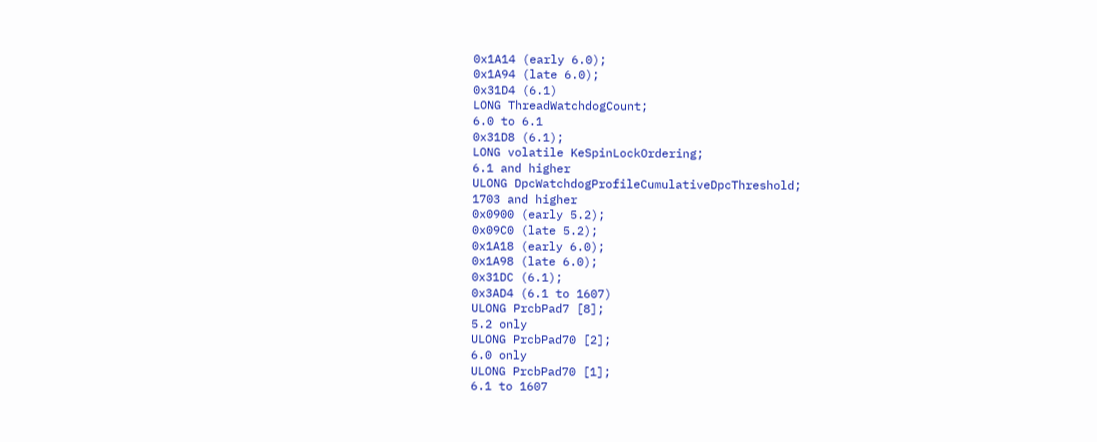0x1A14 (early 6.0);
0x1A94 (late 6.0);
0x31D4 (6.1)
LONG ThreadWatchdogCount;
6.0 to 6.1
0x31D8 (6.1);
LONG volatile KeSpinLockOrdering;
6.1 and higher
ULONG DpcWatchdogProfileCumulativeDpcThreshold;
1703 and higher
0x0900 (early 5.2);
0x09C0 (late 5.2);
0x1A18 (early 6.0);
0x1A98 (late 6.0);
0x31DC (6.1);
0x3AD4 (6.1 to 1607)
ULONG PrcbPad7 [8];
5.2 only
ULONG PrcbPad70 [2];
6.0 only
ULONG PrcbPad70 [1];
6.1 to 1607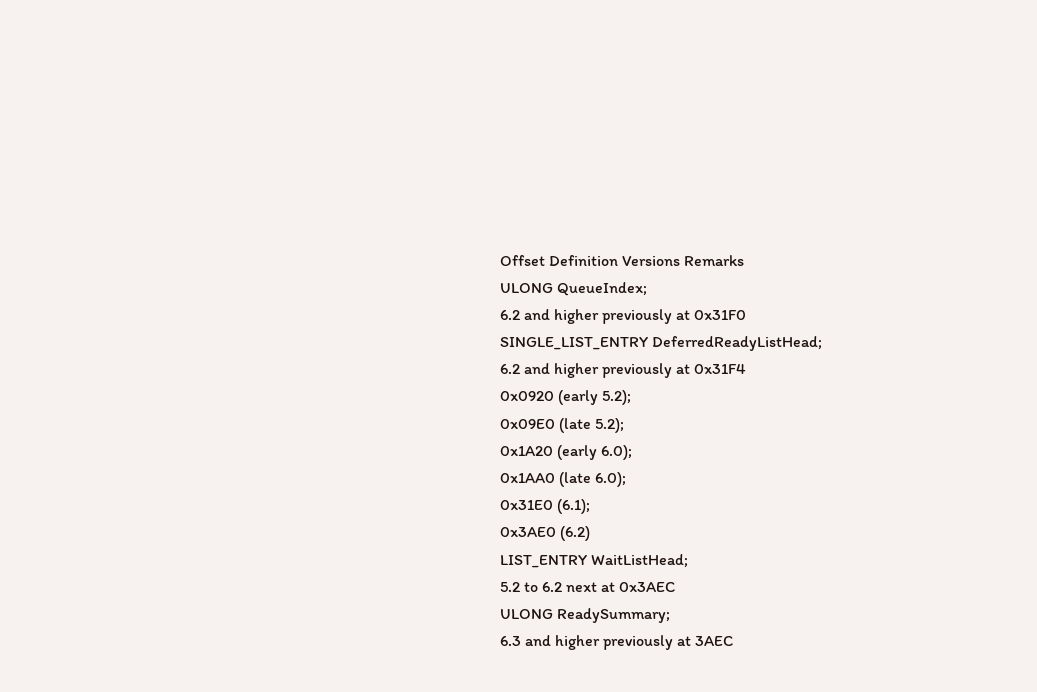Offset Definition Versions Remarks
ULONG QueueIndex;
6.2 and higher previously at 0x31F0
SINGLE_LIST_ENTRY DeferredReadyListHead;
6.2 and higher previously at 0x31F4
0x0920 (early 5.2);
0x09E0 (late 5.2);
0x1A20 (early 6.0);
0x1AA0 (late 6.0);
0x31E0 (6.1);
0x3AE0 (6.2)
LIST_ENTRY WaitListHead;
5.2 to 6.2 next at 0x3AEC
ULONG ReadySummary;
6.3 and higher previously at 3AEC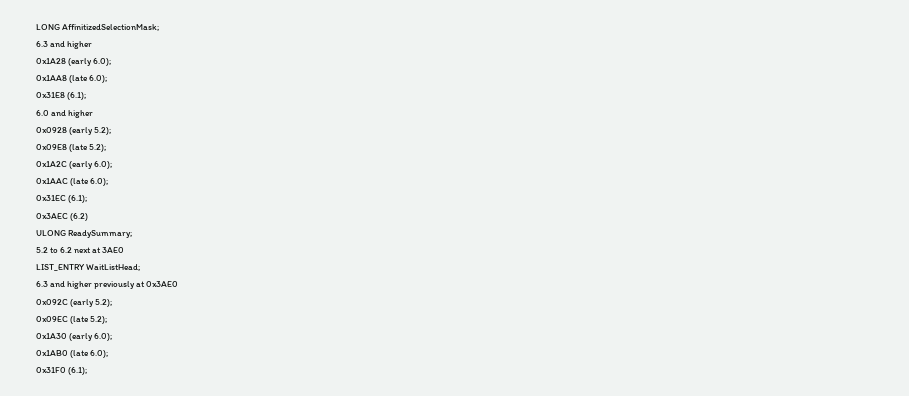LONG AffinitizedSelectionMask;
6.3 and higher
0x1A28 (early 6.0);
0x1AA8 (late 6.0);
0x31E8 (6.1);
6.0 and higher
0x0928 (early 5.2);
0x09E8 (late 5.2);
0x1A2C (early 6.0);
0x1AAC (late 6.0);
0x31EC (6.1);
0x3AEC (6.2)
ULONG ReadySummary;
5.2 to 6.2 next at 3AE0
LIST_ENTRY WaitListHead;
6.3 and higher previously at 0x3AE0
0x092C (early 5.2);
0x09EC (late 5.2);
0x1A30 (early 6.0);
0x1AB0 (late 6.0);
0x31F0 (6.1);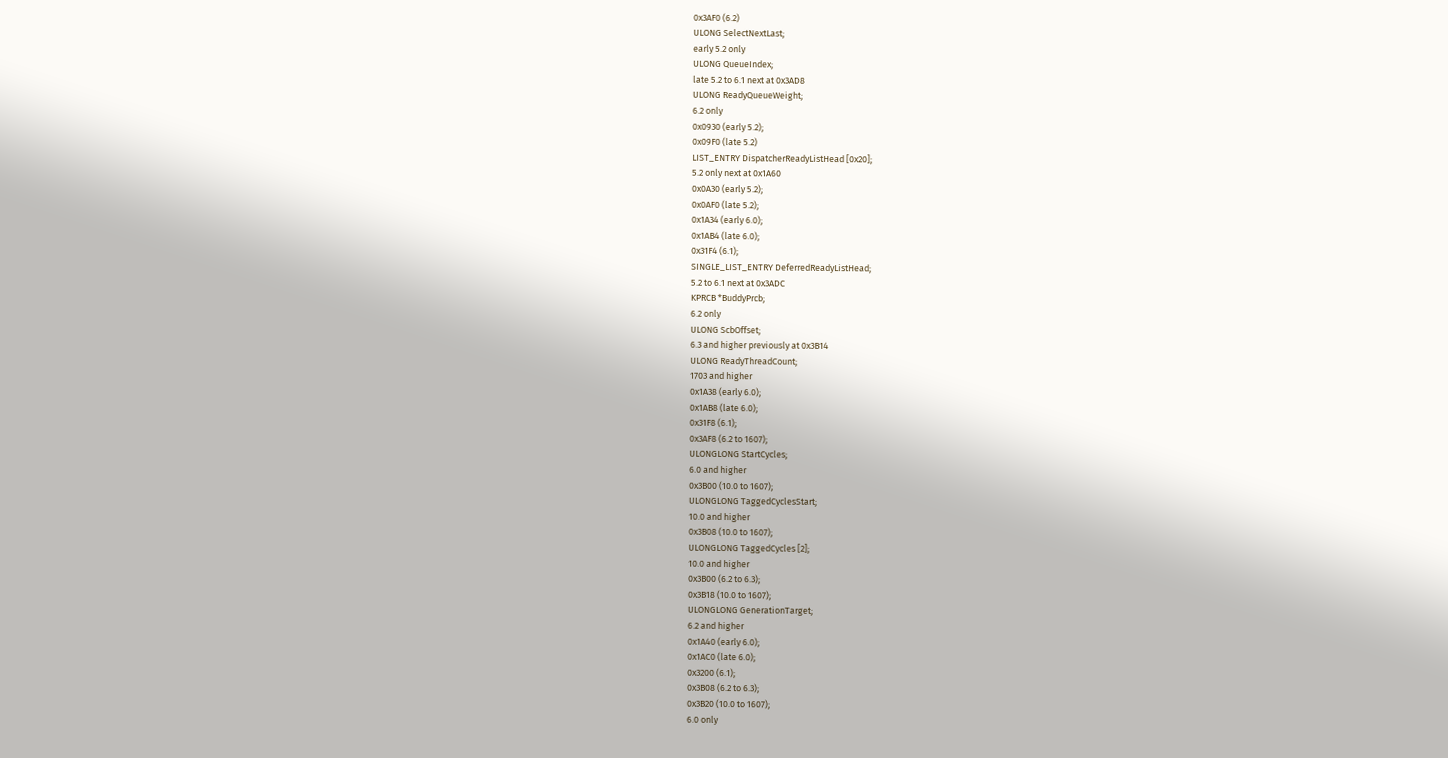0x3AF0 (6.2)
ULONG SelectNextLast;
early 5.2 only
ULONG QueueIndex;
late 5.2 to 6.1 next at 0x3AD8
ULONG ReadyQueueWeight;
6.2 only
0x0930 (early 5.2);
0x09F0 (late 5.2)
LIST_ENTRY DispatcherReadyListHead [0x20];
5.2 only next at 0x1A60
0x0A30 (early 5.2);
0x0AF0 (late 5.2);
0x1A34 (early 6.0);
0x1AB4 (late 6.0);
0x31F4 (6.1);
SINGLE_LIST_ENTRY DeferredReadyListHead;
5.2 to 6.1 next at 0x3ADC
KPRCB *BuddyPrcb;
6.2 only
ULONG ScbOffset;
6.3 and higher previously at 0x3B14
ULONG ReadyThreadCount;
1703 and higher
0x1A38 (early 6.0);
0x1AB8 (late 6.0);
0x31F8 (6.1);
0x3AF8 (6.2 to 1607);
ULONGLONG StartCycles;
6.0 and higher
0x3B00 (10.0 to 1607);
ULONGLONG TaggedCyclesStart;
10.0 and higher
0x3B08 (10.0 to 1607);
ULONGLONG TaggedCycles [2];
10.0 and higher
0x3B00 (6.2 to 6.3);
0x3B18 (10.0 to 1607);
ULONGLONG GenerationTarget;
6.2 and higher
0x1A40 (early 6.0);
0x1AC0 (late 6.0);
0x3200 (6.1);
0x3B08 (6.2 to 6.3);
0x3B20 (10.0 to 1607);
6.0 only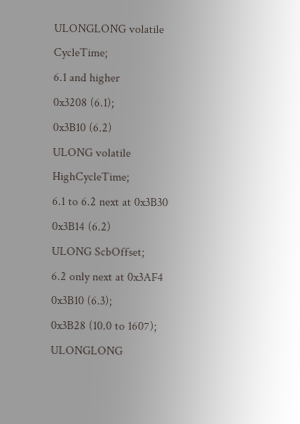ULONGLONG volatile CycleTime;
6.1 and higher
0x3208 (6.1);
0x3B10 (6.2)
ULONG volatile HighCycleTime;
6.1 to 6.2 next at 0x3B30
0x3B14 (6.2)
ULONG ScbOffset;
6.2 only next at 0x3AF4
0x3B10 (6.3);
0x3B28 (10.0 to 1607);
ULONGLONG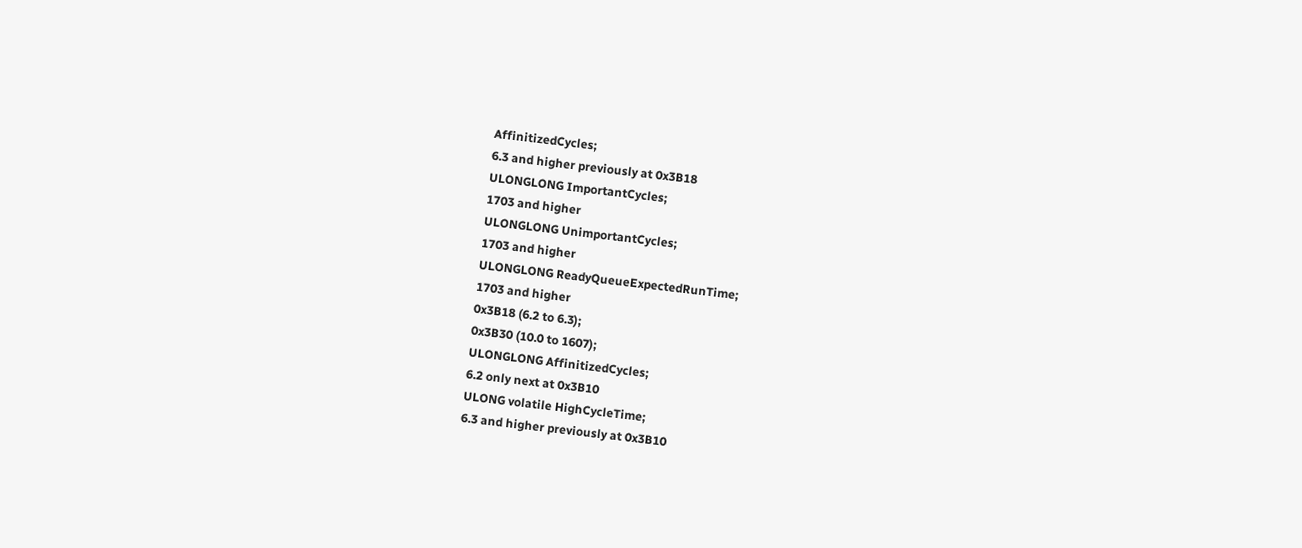AffinitizedCycles;
6.3 and higher previously at 0x3B18
ULONGLONG ImportantCycles;
1703 and higher
ULONGLONG UnimportantCycles;
1703 and higher
ULONGLONG ReadyQueueExpectedRunTime;
1703 and higher
0x3B18 (6.2 to 6.3);
0x3B30 (10.0 to 1607);
ULONGLONG AffinitizedCycles;
6.2 only next at 0x3B10
ULONG volatile HighCycleTime;
6.3 and higher previously at 0x3B10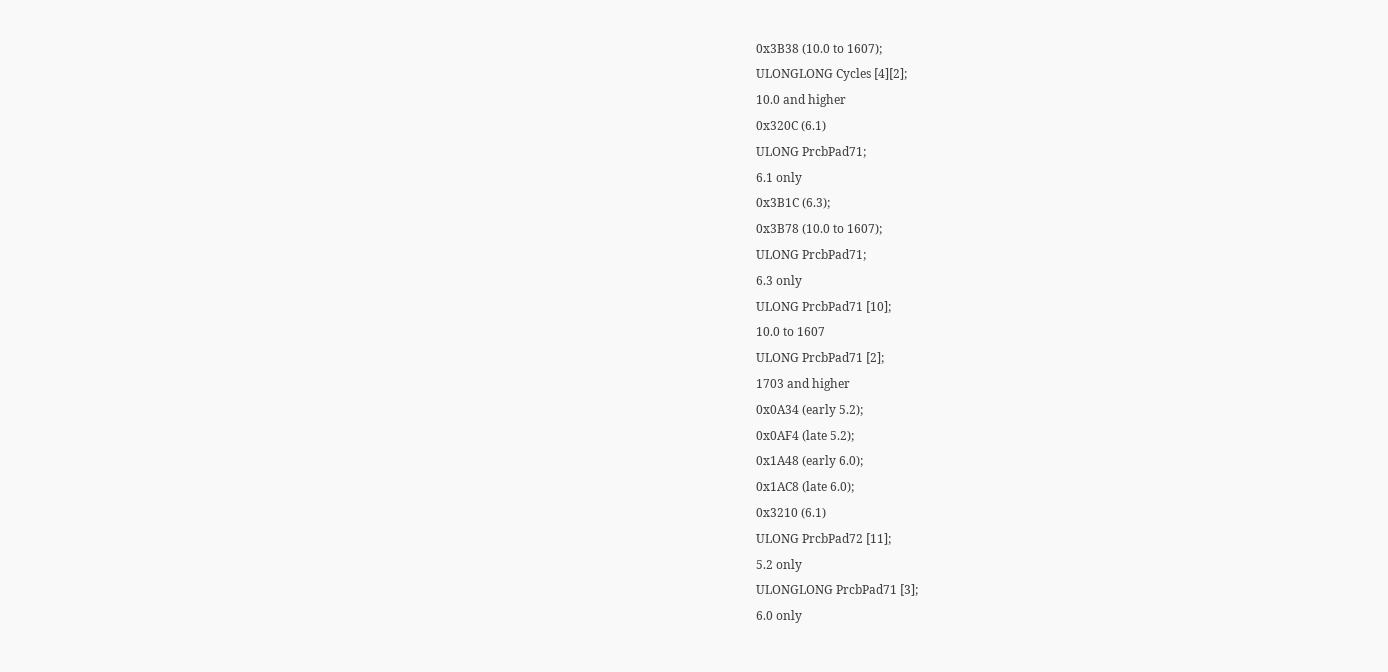0x3B38 (10.0 to 1607);
ULONGLONG Cycles [4][2];
10.0 and higher
0x320C (6.1)
ULONG PrcbPad71;
6.1 only
0x3B1C (6.3);
0x3B78 (10.0 to 1607);
ULONG PrcbPad71;
6.3 only
ULONG PrcbPad71 [10];
10.0 to 1607
ULONG PrcbPad71 [2];
1703 and higher
0x0A34 (early 5.2);
0x0AF4 (late 5.2);
0x1A48 (early 6.0);
0x1AC8 (late 6.0);
0x3210 (6.1)
ULONG PrcbPad72 [11];
5.2 only
ULONGLONG PrcbPad71 [3];
6.0 only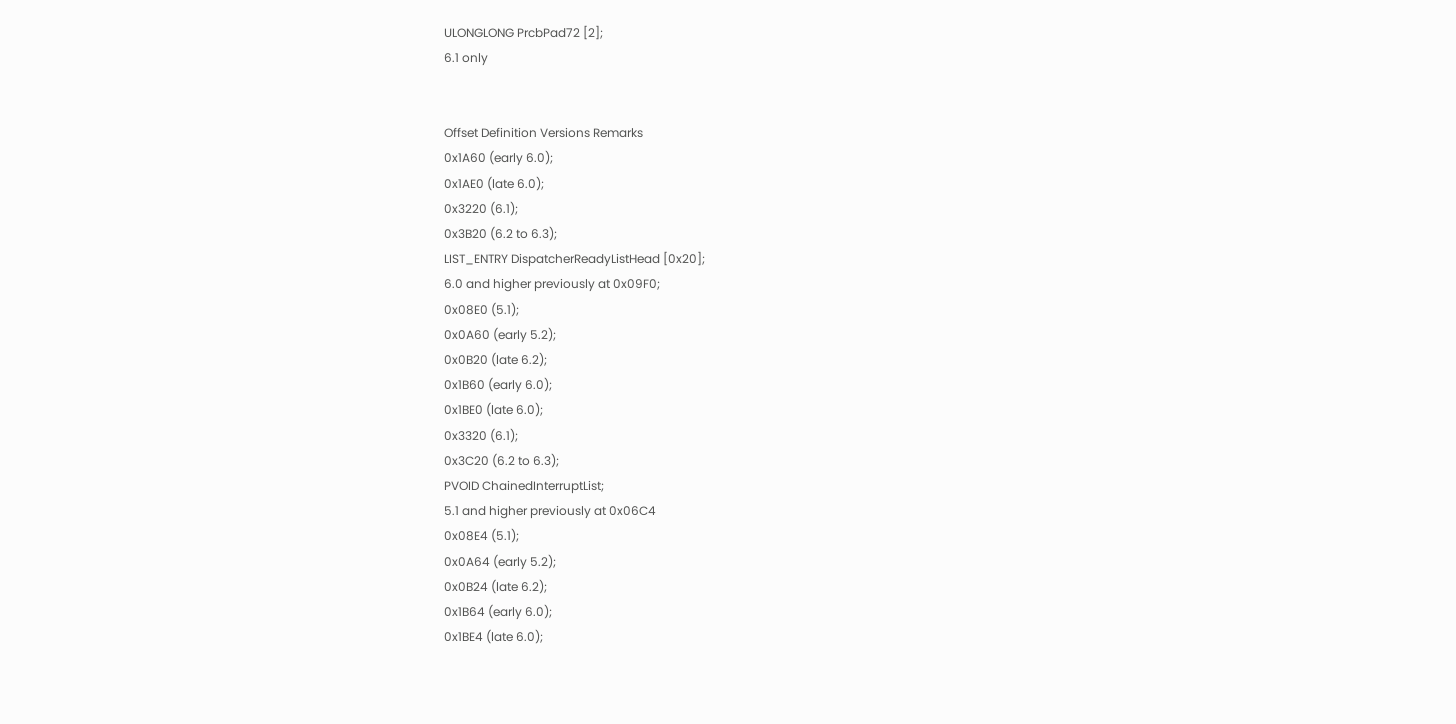ULONGLONG PrcbPad72 [2];
6.1 only


Offset Definition Versions Remarks
0x1A60 (early 6.0);
0x1AE0 (late 6.0);
0x3220 (6.1);
0x3B20 (6.2 to 6.3);
LIST_ENTRY DispatcherReadyListHead [0x20];
6.0 and higher previously at 0x09F0;
0x08E0 (5.1);
0x0A60 (early 5.2);
0x0B20 (late 6.2);
0x1B60 (early 6.0);
0x1BE0 (late 6.0);
0x3320 (6.1);
0x3C20 (6.2 to 6.3);
PVOID ChainedInterruptList;
5.1 and higher previously at 0x06C4
0x08E4 (5.1);
0x0A64 (early 5.2);
0x0B24 (late 6.2);
0x1B64 (early 6.0);
0x1BE4 (late 6.0);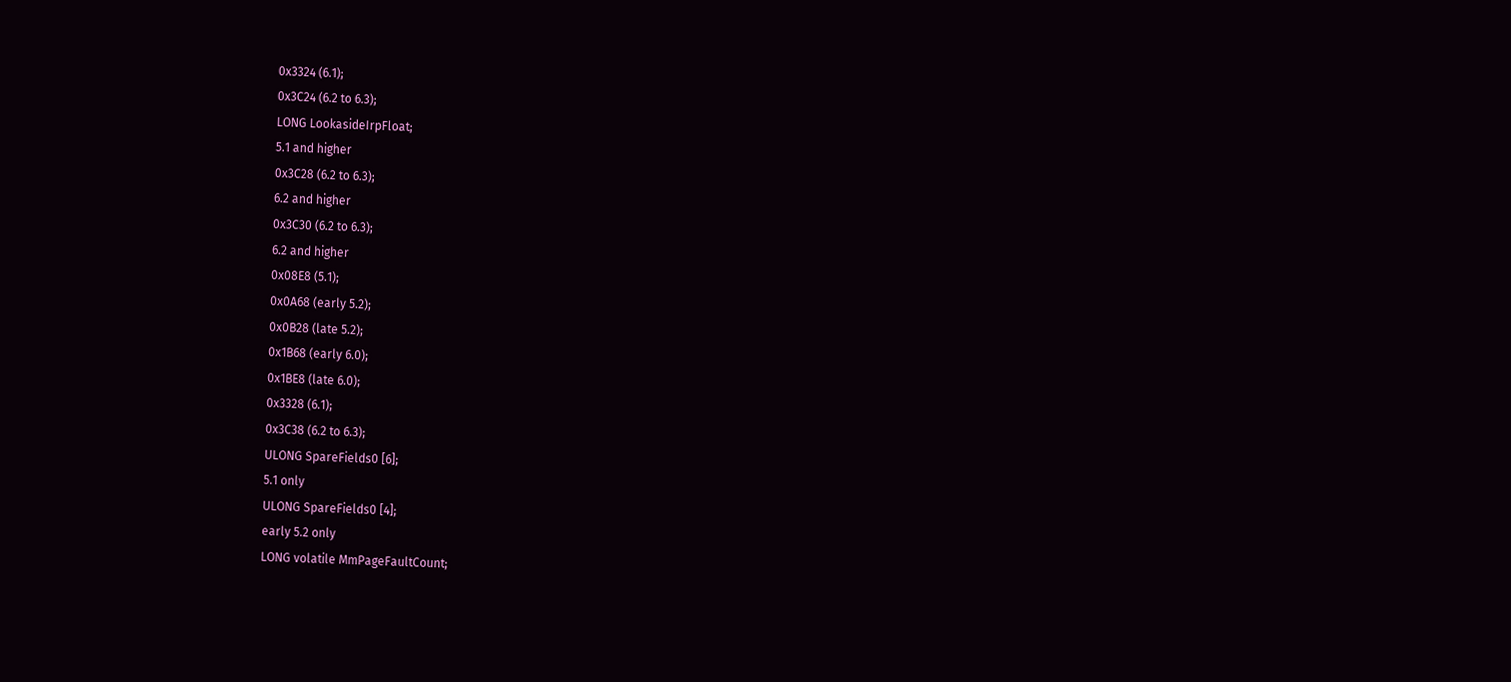0x3324 (6.1);
0x3C24 (6.2 to 6.3);
LONG LookasideIrpFloat;
5.1 and higher
0x3C28 (6.2 to 6.3);
6.2 and higher
0x3C30 (6.2 to 6.3);
6.2 and higher
0x08E8 (5.1);
0x0A68 (early 5.2);
0x0B28 (late 5.2);
0x1B68 (early 6.0);
0x1BE8 (late 6.0);
0x3328 (6.1);
0x3C38 (6.2 to 6.3);
ULONG SpareFields0 [6];
5.1 only
ULONG SpareFields0 [4];
early 5.2 only
LONG volatile MmPageFaultCount;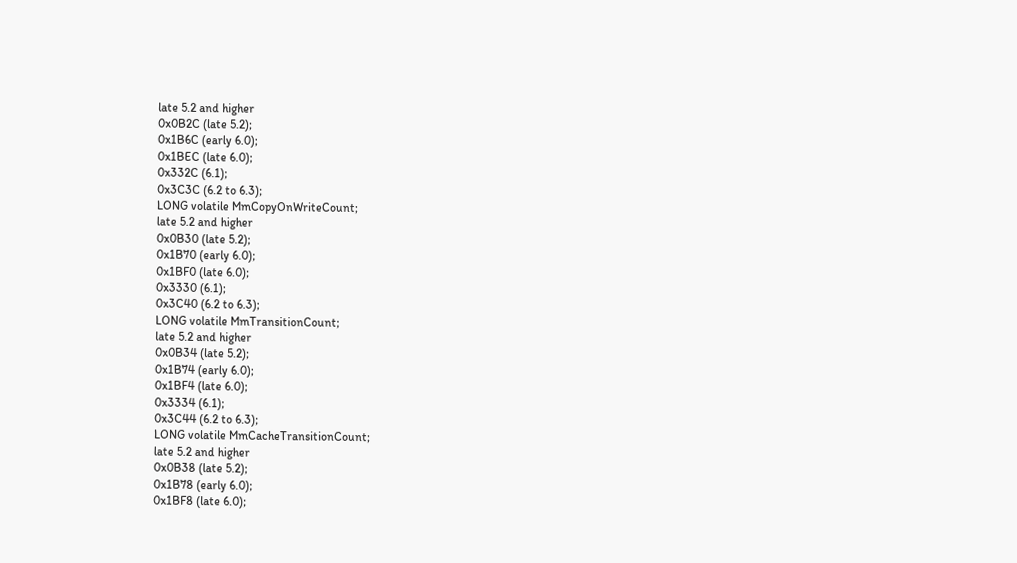late 5.2 and higher
0x0B2C (late 5.2);
0x1B6C (early 6.0);
0x1BEC (late 6.0);
0x332C (6.1);
0x3C3C (6.2 to 6.3);
LONG volatile MmCopyOnWriteCount;
late 5.2 and higher
0x0B30 (late 5.2);
0x1B70 (early 6.0);
0x1BF0 (late 6.0);
0x3330 (6.1);
0x3C40 (6.2 to 6.3);
LONG volatile MmTransitionCount;
late 5.2 and higher
0x0B34 (late 5.2);
0x1B74 (early 6.0);
0x1BF4 (late 6.0);
0x3334 (6.1);
0x3C44 (6.2 to 6.3);
LONG volatile MmCacheTransitionCount;
late 5.2 and higher
0x0B38 (late 5.2);
0x1B78 (early 6.0);
0x1BF8 (late 6.0);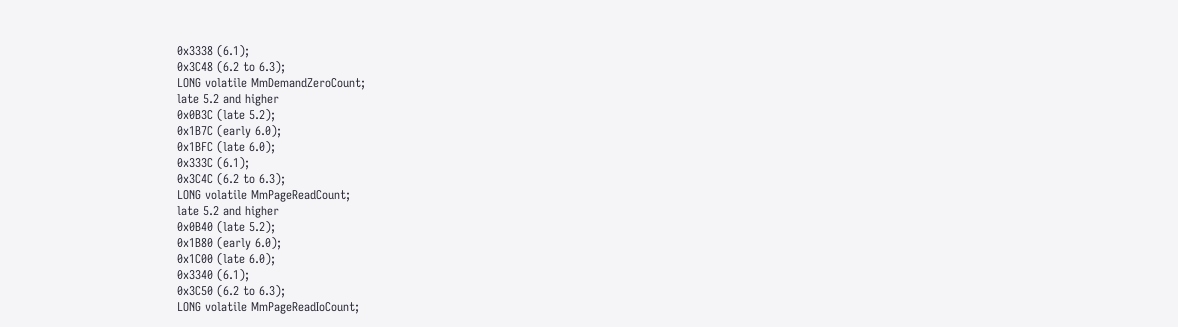0x3338 (6.1);
0x3C48 (6.2 to 6.3);
LONG volatile MmDemandZeroCount;
late 5.2 and higher
0x0B3C (late 5.2);
0x1B7C (early 6.0);
0x1BFC (late 6.0);
0x333C (6.1);
0x3C4C (6.2 to 6.3);
LONG volatile MmPageReadCount;
late 5.2 and higher
0x0B40 (late 5.2);
0x1B80 (early 6.0);
0x1C00 (late 6.0);
0x3340 (6.1);
0x3C50 (6.2 to 6.3);
LONG volatile MmPageReadIoCount;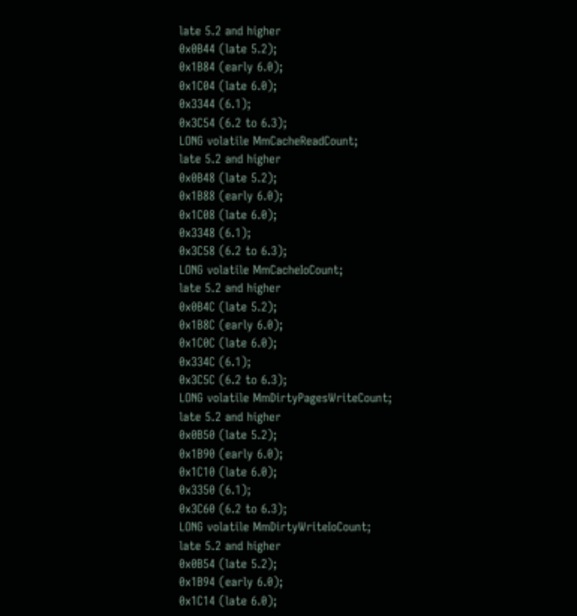late 5.2 and higher
0x0B44 (late 5.2);
0x1B84 (early 6.0);
0x1C04 (late 6.0);
0x3344 (6.1);
0x3C54 (6.2 to 6.3);
LONG volatile MmCacheReadCount;
late 5.2 and higher
0x0B48 (late 5.2);
0x1B88 (early 6.0);
0x1C08 (late 6.0);
0x3348 (6.1);
0x3C58 (6.2 to 6.3);
LONG volatile MmCacheIoCount;
late 5.2 and higher
0x0B4C (late 5.2);
0x1B8C (early 6.0);
0x1C0C (late 6.0);
0x334C (6.1);
0x3C5C (6.2 to 6.3);
LONG volatile MmDirtyPagesWriteCount;
late 5.2 and higher
0x0B50 (late 5.2);
0x1B90 (early 6.0);
0x1C10 (late 6.0);
0x3350 (6.1);
0x3C60 (6.2 to 6.3);
LONG volatile MmDirtyWriteIoCount;
late 5.2 and higher
0x0B54 (late 5.2);
0x1B94 (early 6.0);
0x1C14 (late 6.0);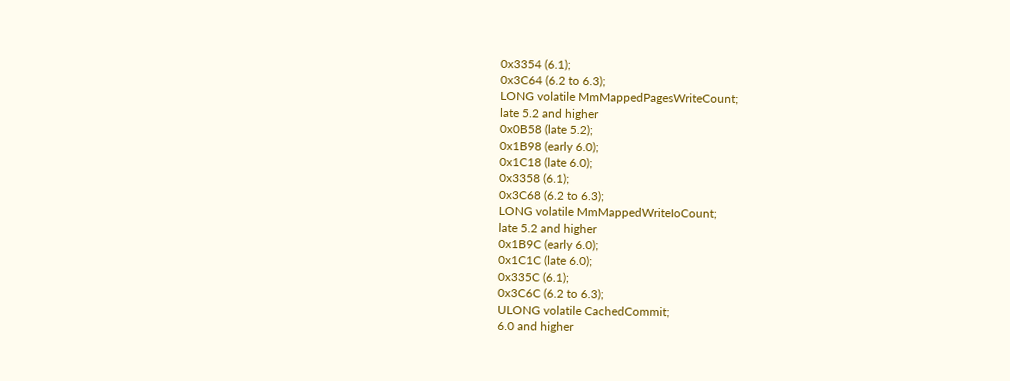0x3354 (6.1);
0x3C64 (6.2 to 6.3);
LONG volatile MmMappedPagesWriteCount;
late 5.2 and higher
0x0B58 (late 5.2);
0x1B98 (early 6.0);
0x1C18 (late 6.0);
0x3358 (6.1);
0x3C68 (6.2 to 6.3);
LONG volatile MmMappedWriteIoCount;
late 5.2 and higher
0x1B9C (early 6.0);
0x1C1C (late 6.0);
0x335C (6.1);
0x3C6C (6.2 to 6.3);
ULONG volatile CachedCommit;
6.0 and higher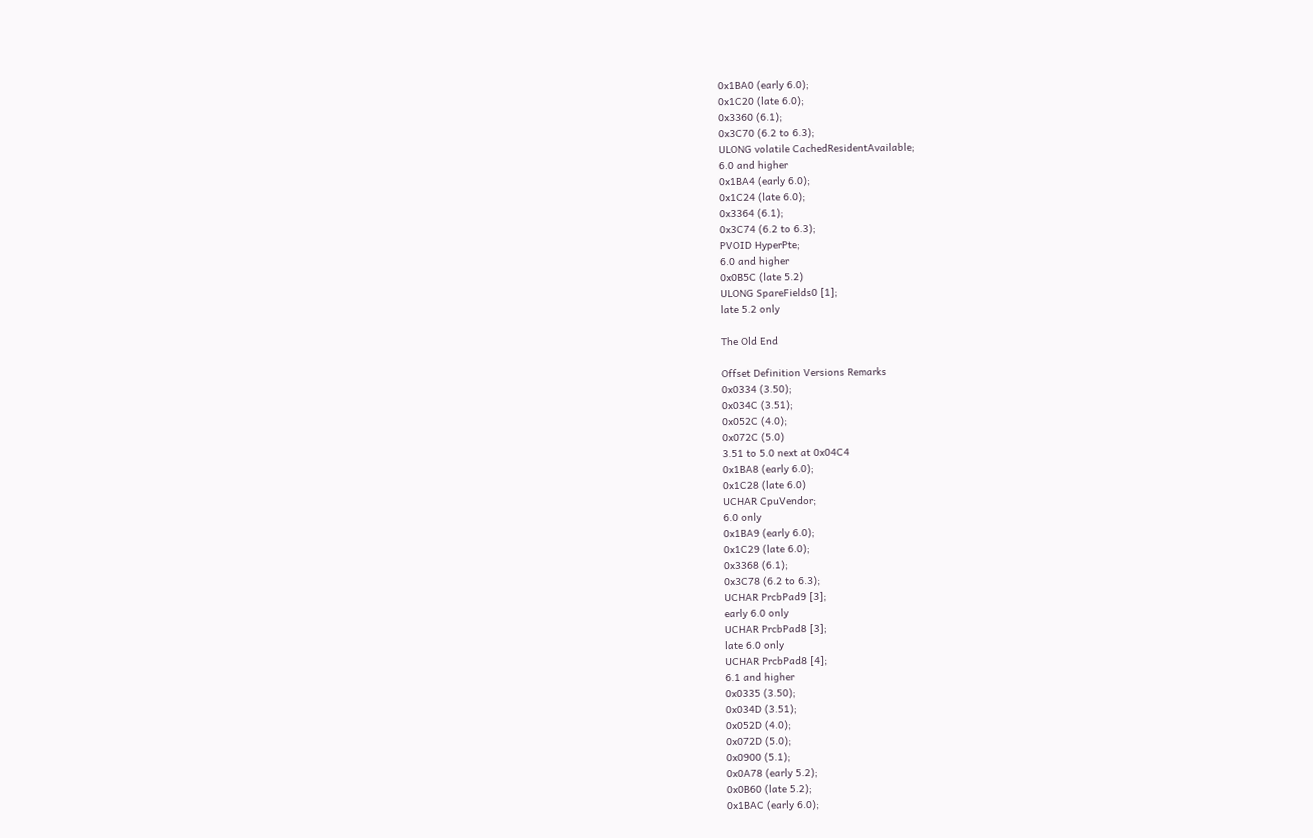0x1BA0 (early 6.0);
0x1C20 (late 6.0);
0x3360 (6.1);
0x3C70 (6.2 to 6.3);
ULONG volatile CachedResidentAvailable;
6.0 and higher
0x1BA4 (early 6.0);
0x1C24 (late 6.0);
0x3364 (6.1);
0x3C74 (6.2 to 6.3);
PVOID HyperPte;
6.0 and higher
0x0B5C (late 5.2)
ULONG SpareFields0 [1];
late 5.2 only

The Old End

Offset Definition Versions Remarks
0x0334 (3.50);
0x034C (3.51);
0x052C (4.0);
0x072C (5.0)
3.51 to 5.0 next at 0x04C4
0x1BA8 (early 6.0);
0x1C28 (late 6.0)
UCHAR CpuVendor;
6.0 only
0x1BA9 (early 6.0);
0x1C29 (late 6.0);
0x3368 (6.1);
0x3C78 (6.2 to 6.3);
UCHAR PrcbPad9 [3];
early 6.0 only
UCHAR PrcbPad8 [3];
late 6.0 only
UCHAR PrcbPad8 [4];
6.1 and higher
0x0335 (3.50);
0x034D (3.51);
0x052D (4.0);
0x072D (5.0);
0x0900 (5.1);
0x0A78 (early 5.2);
0x0B60 (late 5.2);
0x1BAC (early 6.0);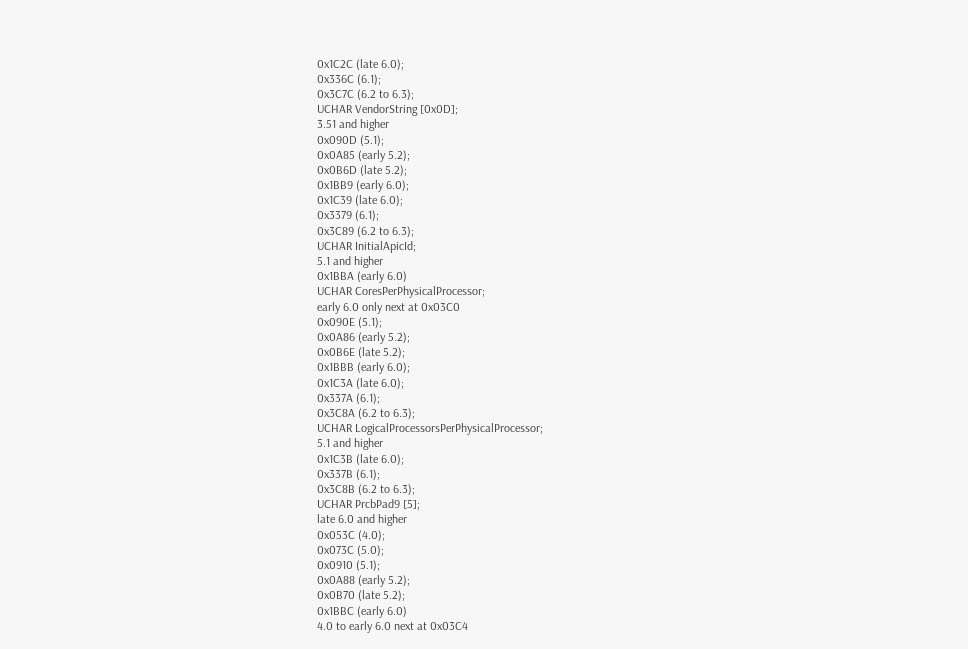0x1C2C (late 6.0);
0x336C (6.1);
0x3C7C (6.2 to 6.3);
UCHAR VendorString [0x0D];
3.51 and higher
0x090D (5.1);
0x0A85 (early 5.2);
0x0B6D (late 5.2);
0x1BB9 (early 6.0);
0x1C39 (late 6.0);
0x3379 (6.1);
0x3C89 (6.2 to 6.3);
UCHAR InitialApicId;
5.1 and higher
0x1BBA (early 6.0)
UCHAR CoresPerPhysicalProcessor;
early 6.0 only next at 0x03C0
0x090E (5.1);
0x0A86 (early 5.2);
0x0B6E (late 5.2);
0x1BBB (early 6.0);
0x1C3A (late 6.0);
0x337A (6.1);
0x3C8A (6.2 to 6.3);
UCHAR LogicalProcessorsPerPhysicalProcessor;
5.1 and higher
0x1C3B (late 6.0);
0x337B (6.1);
0x3C8B (6.2 to 6.3);
UCHAR PrcbPad9 [5];
late 6.0 and higher
0x053C (4.0);
0x073C (5.0);
0x0910 (5.1);
0x0A88 (early 5.2);
0x0B70 (late 5.2);
0x1BBC (early 6.0)
4.0 to early 6.0 next at 0x03C4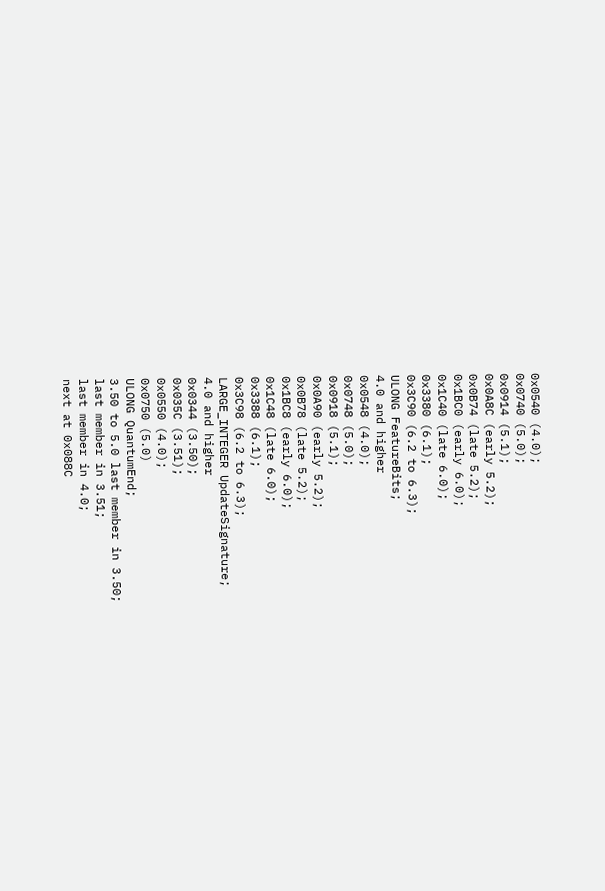0x0540 (4.0);
0x0740 (5.0);
0x0914 (5.1);
0x0A8C (early 5.2);
0x0B74 (late 5.2);
0x1BC0 (early 6.0);
0x1C40 (late 6.0);
0x3380 (6.1);
0x3C90 (6.2 to 6.3);
ULONG FeatureBits;
4.0 and higher
0x0548 (4.0);
0x0748 (5.0);
0x0918 (5.1);
0x0A90 (early 5.2);
0x0B78 (late 5.2);
0x1BC8 (early 6.0);
0x1C48 (late 6.0);
0x3388 (6.1);
0x3C98 (6.2 to 6.3);
LARGE_INTEGER UpdateSignature;
4.0 and higher
0x0344 (3.50);
0x035C (3.51);
0x0550 (4.0);
0x0750 (5.0)
ULONG QuantumEnd;
3.50 to 5.0 last member in 3.50;
last member in 3.51;
last member in 4.0;
next at 0x088C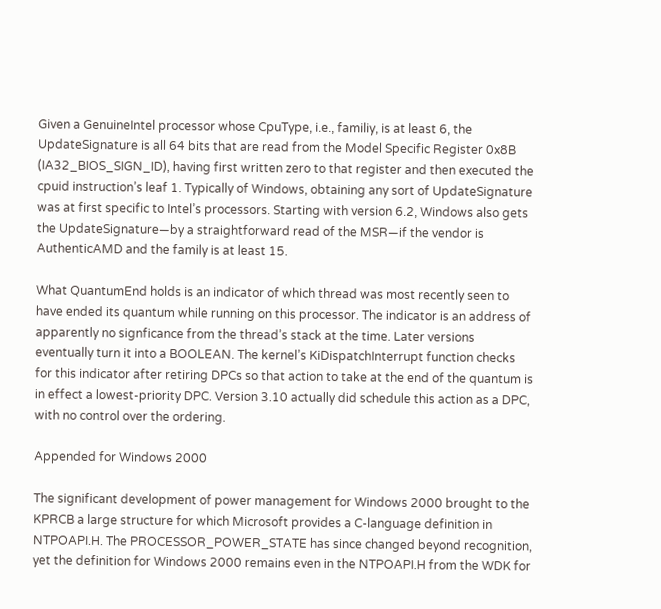Given a GenuineIntel processor whose CpuType, i.e., familiy, is at least 6, the UpdateSignature is all 64 bits that are read from the Model Specific Register 0x8B (IA32_BIOS_SIGN_ID), having first written zero to that register and then executed the cpuid instruction’s leaf 1. Typically of Windows, obtaining any sort of UpdateSignature was at first specific to Intel’s processors. Starting with version 6.2, Windows also gets the UpdateSignature—by a straightforward read of the MSR—if the vendor is AuthenticAMD and the family is at least 15.

What QuantumEnd holds is an indicator of which thread was most recently seen to have ended its quantum while running on this processor. The indicator is an address of apparently no signficance from the thread’s stack at the time. Later versions eventually turn it into a BOOLEAN. The kernel’s KiDispatchInterrupt function checks for this indicator after retiring DPCs so that action to take at the end of the quantum is in effect a lowest-priority DPC. Version 3.10 actually did schedule this action as a DPC, with no control over the ordering.

Appended for Windows 2000

The significant development of power management for Windows 2000 brought to the KPRCB a large structure for which Microsoft provides a C-language definition in NTPOAPI.H. The PROCESSOR_POWER_STATE has since changed beyond recognition, yet the definition for Windows 2000 remains even in the NTPOAPI.H from the WDK for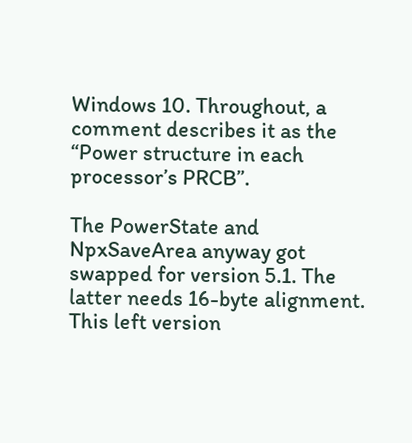Windows 10. Throughout, a comment describes it as the “Power structure in each processor’s PRCB”.

The PowerState and NpxSaveArea anyway got swapped for version 5.1. The latter needs 16-byte alignment. This left version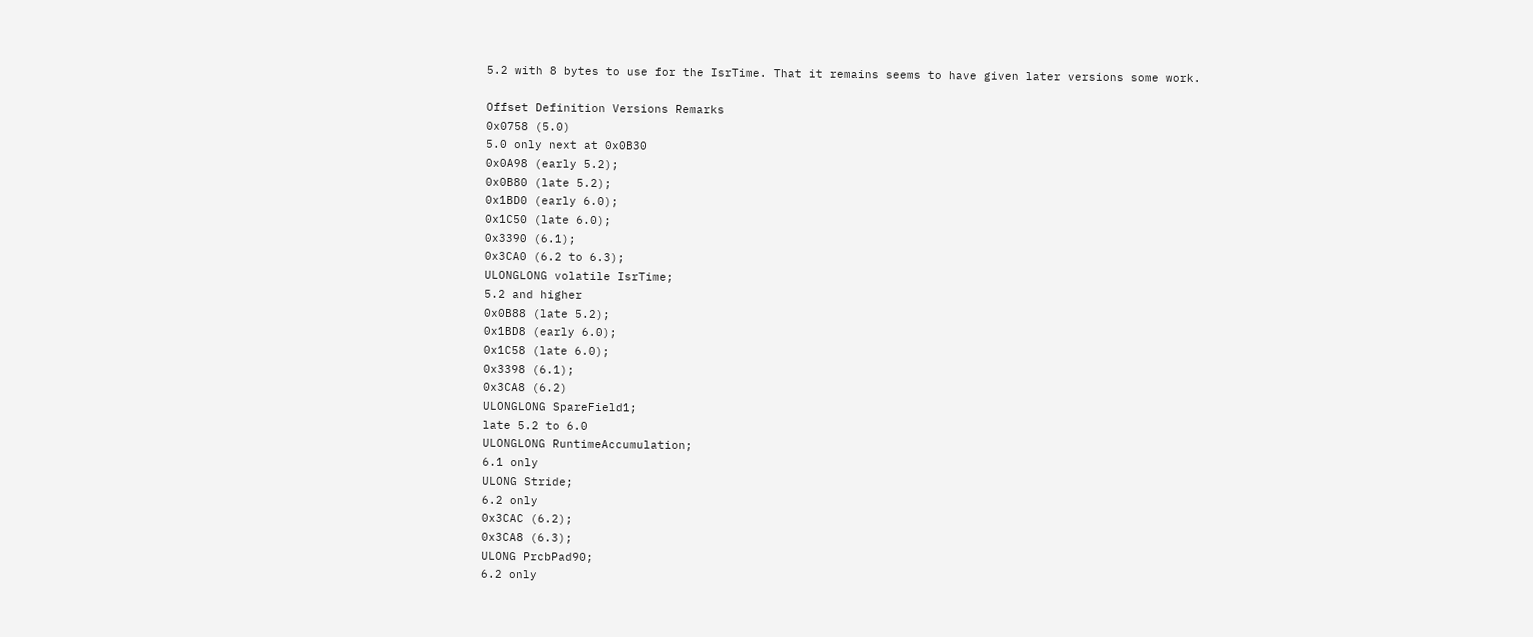5.2 with 8 bytes to use for the IsrTime. That it remains seems to have given later versions some work.

Offset Definition Versions Remarks
0x0758 (5.0)
5.0 only next at 0x0B30
0x0A98 (early 5.2);
0x0B80 (late 5.2);
0x1BD0 (early 6.0);
0x1C50 (late 6.0);
0x3390 (6.1);
0x3CA0 (6.2 to 6.3);
ULONGLONG volatile IsrTime;
5.2 and higher
0x0B88 (late 5.2);
0x1BD8 (early 6.0);
0x1C58 (late 6.0);
0x3398 (6.1);
0x3CA8 (6.2)
ULONGLONG SpareField1;
late 5.2 to 6.0
ULONGLONG RuntimeAccumulation;
6.1 only
ULONG Stride;
6.2 only
0x3CAC (6.2);
0x3CA8 (6.3);
ULONG PrcbPad90;
6.2 only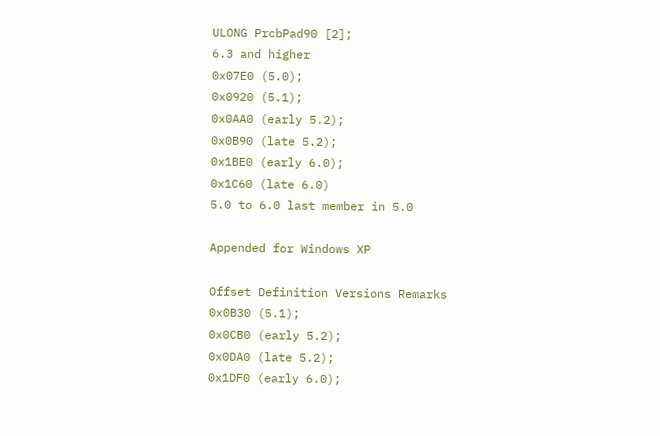ULONG PrcbPad90 [2];
6.3 and higher
0x07E0 (5.0);
0x0920 (5.1);
0x0AA0 (early 5.2);
0x0B90 (late 5.2);
0x1BE0 (early 6.0);
0x1C60 (late 6.0)
5.0 to 6.0 last member in 5.0

Appended for Windows XP

Offset Definition Versions Remarks
0x0B30 (5.1);
0x0CB0 (early 5.2);
0x0DA0 (late 5.2);
0x1DF0 (early 6.0);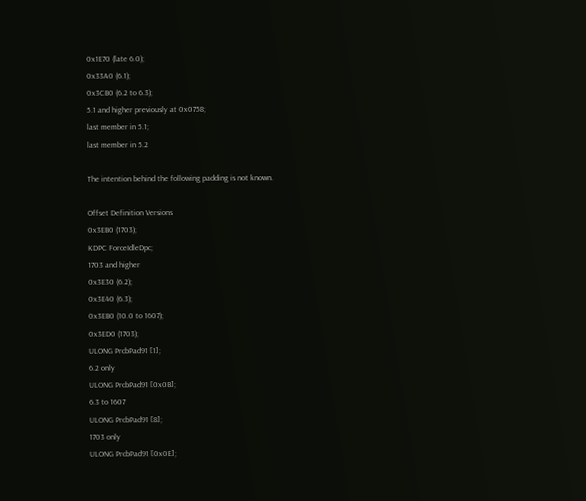0x1E70 (late 6.0);
0x33A0 (6.1);
0x3CB0 (6.2 to 6.3);
5.1 and higher previously at 0x0758;
last member in 5.1;
last member in 5.2

The intention behind the following padding is not known.

Offset Definition Versions
0x3EB0 (1703);
KDPC ForceIdleDpc;
1703 and higher
0x3E30 (6.2);
0x3E40 (6.3);
0x3EB0 (10.0 to 1607);
0x3ED0 (1703);
ULONG PrcbPad91 [1];
6.2 only
ULONG PrcbPad91 [0x0B];
6.3 to 1607
ULONG PrcbPad91 [8];
1703 only
ULONG PrcbPad91 [0x0E];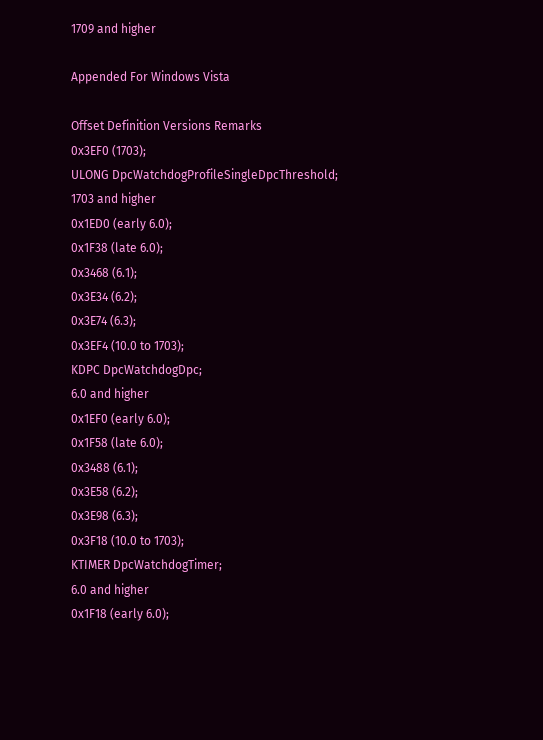1709 and higher

Appended For Windows Vista

Offset Definition Versions Remarks
0x3EF0 (1703);
ULONG DpcWatchdogProfileSingleDpcThreshold;
1703 and higher
0x1ED0 (early 6.0);
0x1F38 (late 6.0);
0x3468 (6.1);
0x3E34 (6.2);
0x3E74 (6.3);
0x3EF4 (10.0 to 1703);
KDPC DpcWatchdogDpc;
6.0 and higher
0x1EF0 (early 6.0);
0x1F58 (late 6.0);
0x3488 (6.1);
0x3E58 (6.2);
0x3E98 (6.3);
0x3F18 (10.0 to 1703);
KTIMER DpcWatchdogTimer;
6.0 and higher
0x1F18 (early 6.0);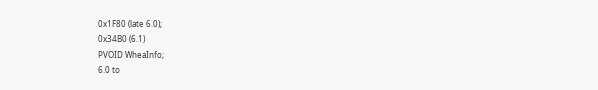0x1F80 (late 6.0);
0x34B0 (6.1)
PVOID WheaInfo;
6.0 to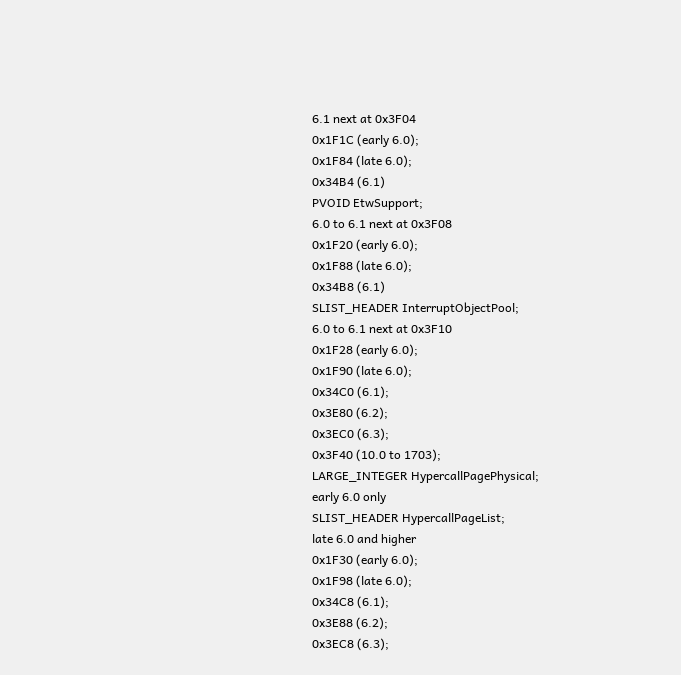6.1 next at 0x3F04
0x1F1C (early 6.0);
0x1F84 (late 6.0);
0x34B4 (6.1)
PVOID EtwSupport;
6.0 to 6.1 next at 0x3F08
0x1F20 (early 6.0);
0x1F88 (late 6.0);
0x34B8 (6.1)
SLIST_HEADER InterruptObjectPool;
6.0 to 6.1 next at 0x3F10
0x1F28 (early 6.0);
0x1F90 (late 6.0);
0x34C0 (6.1);
0x3E80 (6.2);
0x3EC0 (6.3);
0x3F40 (10.0 to 1703);
LARGE_INTEGER HypercallPagePhysical;
early 6.0 only
SLIST_HEADER HypercallPageList;
late 6.0 and higher
0x1F30 (early 6.0);
0x1F98 (late 6.0);
0x34C8 (6.1);
0x3E88 (6.2);
0x3EC8 (6.3);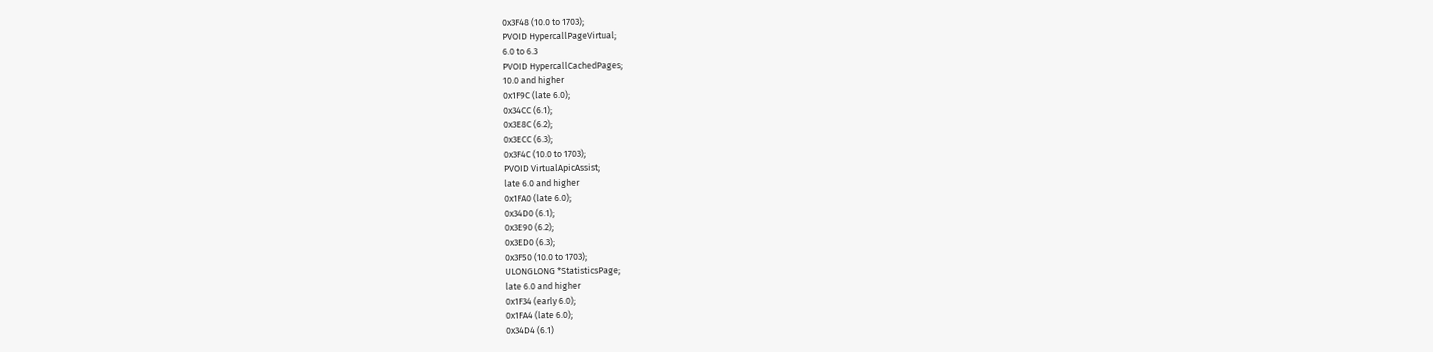0x3F48 (10.0 to 1703);
PVOID HypercallPageVirtual;
6.0 to 6.3
PVOID HypercallCachedPages;
10.0 and higher
0x1F9C (late 6.0);
0x34CC (6.1);
0x3E8C (6.2);
0x3ECC (6.3);
0x3F4C (10.0 to 1703);
PVOID VirtualApicAssist;
late 6.0 and higher
0x1FA0 (late 6.0);
0x34D0 (6.1);
0x3E90 (6.2);
0x3ED0 (6.3);
0x3F50 (10.0 to 1703);
ULONGLONG *StatisticsPage;
late 6.0 and higher
0x1F34 (early 6.0);
0x1FA4 (late 6.0);
0x34D4 (6.1)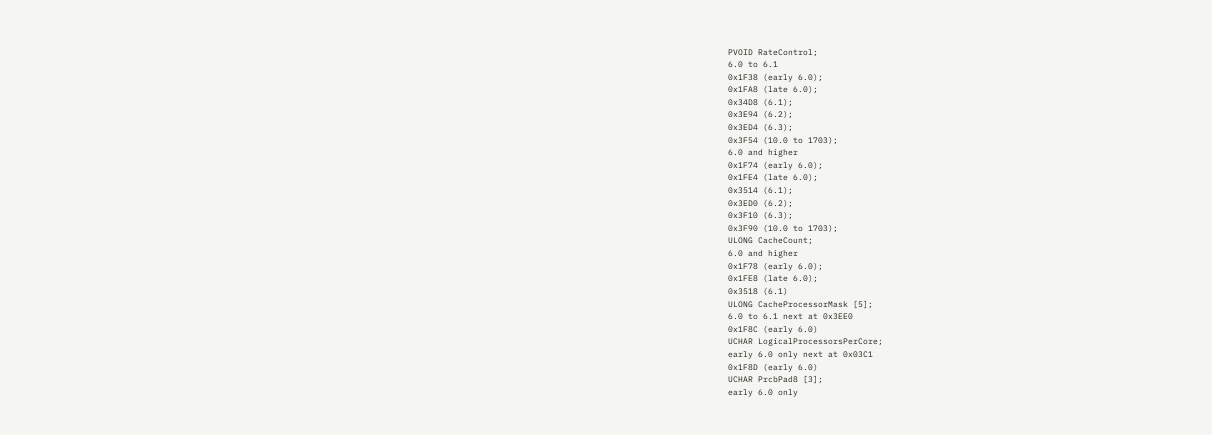PVOID RateControl;
6.0 to 6.1
0x1F38 (early 6.0);
0x1FA8 (late 6.0);
0x34D8 (6.1);
0x3E94 (6.2);
0x3ED4 (6.3);
0x3F54 (10.0 to 1703);
6.0 and higher
0x1F74 (early 6.0);
0x1FE4 (late 6.0);
0x3514 (6.1);
0x3ED0 (6.2);
0x3F10 (6.3);
0x3F90 (10.0 to 1703);
ULONG CacheCount;
6.0 and higher
0x1F78 (early 6.0);
0x1FE8 (late 6.0);
0x3518 (6.1)
ULONG CacheProcessorMask [5];
6.0 to 6.1 next at 0x3EE0
0x1F8C (early 6.0)
UCHAR LogicalProcessorsPerCore;
early 6.0 only next at 0x03C1
0x1F8D (early 6.0)
UCHAR PrcbPad8 [3];
early 6.0 only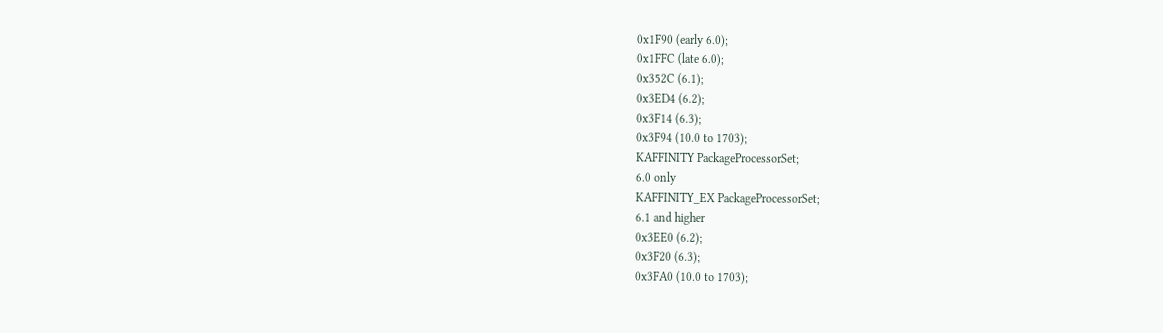0x1F90 (early 6.0);
0x1FFC (late 6.0);
0x352C (6.1);
0x3ED4 (6.2);
0x3F14 (6.3);
0x3F94 (10.0 to 1703);
KAFFINITY PackageProcessorSet;
6.0 only
KAFFINITY_EX PackageProcessorSet;
6.1 and higher
0x3EE0 (6.2);
0x3F20 (6.3);
0x3FA0 (10.0 to 1703);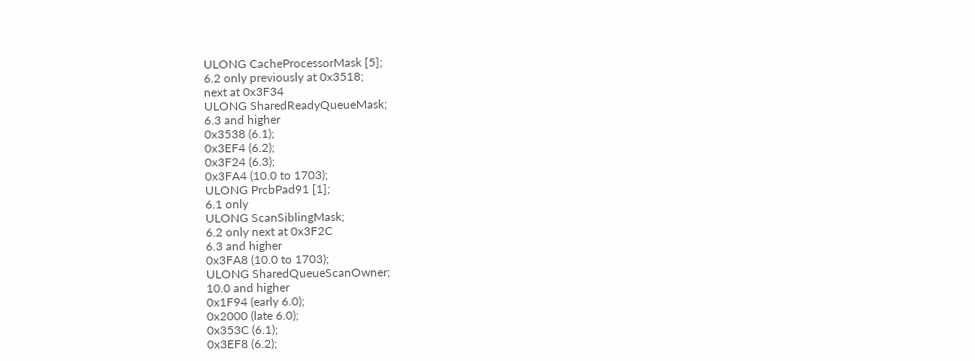ULONG CacheProcessorMask [5];
6.2 only previously at 0x3518;
next at 0x3F34
ULONG SharedReadyQueueMask;
6.3 and higher
0x3538 (6.1);
0x3EF4 (6.2);
0x3F24 (6.3);
0x3FA4 (10.0 to 1703);
ULONG PrcbPad91 [1];
6.1 only
ULONG ScanSiblingMask;
6.2 only next at 0x3F2C
6.3 and higher
0x3FA8 (10.0 to 1703);
ULONG SharedQueueScanOwner;
10.0 and higher
0x1F94 (early 6.0);
0x2000 (late 6.0);
0x353C (6.1);
0x3EF8 (6.2);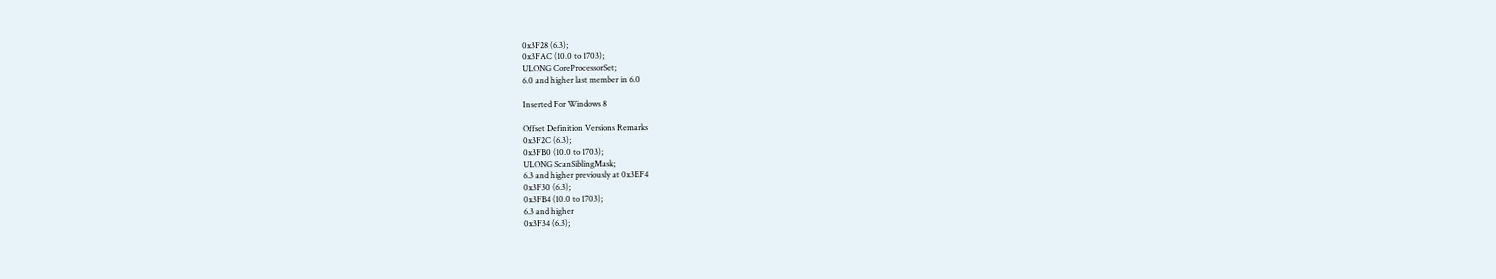0x3F28 (6.3);
0x3FAC (10.0 to 1703);
ULONG CoreProcessorSet;
6.0 and higher last member in 6.0

Inserted For Windows 8

Offset Definition Versions Remarks
0x3F2C (6.3);
0x3FB0 (10.0 to 1703);
ULONG ScanSiblingMask;
6.3 and higher previously at 0x3EF4
0x3F30 (6.3);
0x3FB4 (10.0 to 1703);
6.3 and higher
0x3F34 (6.3);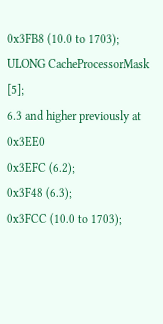0x3FB8 (10.0 to 1703);
ULONG CacheProcessorMask [5];
6.3 and higher previously at 0x3EE0
0x3EFC (6.2);
0x3F48 (6.3);
0x3FCC (10.0 to 1703);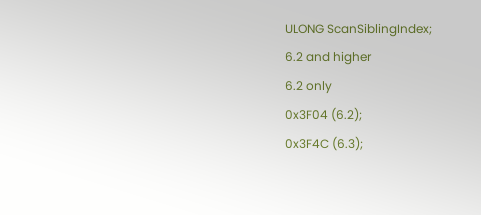ULONG ScanSiblingIndex;
6.2 and higher
6.2 only
0x3F04 (6.2);
0x3F4C (6.3);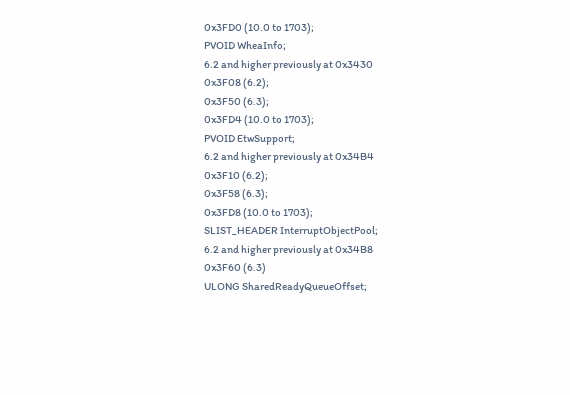0x3FD0 (10.0 to 1703);
PVOID WheaInfo;
6.2 and higher previously at 0x3430
0x3F08 (6.2);
0x3F50 (6.3);
0x3FD4 (10.0 to 1703);
PVOID EtwSupport;
6.2 and higher previously at 0x34B4
0x3F10 (6.2);
0x3F58 (6.3);
0x3FD8 (10.0 to 1703);
SLIST_HEADER InterruptObjectPool;
6.2 and higher previously at 0x34B8
0x3F60 (6.3)
ULONG SharedReadyQueueOffset;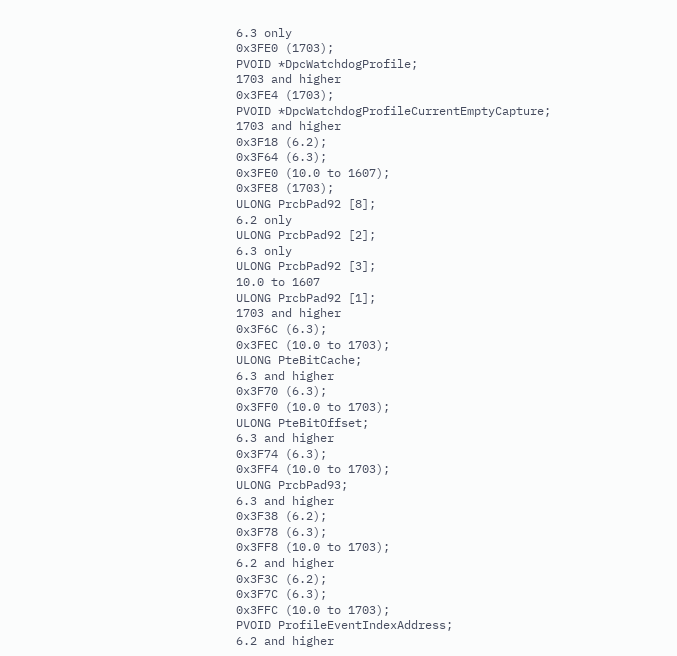6.3 only
0x3FE0 (1703);
PVOID *DpcWatchdogProfile;
1703 and higher
0x3FE4 (1703);
PVOID *DpcWatchdogProfileCurrentEmptyCapture;
1703 and higher
0x3F18 (6.2);
0x3F64 (6.3);
0x3FE0 (10.0 to 1607);
0x3FE8 (1703);
ULONG PrcbPad92 [8];
6.2 only
ULONG PrcbPad92 [2];
6.3 only
ULONG PrcbPad92 [3];
10.0 to 1607
ULONG PrcbPad92 [1];
1703 and higher
0x3F6C (6.3);
0x3FEC (10.0 to 1703);
ULONG PteBitCache;
6.3 and higher
0x3F70 (6.3);
0x3FF0 (10.0 to 1703);
ULONG PteBitOffset;
6.3 and higher
0x3F74 (6.3);
0x3FF4 (10.0 to 1703);
ULONG PrcbPad93;
6.3 and higher
0x3F38 (6.2);
0x3F78 (6.3);
0x3FF8 (10.0 to 1703);
6.2 and higher
0x3F3C (6.2);
0x3F7C (6.3);
0x3FFC (10.0 to 1703);
PVOID ProfileEventIndexAddress;
6.2 and higher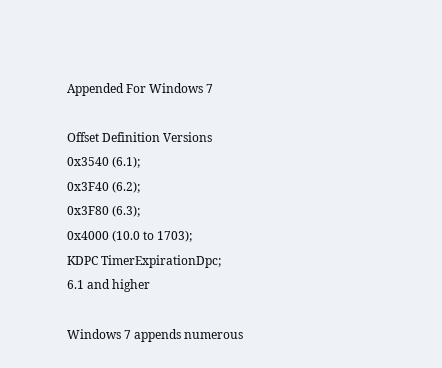Appended For Windows 7

Offset Definition Versions
0x3540 (6.1);
0x3F40 (6.2);
0x3F80 (6.3);
0x4000 (10.0 to 1703);
KDPC TimerExpirationDpc;
6.1 and higher

Windows 7 appends numerous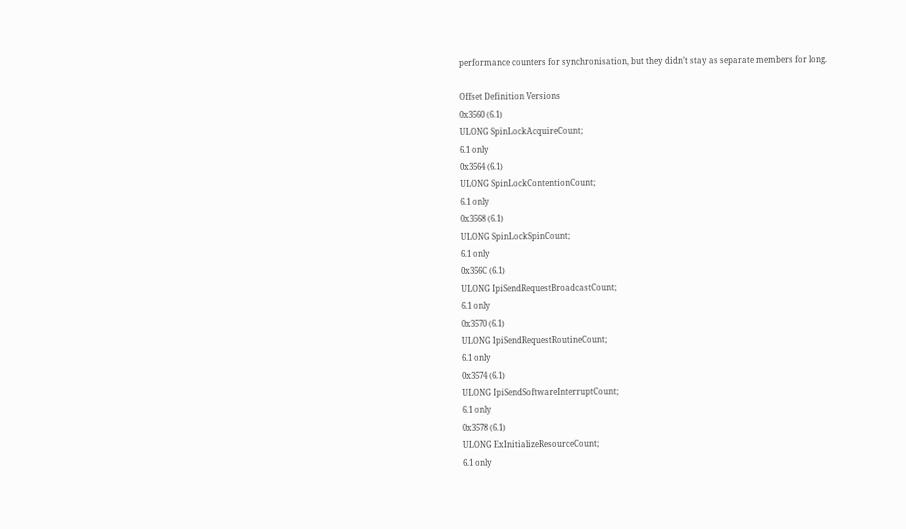performance counters for synchronisation, but they didn’t stay as separate members for long.

Offset Definition Versions
0x3560 (6.1)
ULONG SpinLockAcquireCount;
6.1 only
0x3564 (6.1)
ULONG SpinLockContentionCount;
6.1 only
0x3568 (6.1)
ULONG SpinLockSpinCount;
6.1 only
0x356C (6.1)
ULONG IpiSendRequestBroadcastCount;
6.1 only
0x3570 (6.1)
ULONG IpiSendRequestRoutineCount;
6.1 only
0x3574 (6.1)
ULONG IpiSendSoftwareInterruptCount;
6.1 only
0x3578 (6.1)
ULONG ExInitializeResourceCount;
6.1 only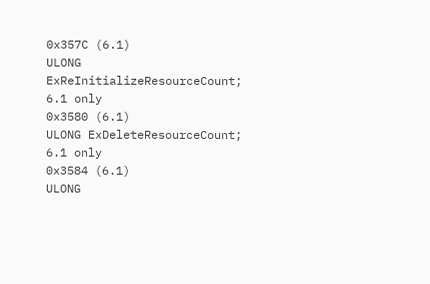0x357C (6.1)
ULONG ExReInitializeResourceCount;
6.1 only
0x3580 (6.1)
ULONG ExDeleteResourceCount;
6.1 only
0x3584 (6.1)
ULONG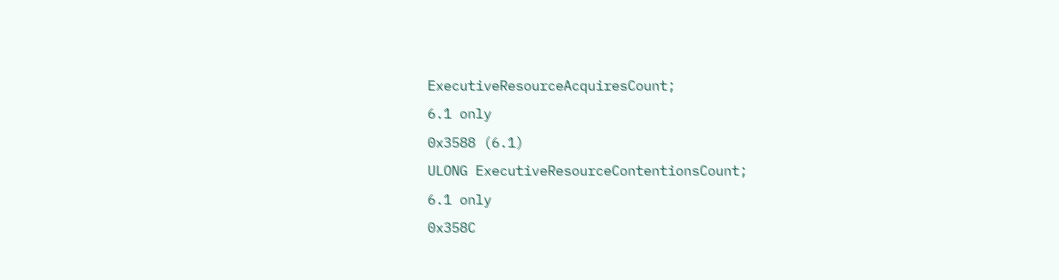ExecutiveResourceAcquiresCount;
6.1 only
0x3588 (6.1)
ULONG ExecutiveResourceContentionsCount;
6.1 only
0x358C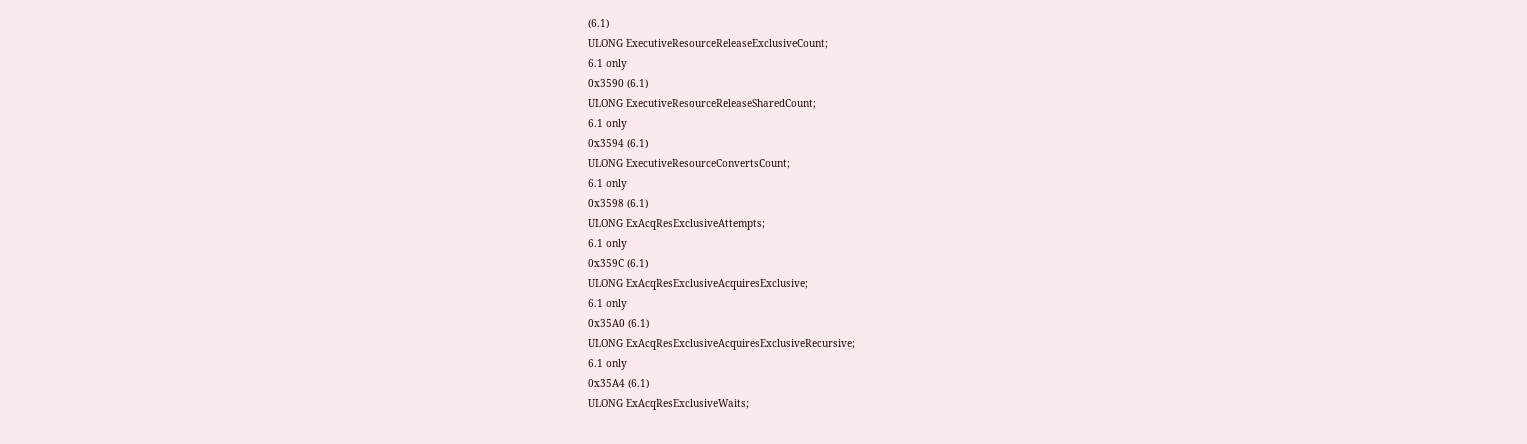(6.1)
ULONG ExecutiveResourceReleaseExclusiveCount;
6.1 only
0x3590 (6.1)
ULONG ExecutiveResourceReleaseSharedCount;
6.1 only
0x3594 (6.1)
ULONG ExecutiveResourceConvertsCount;
6.1 only
0x3598 (6.1)
ULONG ExAcqResExclusiveAttempts;
6.1 only
0x359C (6.1)
ULONG ExAcqResExclusiveAcquiresExclusive;
6.1 only
0x35A0 (6.1)
ULONG ExAcqResExclusiveAcquiresExclusiveRecursive;
6.1 only
0x35A4 (6.1)
ULONG ExAcqResExclusiveWaits;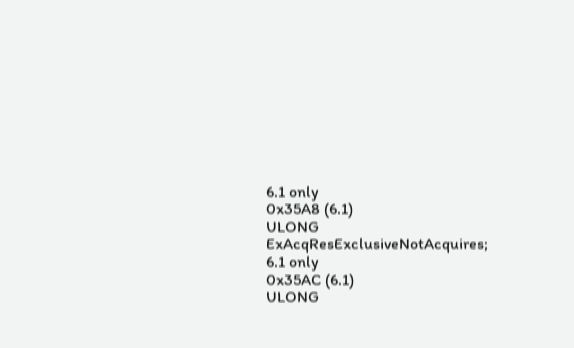6.1 only
0x35A8 (6.1)
ULONG ExAcqResExclusiveNotAcquires;
6.1 only
0x35AC (6.1)
ULONG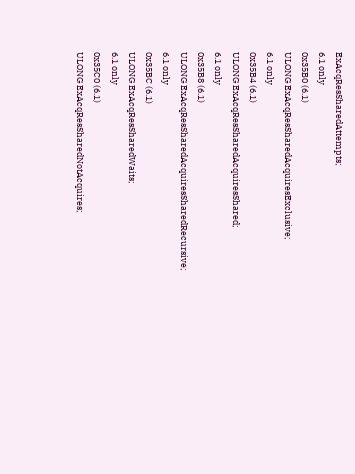ExAcqResSharedAttempts;
6.1 only
0x35B0 (6.1)
ULONG ExAcqResSharedAcquiresExclusive;
6.1 only
0x35B4 (6.1)
ULONG ExAcqResSharedAcquiresShared;
6.1 only
0x35B8 (6.1)
ULONG ExAcqResSharedAcquiresSharedRecursive;
6.1 only
0x35BC (6.1)
ULONG ExAcqResSharedWaits;
6.1 only
0x35C0 (6.1)
ULONG ExAcqResSharedNotAcquires;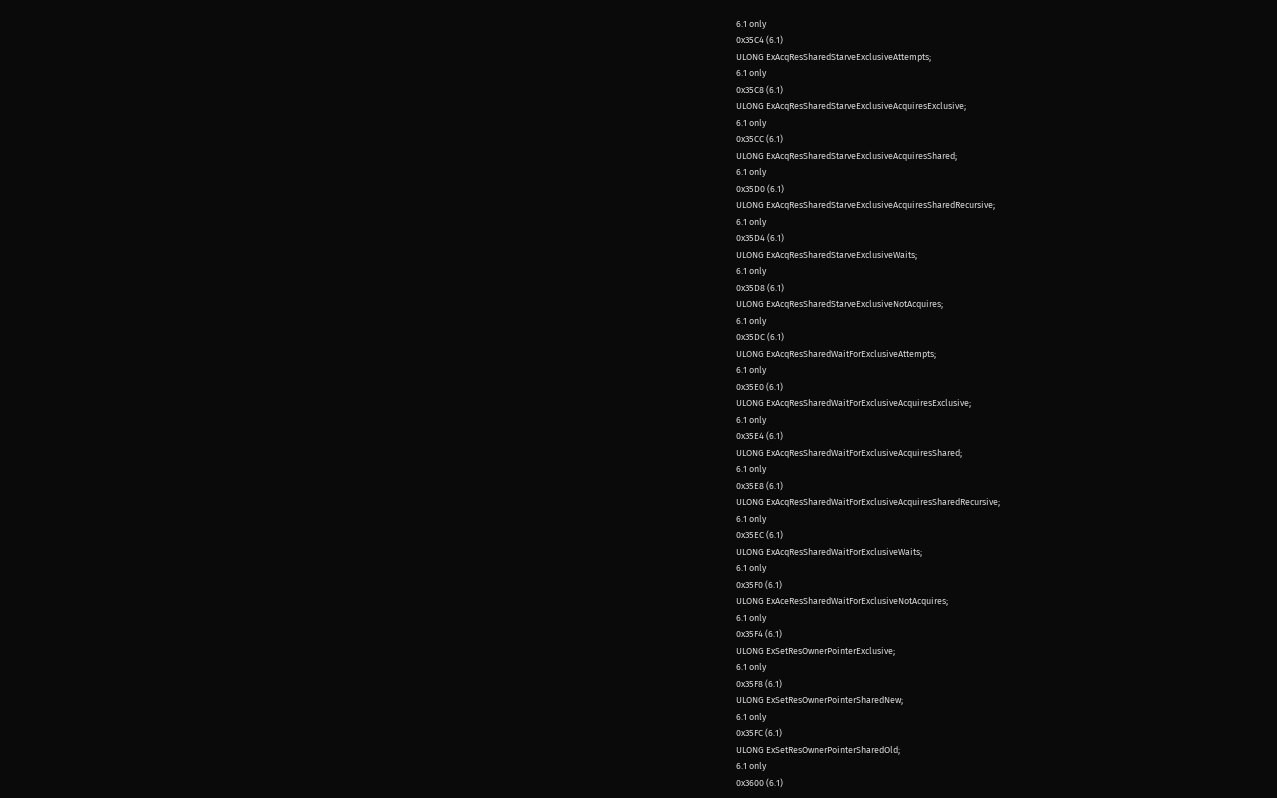6.1 only
0x35C4 (6.1)
ULONG ExAcqResSharedStarveExclusiveAttempts;
6.1 only
0x35C8 (6.1)
ULONG ExAcqResSharedStarveExclusiveAcquiresExclusive;
6.1 only
0x35CC (6.1)
ULONG ExAcqResSharedStarveExclusiveAcquiresShared;
6.1 only
0x35D0 (6.1)
ULONG ExAcqResSharedStarveExclusiveAcquiresSharedRecursive;
6.1 only
0x35D4 (6.1)
ULONG ExAcqResSharedStarveExclusiveWaits;
6.1 only
0x35D8 (6.1)
ULONG ExAcqResSharedStarveExclusiveNotAcquires;
6.1 only
0x35DC (6.1)
ULONG ExAcqResSharedWaitForExclusiveAttempts;
6.1 only
0x35E0 (6.1)
ULONG ExAcqResSharedWaitForExclusiveAcquiresExclusive;
6.1 only
0x35E4 (6.1)
ULONG ExAcqResSharedWaitForExclusiveAcquiresShared;
6.1 only
0x35E8 (6.1)
ULONG ExAcqResSharedWaitForExclusiveAcquiresSharedRecursive;
6.1 only
0x35EC (6.1)
ULONG ExAcqResSharedWaitForExclusiveWaits;
6.1 only
0x35F0 (6.1)
ULONG ExAceResSharedWaitForExclusiveNotAcquires;
6.1 only
0x35F4 (6.1)
ULONG ExSetResOwnerPointerExclusive;
6.1 only
0x35F8 (6.1)
ULONG ExSetResOwnerPointerSharedNew;
6.1 only
0x35FC (6.1)
ULONG ExSetResOwnerPointerSharedOld;
6.1 only
0x3600 (6.1)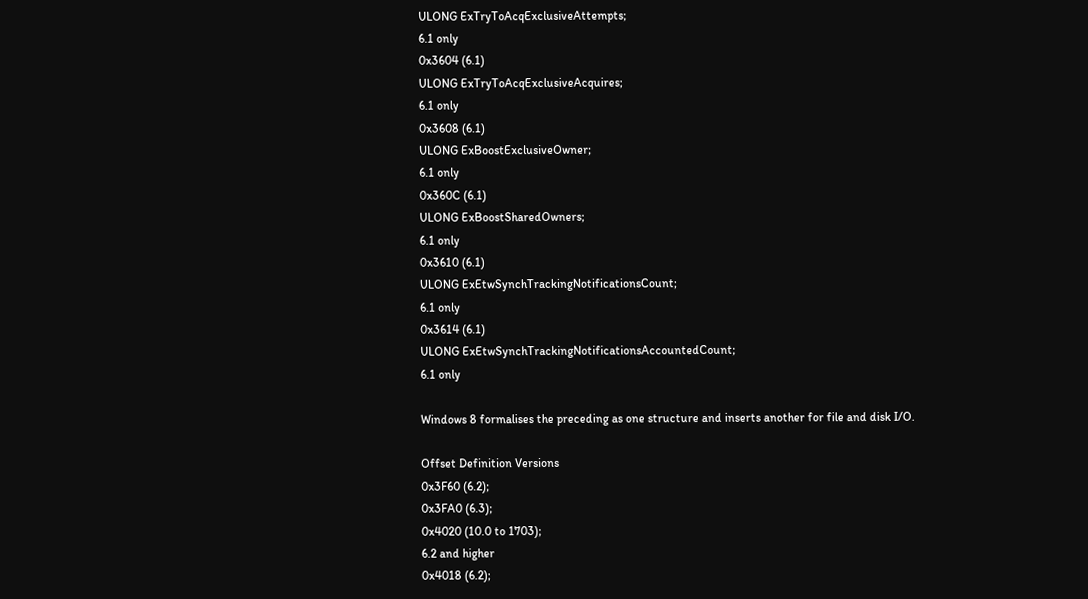ULONG ExTryToAcqExclusiveAttempts;
6.1 only
0x3604 (6.1)
ULONG ExTryToAcqExclusiveAcquires;
6.1 only
0x3608 (6.1)
ULONG ExBoostExclusiveOwner;
6.1 only
0x360C (6.1)
ULONG ExBoostSharedOwners;
6.1 only
0x3610 (6.1)
ULONG ExEtwSynchTrackingNotificationsCount;
6.1 only
0x3614 (6.1)
ULONG ExEtwSynchTrackingNotificationsAccountedCount;
6.1 only

Windows 8 formalises the preceding as one structure and inserts another for file and disk I/O.

Offset Definition Versions
0x3F60 (6.2);
0x3FA0 (6.3);
0x4020 (10.0 to 1703);
6.2 and higher
0x4018 (6.2);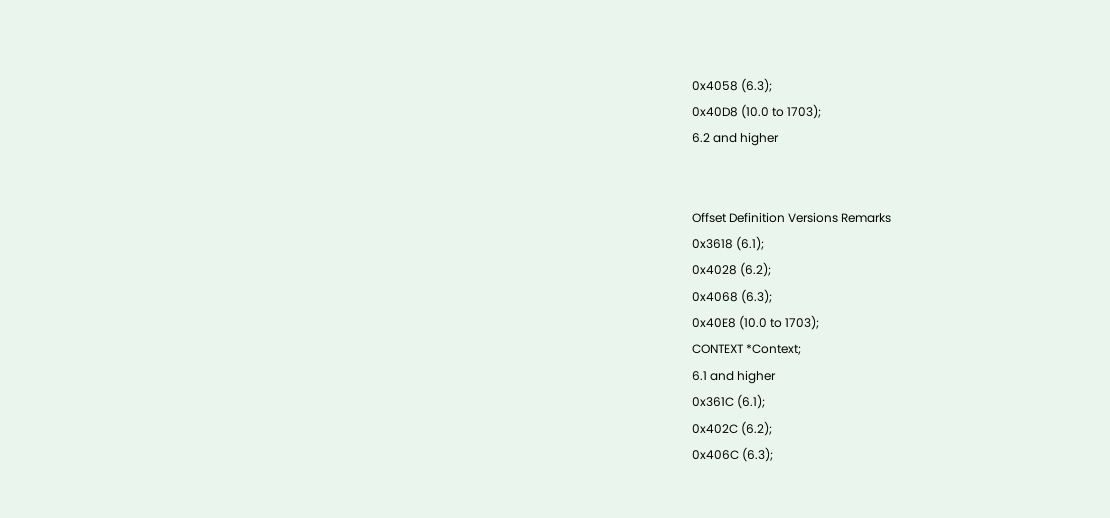0x4058 (6.3);
0x40D8 (10.0 to 1703);
6.2 and higher


Offset Definition Versions Remarks
0x3618 (6.1);
0x4028 (6.2);
0x4068 (6.3);
0x40E8 (10.0 to 1703);
CONTEXT *Context;
6.1 and higher
0x361C (6.1);
0x402C (6.2);
0x406C (6.3);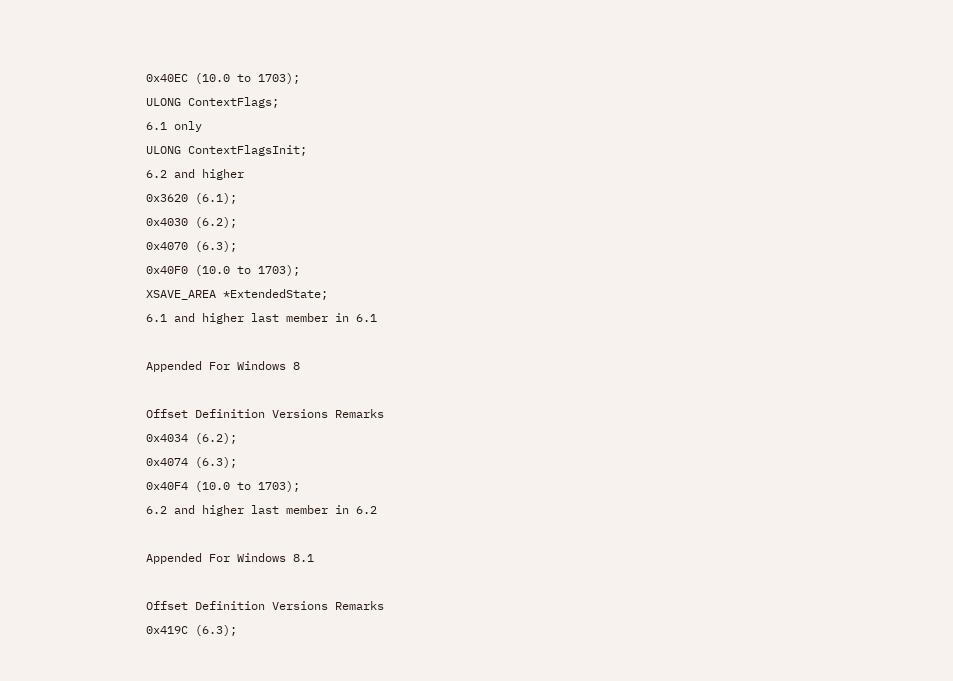0x40EC (10.0 to 1703);
ULONG ContextFlags;
6.1 only
ULONG ContextFlagsInit;
6.2 and higher
0x3620 (6.1);
0x4030 (6.2);
0x4070 (6.3);
0x40F0 (10.0 to 1703);
XSAVE_AREA *ExtendedState;
6.1 and higher last member in 6.1

Appended For Windows 8

Offset Definition Versions Remarks
0x4034 (6.2);
0x4074 (6.3);
0x40F4 (10.0 to 1703);
6.2 and higher last member in 6.2

Appended For Windows 8.1

Offset Definition Versions Remarks
0x419C (6.3);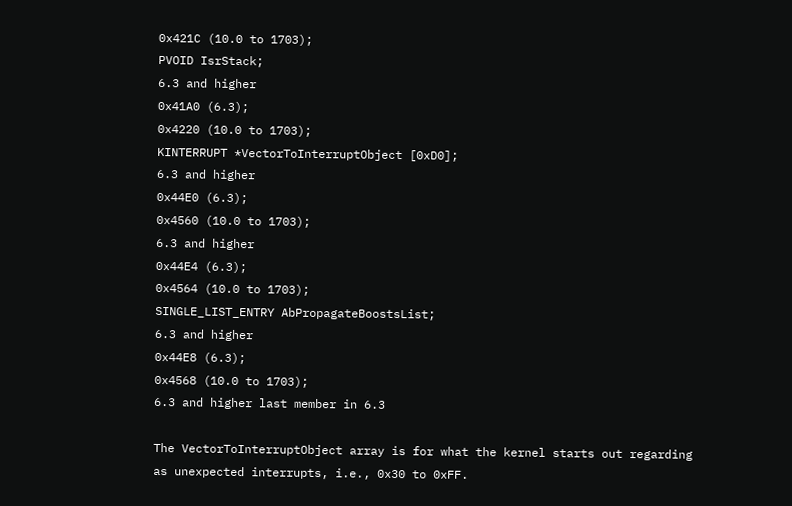0x421C (10.0 to 1703);
PVOID IsrStack;
6.3 and higher
0x41A0 (6.3);
0x4220 (10.0 to 1703);
KINTERRUPT *VectorToInterruptObject [0xD0];
6.3 and higher
0x44E0 (6.3);
0x4560 (10.0 to 1703);
6.3 and higher
0x44E4 (6.3);
0x4564 (10.0 to 1703);
SINGLE_LIST_ENTRY AbPropagateBoostsList;
6.3 and higher
0x44E8 (6.3);
0x4568 (10.0 to 1703);
6.3 and higher last member in 6.3

The VectorToInterruptObject array is for what the kernel starts out regarding as unexpected interrupts, i.e., 0x30 to 0xFF.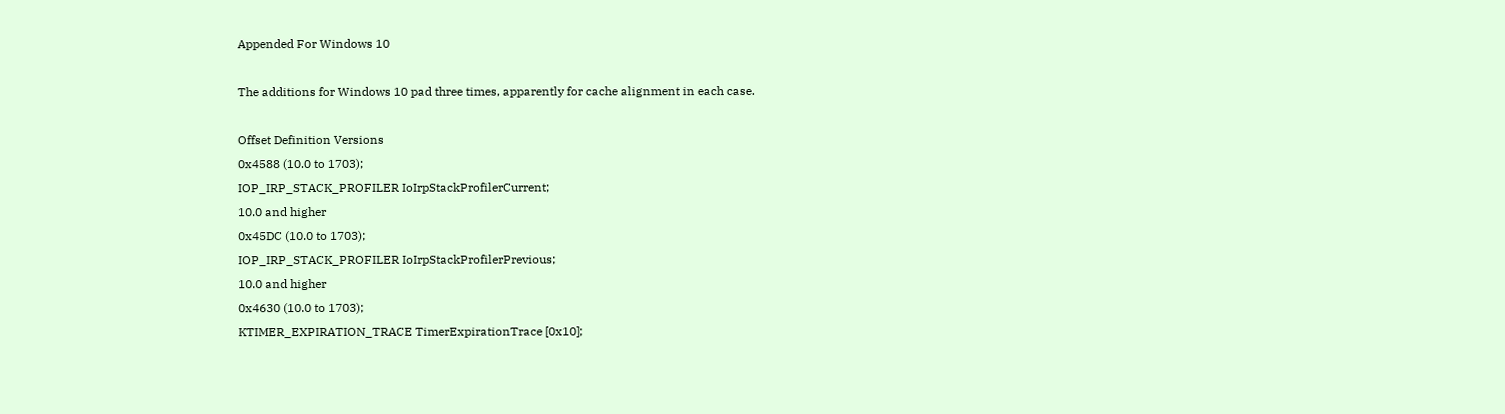Appended For Windows 10

The additions for Windows 10 pad three times, apparently for cache alignment in each case.

Offset Definition Versions
0x4588 (10.0 to 1703);
IOP_IRP_STACK_PROFILER IoIrpStackProfilerCurrent;
10.0 and higher
0x45DC (10.0 to 1703);
IOP_IRP_STACK_PROFILER IoIrpStackProfilerPrevious;
10.0 and higher
0x4630 (10.0 to 1703);
KTIMER_EXPIRATION_TRACE TimerExpirationTrace [0x10];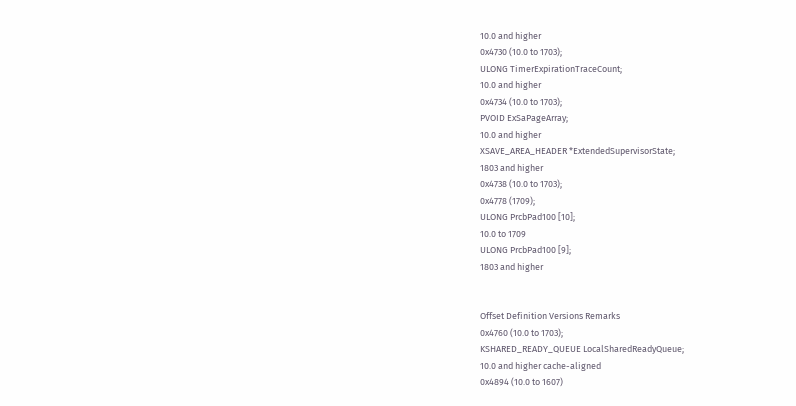10.0 and higher
0x4730 (10.0 to 1703);
ULONG TimerExpirationTraceCount;
10.0 and higher
0x4734 (10.0 to 1703);
PVOID ExSaPageArray;
10.0 and higher
XSAVE_AREA_HEADER *ExtendedSupervisorState;
1803 and higher
0x4738 (10.0 to 1703);
0x4778 (1709);
ULONG PrcbPad100 [10];
10.0 to 1709
ULONG PrcbPad100 [9];
1803 and higher


Offset Definition Versions Remarks
0x4760 (10.0 to 1703);
KSHARED_READY_QUEUE LocalSharedReadyQueue;
10.0 and higher cache-aligned
0x4894 (10.0 to 1607)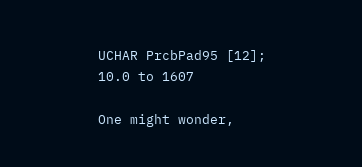UCHAR PrcbPad95 [12];
10.0 to 1607

One might wonder,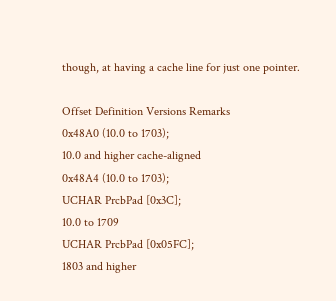though, at having a cache line for just one pointer.

Offset Definition Versions Remarks
0x48A0 (10.0 to 1703);
10.0 and higher cache-aligned
0x48A4 (10.0 to 1703);
UCHAR PrcbPad [0x3C];
10.0 to 1709
UCHAR PrcbPad [0x05FC];
1803 and higher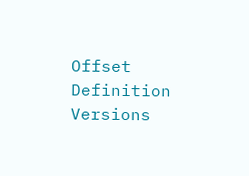Offset Definition Versions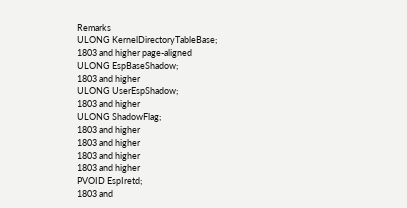Remarks
ULONG KernelDirectoryTableBase;
1803 and higher page-aligned
ULONG EspBaseShadow;
1803 and higher
ULONG UserEspShadow;
1803 and higher
ULONG ShadowFlag;
1803 and higher
1803 and higher
1803 and higher
1803 and higher
PVOID EspIretd;
1803 and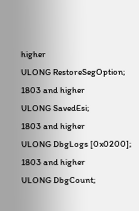higher
ULONG RestoreSegOption;
1803 and higher
ULONG SavedEsi;
1803 and higher
ULONG DbgLogs [0x0200];
1803 and higher
ULONG DbgCount;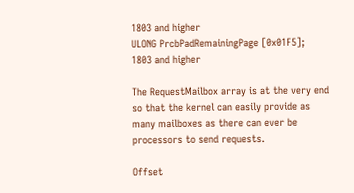1803 and higher
ULONG PrcbPadRemainingPage [0x01F5];
1803 and higher

The RequestMailbox array is at the very end so that the kernel can easily provide as many mailboxes as there can ever be processors to send requests.

Offset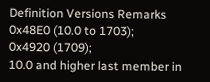Definition Versions Remarks
0x48E0 (10.0 to 1703);
0x4920 (1709);
10.0 and higher last member in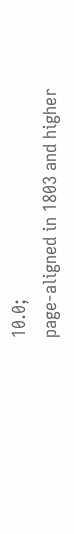10.0;
page-aligned in 1803 and higher